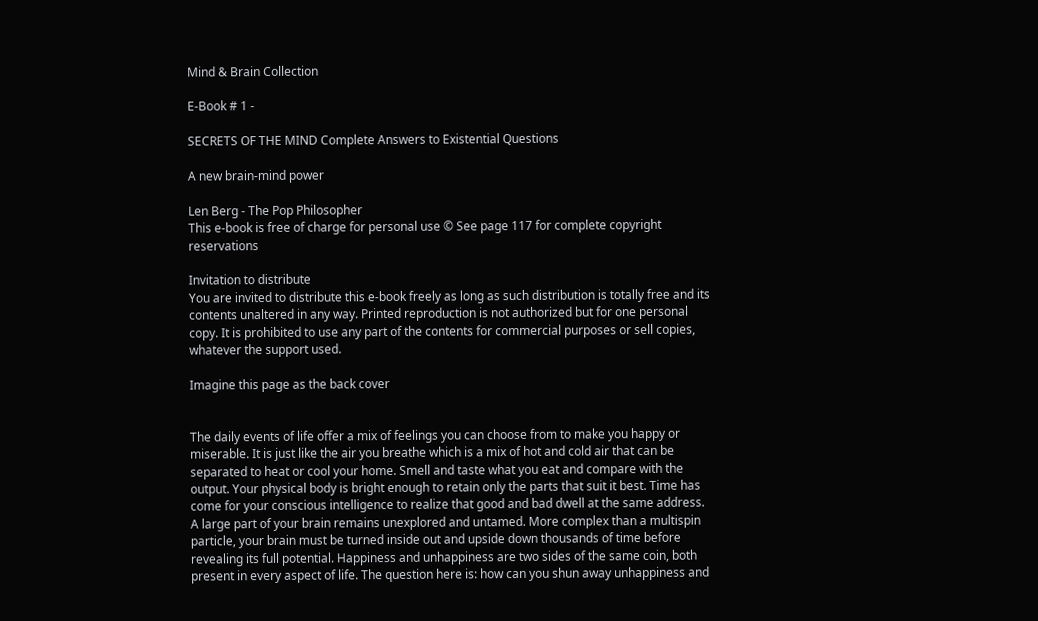Mind & Brain Collection

E-Book # 1 -

SECRETS OF THE MIND Complete Answers to Existential Questions

A new brain-mind power

Len Berg - The Pop Philosopher
This e-book is free of charge for personal use © See page 117 for complete copyright reservations

Invitation to distribute
You are invited to distribute this e-book freely as long as such distribution is totally free and its contents unaltered in any way. Printed reproduction is not authorized but for one personal copy. It is prohibited to use any part of the contents for commercial purposes or sell copies, whatever the support used.

Imagine this page as the back cover


The daily events of life offer a mix of feelings you can choose from to make you happy or miserable. It is just like the air you breathe which is a mix of hot and cold air that can be separated to heat or cool your home. Smell and taste what you eat and compare with the output. Your physical body is bright enough to retain only the parts that suit it best. Time has come for your conscious intelligence to realize that good and bad dwell at the same address. A large part of your brain remains unexplored and untamed. More complex than a multispin particle, your brain must be turned inside out and upside down thousands of time before revealing its full potential. Happiness and unhappiness are two sides of the same coin, both present in every aspect of life. The question here is: how can you shun away unhappiness and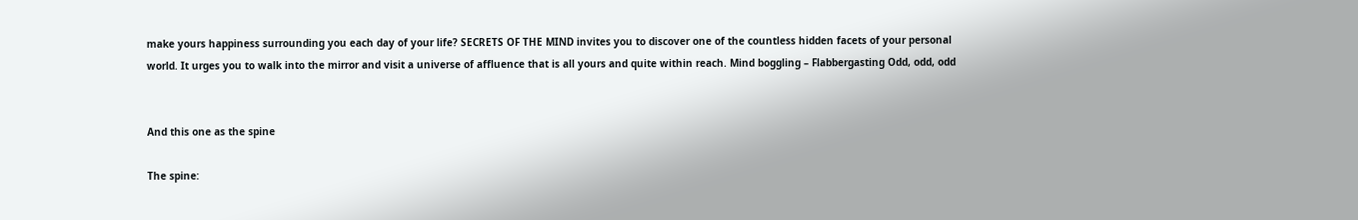make yours happiness surrounding you each day of your life? SECRETS OF THE MIND invites you to discover one of the countless hidden facets of your personal world. It urges you to walk into the mirror and visit a universe of affluence that is all yours and quite within reach. Mind boggling – Flabbergasting Odd, odd, odd


And this one as the spine

The spine: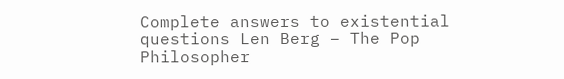Complete answers to existential questions Len Berg – The Pop Philosopher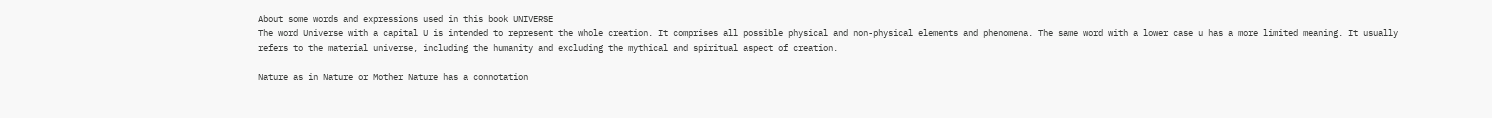About some words and expressions used in this book UNIVERSE
The word Universe with a capital U is intended to represent the whole creation. It comprises all possible physical and non-physical elements and phenomena. The same word with a lower case u has a more limited meaning. It usually refers to the material universe, including the humanity and excluding the mythical and spiritual aspect of creation.

Nature as in Nature or Mother Nature has a connotation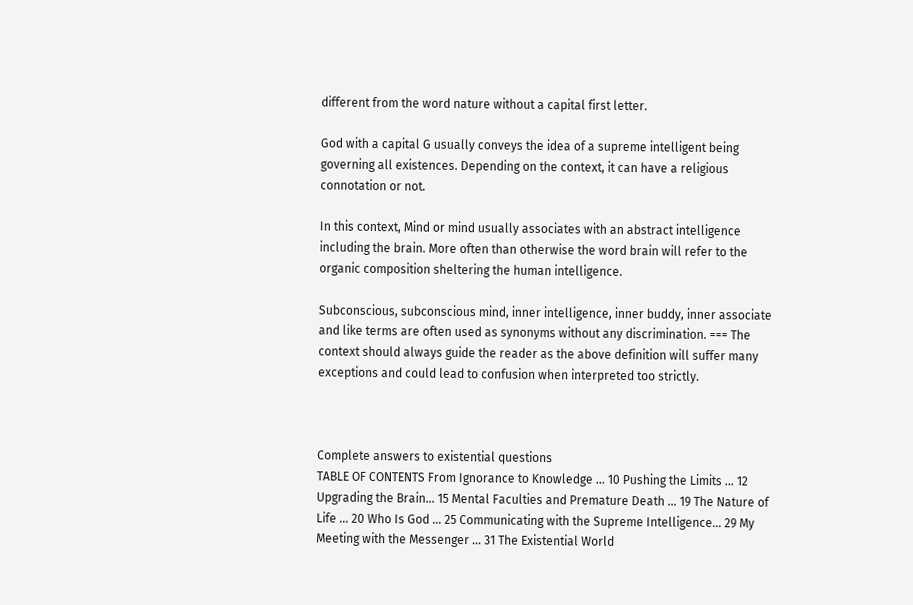different from the word nature without a capital first letter.

God with a capital G usually conveys the idea of a supreme intelligent being governing all existences. Depending on the context, it can have a religious connotation or not.

In this context, Mind or mind usually associates with an abstract intelligence including the brain. More often than otherwise the word brain will refer to the organic composition sheltering the human intelligence.

Subconscious, subconscious mind, inner intelligence, inner buddy, inner associate and like terms are often used as synonyms without any discrimination. === The context should always guide the reader as the above definition will suffer many exceptions and could lead to confusion when interpreted too strictly.



Complete answers to existential questions
TABLE OF CONTENTS From Ignorance to Knowledge ... 10 Pushing the Limits ... 12 Upgrading the Brain... 15 Mental Faculties and Premature Death ... 19 The Nature of Life ... 20 Who Is God ... 25 Communicating with the Supreme Intelligence... 29 My Meeting with the Messenger ... 31 The Existential World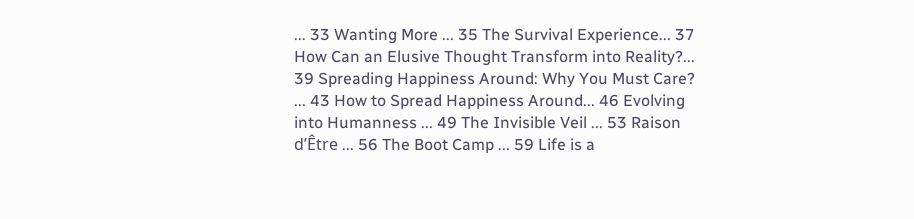... 33 Wanting More ... 35 The Survival Experience... 37 How Can an Elusive Thought Transform into Reality?... 39 Spreading Happiness Around: Why You Must Care? ... 43 How to Spread Happiness Around... 46 Evolving into Humanness ... 49 The Invisible Veil ... 53 Raison d’Être ... 56 The Boot Camp ... 59 Life is a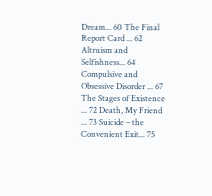Dream... 60 The Final Report Card ... 62 Altruism and Selfishness... 64 Compulsive and Obsessive Disorder ... 67 The Stages of Existence ... 72 Death, My Friend ... 73 Suicide – the Convenient Exit... 75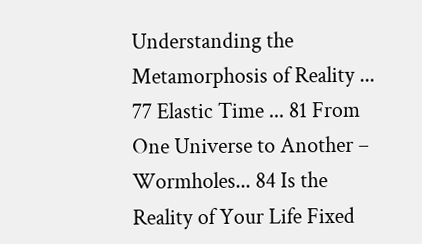Understanding the Metamorphosis of Reality ... 77 Elastic Time ... 81 From One Universe to Another – Wormholes... 84 Is the Reality of Your Life Fixed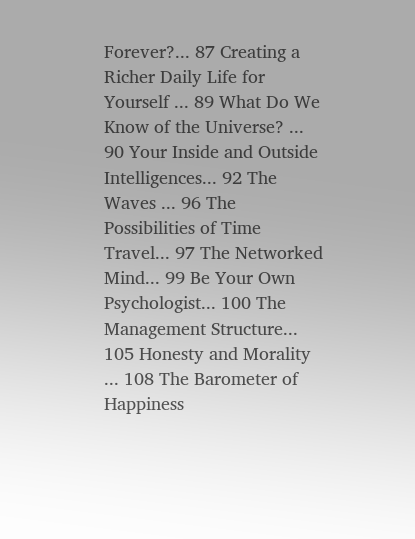Forever?... 87 Creating a Richer Daily Life for Yourself ... 89 What Do We Know of the Universe? ... 90 Your Inside and Outside Intelligences... 92 The Waves ... 96 The Possibilities of Time Travel... 97 The Networked Mind... 99 Be Your Own Psychologist... 100 The Management Structure... 105 Honesty and Morality ... 108 The Barometer of Happiness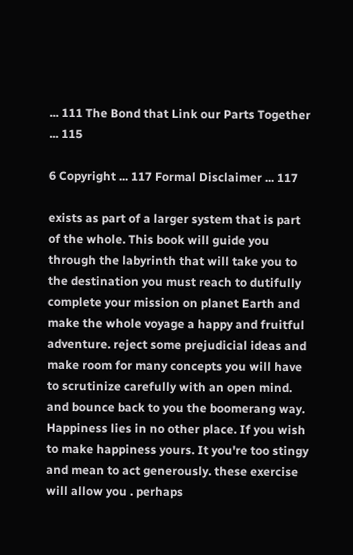... 111 The Bond that Link our Parts Together ... 115

6 Copyright ... 117 Formal Disclaimer ... 117

exists as part of a larger system that is part of the whole. This book will guide you through the labyrinth that will take you to the destination you must reach to dutifully complete your mission on planet Earth and make the whole voyage a happy and fruitful adventure. reject some prejudicial ideas and make room for many concepts you will have to scrutinize carefully with an open mind. and bounce back to you the boomerang way. Happiness lies in no other place. If you wish to make happiness yours. It you're too stingy and mean to act generously. these exercise will allow you . perhaps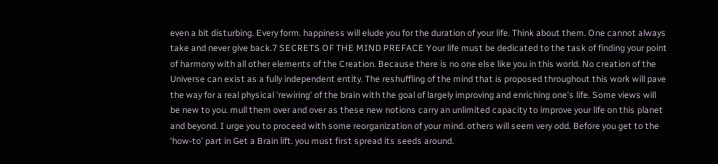even a bit disturbing. Every form. happiness will elude you for the duration of your life. Think about them. One cannot always take and never give back.7 SECRETS OF THE MIND PREFACE Your life must be dedicated to the task of finding your point of harmony with all other elements of the Creation. Because there is no one else like you in this world. No creation of the Universe can exist as a fully independent entity. The reshuffling of the mind that is proposed throughout this work will pave the way for a real physical 'rewiring' of the brain with the goal of largely improving and enriching one's life. Some views will be new to you. mull them over and over as these new notions carry an unlimited capacity to improve your life on this planet and beyond. I urge you to proceed with some reorganization of your mind. others will seem very odd. Before you get to the ‘how-to’ part in Get a Brain lift. you must first spread its seeds around.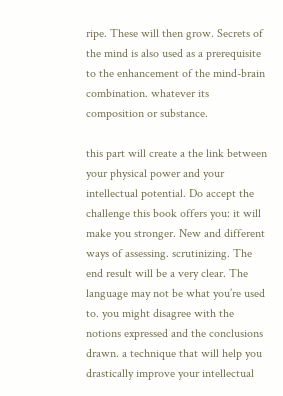ripe. These will then grow. Secrets of the mind is also used as a prerequisite to the enhancement of the mind-brain combination. whatever its composition or substance.

this part will create a the link between your physical power and your intellectual potential. Do accept the challenge this book offers you: it will make you stronger. New and different ways of assessing. scrutinizing. The end result will be a very clear. The language may not be what you’re used to. you might disagree with the notions expressed and the conclusions drawn. a technique that will help you drastically improve your intellectual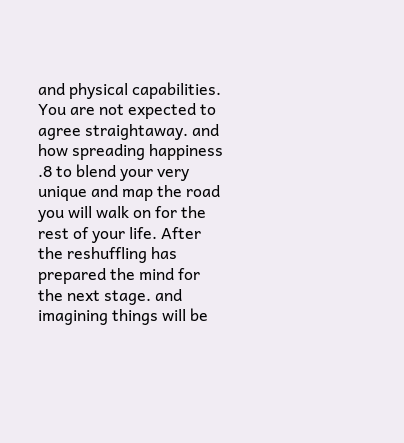and physical capabilities. You are not expected to agree straightaway. and how spreading happiness .8 to blend your very unique and map the road you will walk on for the rest of your life. After the reshuffling has prepared the mind for the next stage. and imagining things will be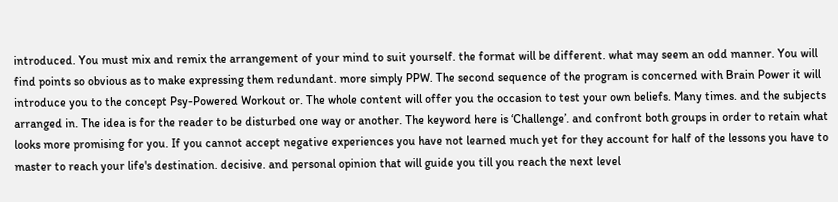introduced. You must mix and remix the arrangement of your mind to suit yourself. the format will be different. what may seem an odd manner. You will find points so obvious as to make expressing them redundant. more simply PPW. The second sequence of the program is concerned with Brain Power it will introduce you to the concept Psy-Powered Workout or. The whole content will offer you the occasion to test your own beliefs. Many times. and the subjects arranged in. The idea is for the reader to be disturbed one way or another. The keyword here is ‘Challenge’. and confront both groups in order to retain what looks more promising for you. If you cannot accept negative experiences you have not learned much yet for they account for half of the lessons you have to master to reach your life's destination. decisive. and personal opinion that will guide you till you reach the next level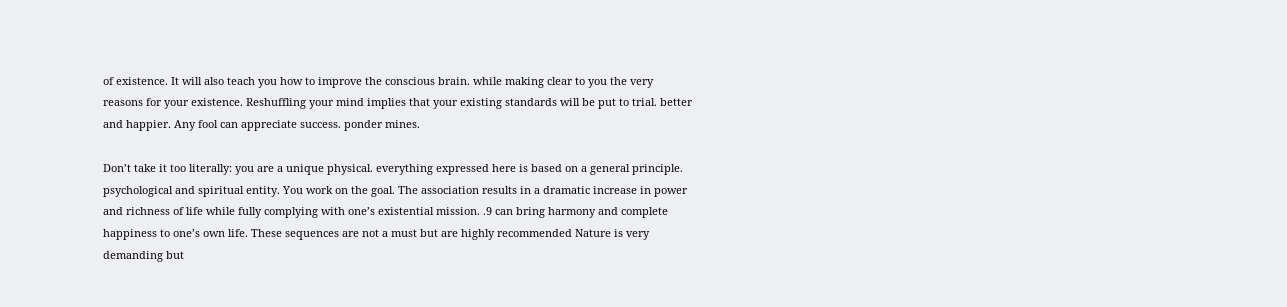of existence. It will also teach you how to improve the conscious brain. while making clear to you the very reasons for your existence. Reshuffling your mind implies that your existing standards will be put to trial. better and happier. Any fool can appreciate success. ponder mines.

Don’t take it too literally: you are a unique physical. everything expressed here is based on a general principle. psychological and spiritual entity. You work on the goal. The association results in a dramatic increase in power and richness of life while fully complying with one’s existential mission. .9 can bring harmony and complete happiness to one’s own life. These sequences are not a must but are highly recommended Nature is very demanding but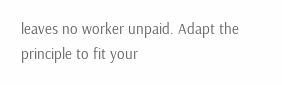leaves no worker unpaid. Adapt the principle to fit your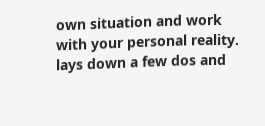own situation and work with your personal reality. lays down a few dos and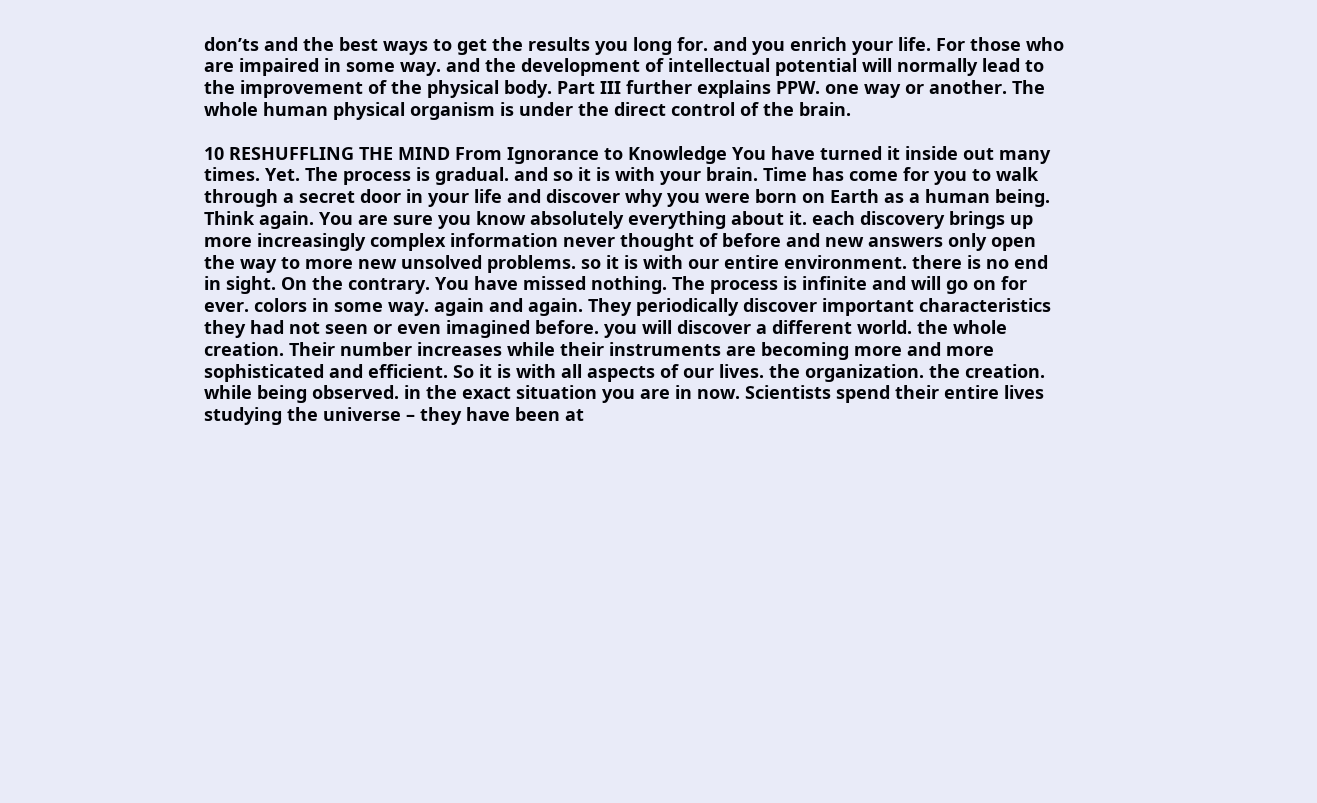don’ts and the best ways to get the results you long for. and you enrich your life. For those who are impaired in some way. and the development of intellectual potential will normally lead to the improvement of the physical body. Part III further explains PPW. one way or another. The whole human physical organism is under the direct control of the brain.

10 RESHUFFLING THE MIND From Ignorance to Knowledge You have turned it inside out many times. Yet. The process is gradual. and so it is with your brain. Time has come for you to walk through a secret door in your life and discover why you were born on Earth as a human being. Think again. You are sure you know absolutely everything about it. each discovery brings up more increasingly complex information never thought of before and new answers only open the way to more new unsolved problems. so it is with our entire environment. there is no end in sight. On the contrary. You have missed nothing. The process is infinite and will go on for ever. colors in some way. again and again. They periodically discover important characteristics they had not seen or even imagined before. you will discover a different world. the whole creation. Their number increases while their instruments are becoming more and more sophisticated and efficient. So it is with all aspects of our lives. the organization. the creation. while being observed. in the exact situation you are in now. Scientists spend their entire lives studying the universe – they have been at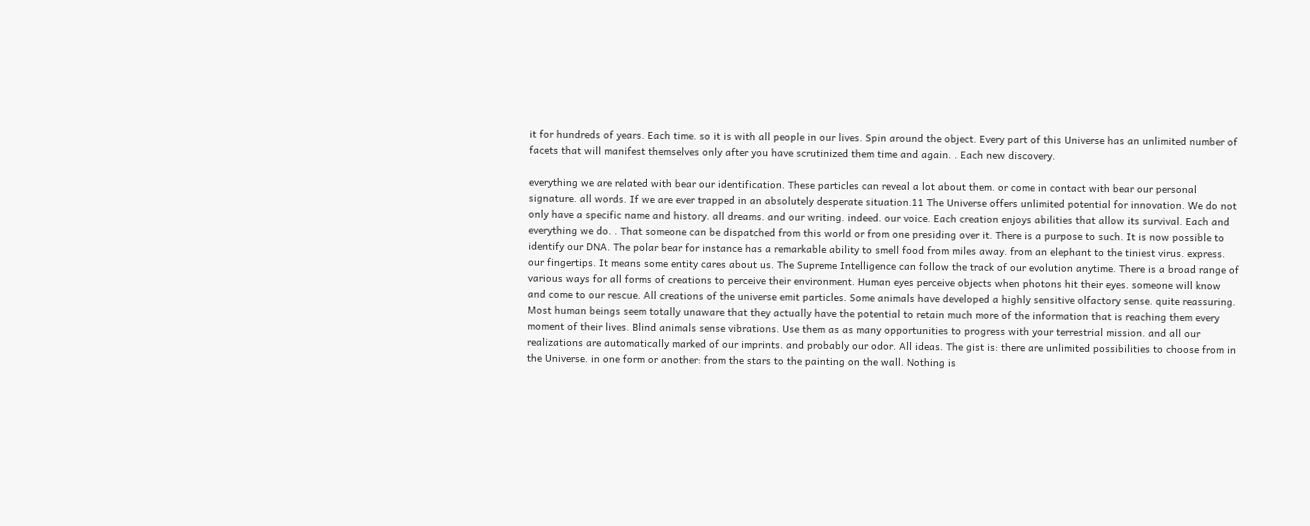it for hundreds of years. Each time. so it is with all people in our lives. Spin around the object. Every part of this Universe has an unlimited number of facets that will manifest themselves only after you have scrutinized them time and again. . Each new discovery.

everything we are related with bear our identification. These particles can reveal a lot about them. or come in contact with bear our personal signature. all words. If we are ever trapped in an absolutely desperate situation.11 The Universe offers unlimited potential for innovation. We do not only have a specific name and history. all dreams. and our writing. indeed. our voice. Each creation enjoys abilities that allow its survival. Each and everything we do. . That someone can be dispatched from this world or from one presiding over it. There is a purpose to such. It is now possible to identify our DNA. The polar bear for instance has a remarkable ability to smell food from miles away. from an elephant to the tiniest virus. express. our fingertips. It means some entity cares about us. The Supreme Intelligence can follow the track of our evolution anytime. There is a broad range of various ways for all forms of creations to perceive their environment. Human eyes perceive objects when photons hit their eyes. someone will know and come to our rescue. All creations of the universe emit particles. Some animals have developed a highly sensitive olfactory sense. quite reassuring. Most human beings seem totally unaware that they actually have the potential to retain much more of the information that is reaching them every moment of their lives. Blind animals sense vibrations. Use them as as many opportunities to progress with your terrestrial mission. and all our realizations are automatically marked of our imprints. and probably our odor. All ideas. The gist is: there are unlimited possibilities to choose from in the Universe. in one form or another: from the stars to the painting on the wall. Nothing is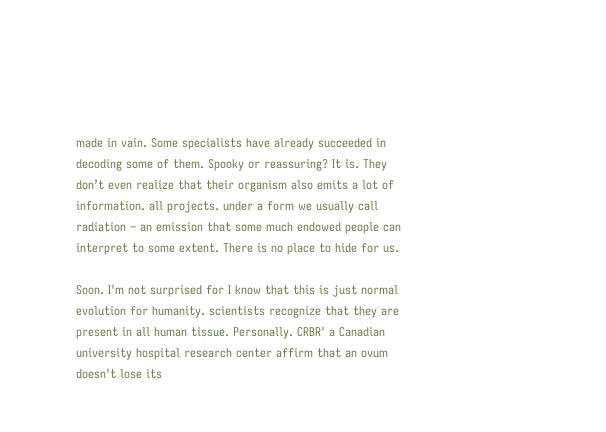made in vain. Some specialists have already succeeded in decoding some of them. Spooky or reassuring? It is. They don’t even realize that their organism also emits a lot of information. all projects. under a form we usually call radiation – an emission that some much endowed people can interpret to some extent. There is no place to hide for us.

Soon. I'm not surprised for I know that this is just normal evolution for humanity. scientists recognize that they are present in all human tissue. Personally. CRBR' a Canadian university hospital research center affirm that an ovum doesn't lose its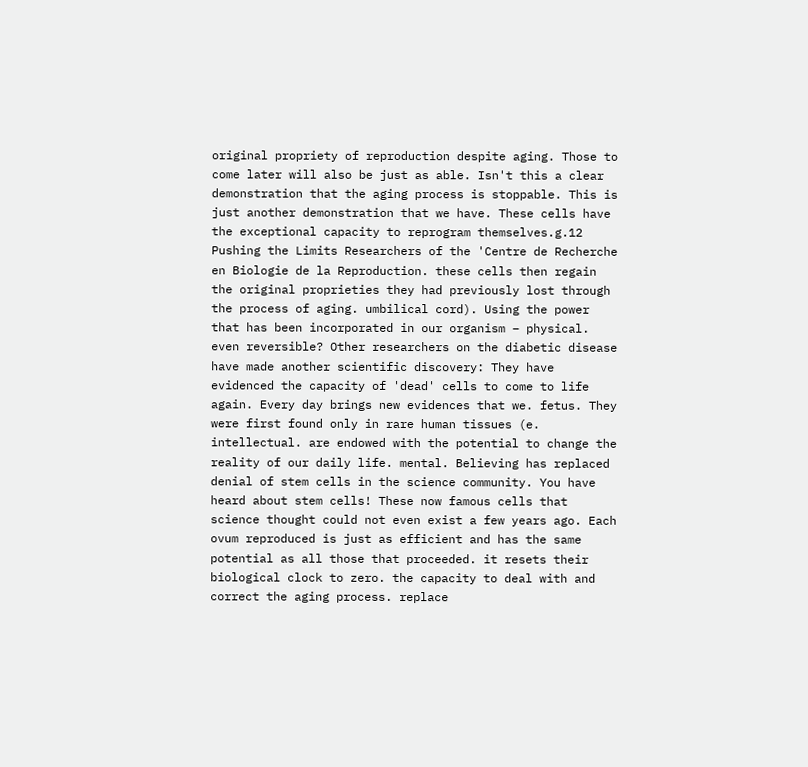original propriety of reproduction despite aging. Those to come later will also be just as able. Isn't this a clear demonstration that the aging process is stoppable. This is just another demonstration that we have. These cells have the exceptional capacity to reprogram themselves.g.12 Pushing the Limits Researchers of the 'Centre de Recherche en Biologie de la Reproduction. these cells then regain the original proprieties they had previously lost through the process of aging. umbilical cord). Using the power that has been incorporated in our organism – physical. even reversible? Other researchers on the diabetic disease have made another scientific discovery: They have evidenced the capacity of 'dead' cells to come to life again. Every day brings new evidences that we. fetus. They were first found only in rare human tissues (e. intellectual. are endowed with the potential to change the reality of our daily life. mental. Believing has replaced denial of stem cells in the science community. You have heard about stem cells! These now famous cells that science thought could not even exist a few years ago. Each ovum reproduced is just as efficient and has the same potential as all those that proceeded. it resets their biological clock to zero. the capacity to deal with and correct the aging process. replace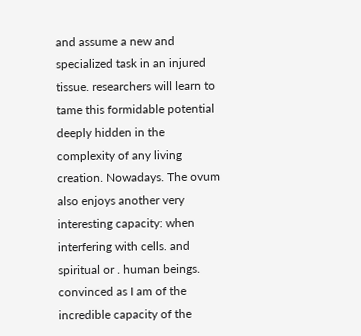and assume a new and specialized task in an injured tissue. researchers will learn to tame this formidable potential deeply hidden in the complexity of any living creation. Nowadays. The ovum also enjoys another very interesting capacity: when interfering with cells. and spiritual or . human beings. convinced as I am of the incredible capacity of the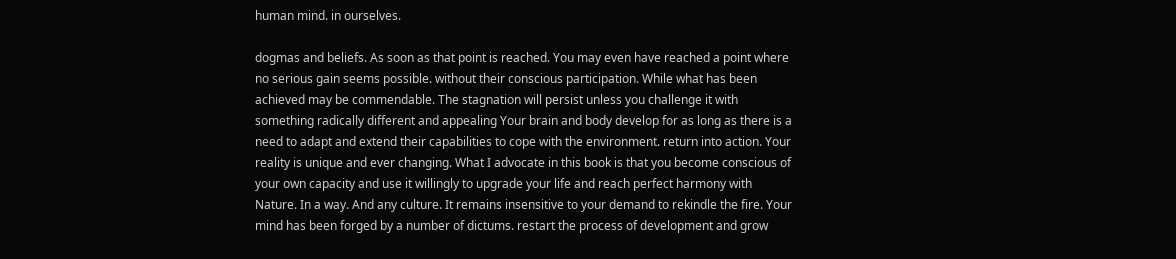human mind. in ourselves.

dogmas and beliefs. As soon as that point is reached. You may even have reached a point where no serious gain seems possible. without their conscious participation. While what has been achieved may be commendable. The stagnation will persist unless you challenge it with something radically different and appealing Your brain and body develop for as long as there is a need to adapt and extend their capabilities to cope with the environment. return into action. Your reality is unique and ever changing. What I advocate in this book is that you become conscious of your own capacity and use it willingly to upgrade your life and reach perfect harmony with Nature. In a way. And any culture. It remains insensitive to your demand to rekindle the fire. Your mind has been forged by a number of dictums. restart the process of development and grow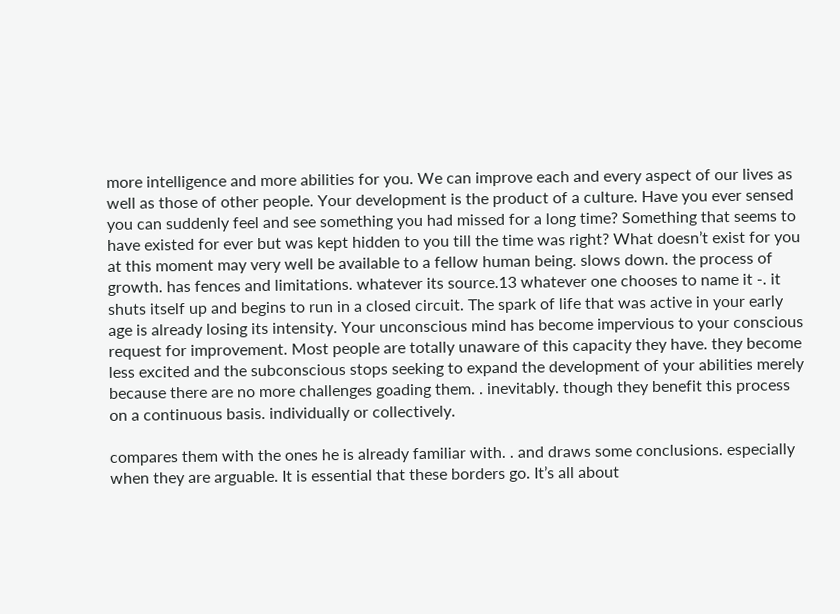more intelligence and more abilities for you. We can improve each and every aspect of our lives as well as those of other people. Your development is the product of a culture. Have you ever sensed you can suddenly feel and see something you had missed for a long time? Something that seems to have existed for ever but was kept hidden to you till the time was right? What doesn’t exist for you at this moment may very well be available to a fellow human being. slows down. the process of growth. has fences and limitations. whatever its source.13 whatever one chooses to name it -. it shuts itself up and begins to run in a closed circuit. The spark of life that was active in your early age is already losing its intensity. Your unconscious mind has become impervious to your conscious request for improvement. Most people are totally unaware of this capacity they have. they become less excited and the subconscious stops seeking to expand the development of your abilities merely because there are no more challenges goading them. . inevitably. though they benefit this process on a continuous basis. individually or collectively.

compares them with the ones he is already familiar with. . and draws some conclusions. especially when they are arguable. It is essential that these borders go. It’s all about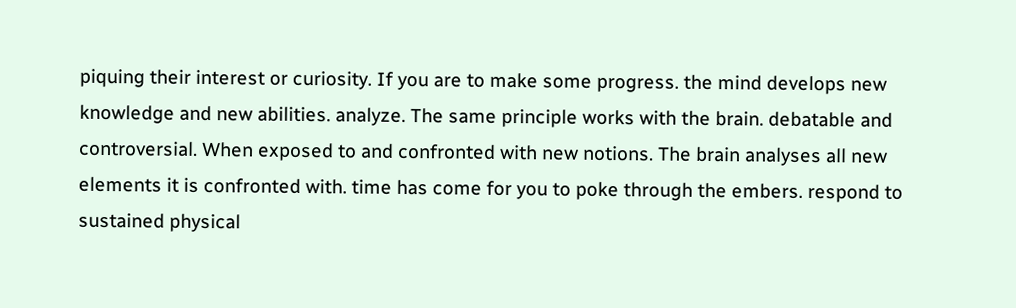piquing their interest or curiosity. If you are to make some progress. the mind develops new knowledge and new abilities. analyze. The same principle works with the brain. debatable and controversial. When exposed to and confronted with new notions. The brain analyses all new elements it is confronted with. time has come for you to poke through the embers. respond to sustained physical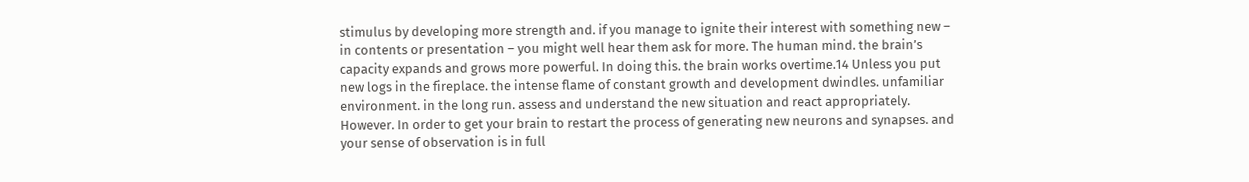stimulus by developing more strength and. if you manage to ignite their interest with something new – in contents or presentation – you might well hear them ask for more. The human mind. the brain’s capacity expands and grows more powerful. In doing this. the brain works overtime.14 Unless you put new logs in the fireplace. the intense flame of constant growth and development dwindles. unfamiliar environment. in the long run. assess and understand the new situation and react appropriately. However. In order to get your brain to restart the process of generating new neurons and synapses. and your sense of observation is in full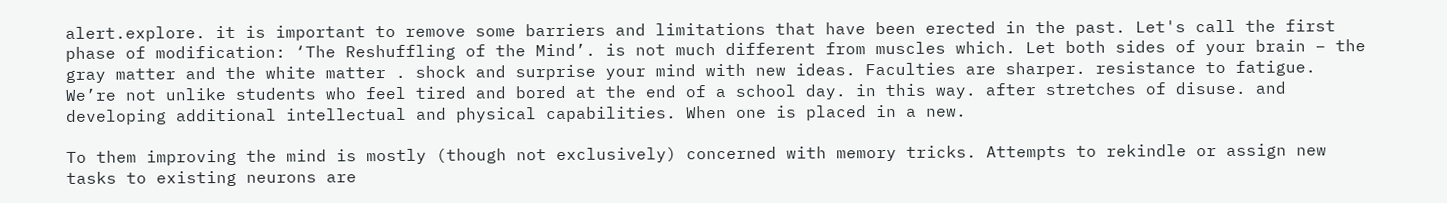alert.explore. it is important to remove some barriers and limitations that have been erected in the past. Let's call the first phase of modification: ‘The Reshuffling of the Mind’. is not much different from muscles which. Let both sides of your brain – the gray matter and the white matter . shock and surprise your mind with new ideas. Faculties are sharper. resistance to fatigue. We’re not unlike students who feel tired and bored at the end of a school day. in this way. after stretches of disuse. and developing additional intellectual and physical capabilities. When one is placed in a new.

To them improving the mind is mostly (though not exclusively) concerned with memory tricks. Attempts to rekindle or assign new tasks to existing neurons are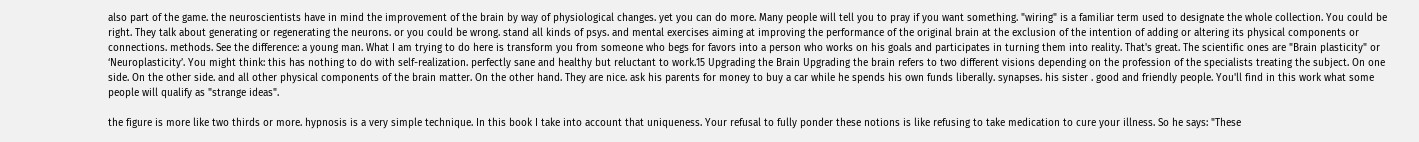also part of the game. the neuroscientists have in mind the improvement of the brain by way of physiological changes. yet you can do more. Many people will tell you to pray if you want something. "wiring" is a familiar term used to designate the whole collection. You could be right. They talk about generating or regenerating the neurons. or you could be wrong. stand all kinds of psys. and mental exercises aiming at improving the performance of the original brain at the exclusion of the intention of adding or altering its physical components or connections. methods. See the difference: a young man. What I am trying to do here is transform you from someone who begs for favors into a person who works on his goals and participates in turning them into reality. That's great. The scientific ones are "Brain plasticity" or ‘Neuroplasticity’. You might think: this has nothing to do with self-realization. perfectly sane and healthy but reluctant to work.15 Upgrading the Brain Upgrading the brain refers to two different visions depending on the profession of the specialists treating the subject. On one side. On the other side. and all other physical components of the brain matter. On the other hand. They are nice. ask his parents for money to buy a car while he spends his own funds liberally. synapses. his sister . good and friendly people. You'll find in this work what some people will qualify as "strange ideas".

the figure is more like two thirds or more. hypnosis is a very simple technique. In this book I take into account that uniqueness. Your refusal to fully ponder these notions is like refusing to take medication to cure your illness. So he says: "These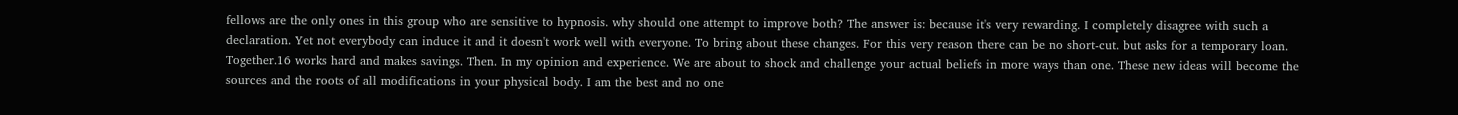fellows are the only ones in this group who are sensitive to hypnosis. why should one attempt to improve both? The answer is: because it's very rewarding. I completely disagree with such a declaration. Yet not everybody can induce it and it doesn't work well with everyone. To bring about these changes. For this very reason there can be no short-cut. but asks for a temporary loan. Together.16 works hard and makes savings. Then. In my opinion and experience. We are about to shock and challenge your actual beliefs in more ways than one. These new ideas will become the sources and the roots of all modifications in your physical body. I am the best and no one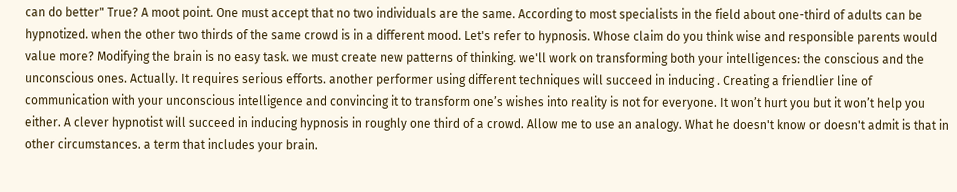can do better" True? A moot point. One must accept that no two individuals are the same. According to most specialists in the field about one-third of adults can be hypnotized. when the other two thirds of the same crowd is in a different mood. Let's refer to hypnosis. Whose claim do you think wise and responsible parents would value more? Modifying the brain is no easy task. we must create new patterns of thinking. we'll work on transforming both your intelligences: the conscious and the unconscious ones. Actually. It requires serious efforts. another performer using different techniques will succeed in inducing . Creating a friendlier line of communication with your unconscious intelligence and convincing it to transform one’s wishes into reality is not for everyone. It won’t hurt you but it won’t help you either. A clever hypnotist will succeed in inducing hypnosis in roughly one third of a crowd. Allow me to use an analogy. What he doesn't know or doesn't admit is that in other circumstances. a term that includes your brain.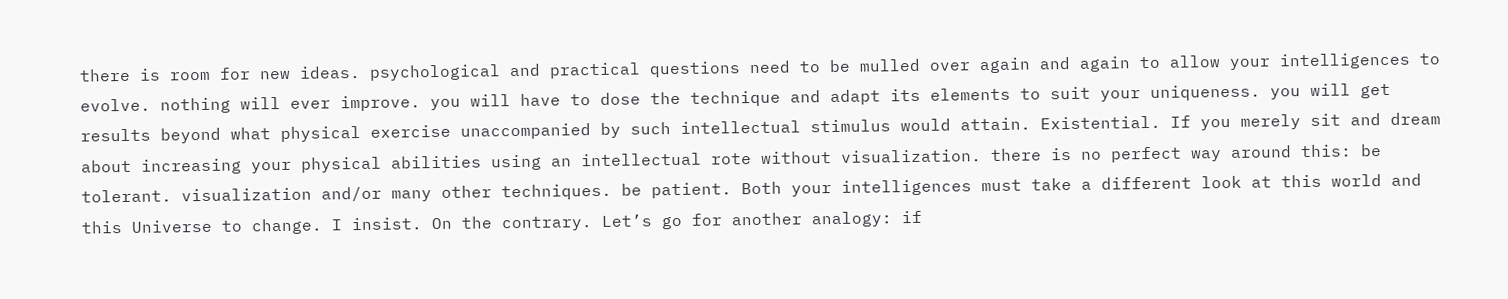there is room for new ideas. psychological and practical questions need to be mulled over again and again to allow your intelligences to evolve. nothing will ever improve. you will have to dose the technique and adapt its elements to suit your uniqueness. you will get results beyond what physical exercise unaccompanied by such intellectual stimulus would attain. Existential. If you merely sit and dream about increasing your physical abilities using an intellectual rote without visualization. there is no perfect way around this: be tolerant. visualization and/or many other techniques. be patient. Both your intelligences must take a different look at this world and this Universe to change. I insist. On the contrary. Let’s go for another analogy: if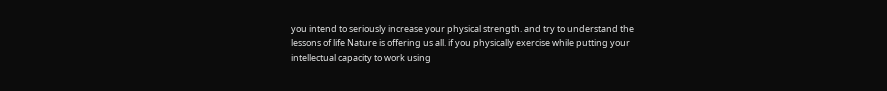you intend to seriously increase your physical strength. and try to understand the lessons of life Nature is offering us all. if you physically exercise while putting your intellectual capacity to work using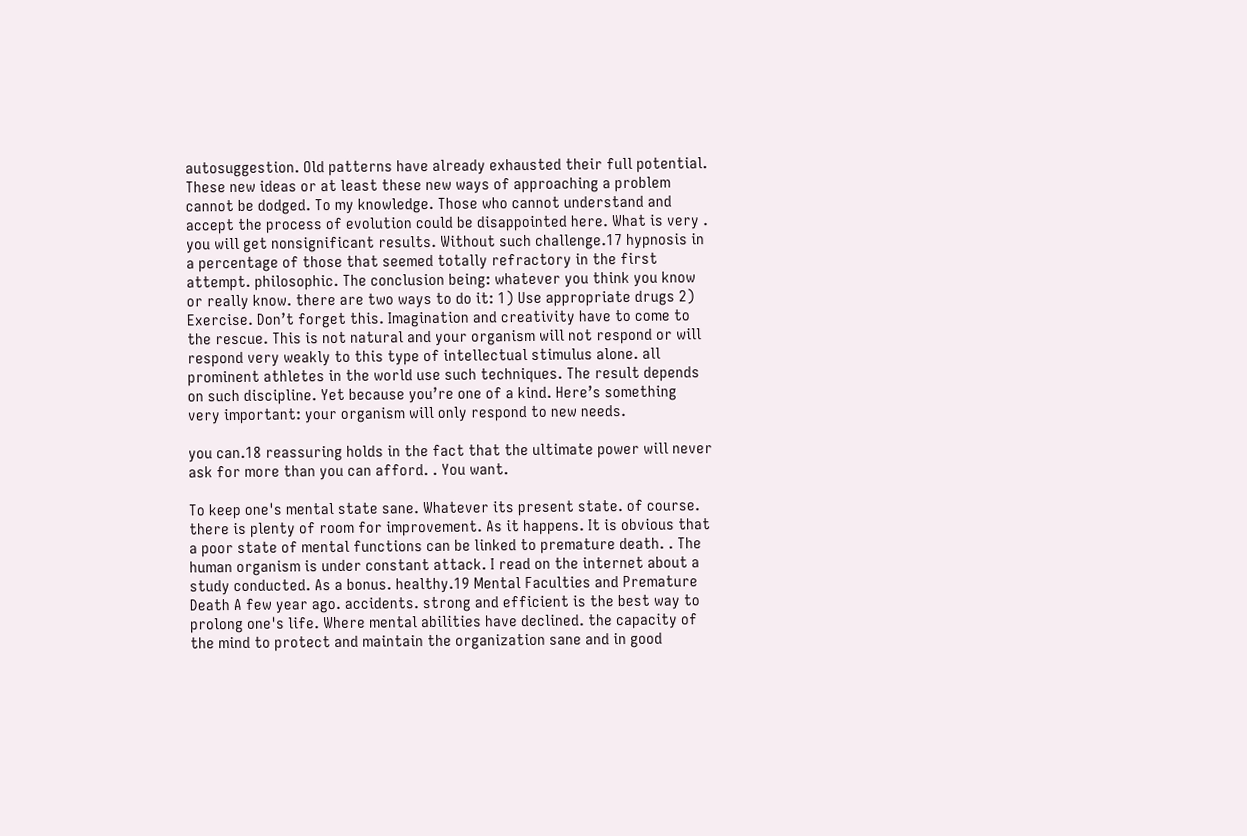autosuggestion. Old patterns have already exhausted their full potential. These new ideas or at least these new ways of approaching a problem cannot be dodged. To my knowledge. Those who cannot understand and accept the process of evolution could be disappointed here. What is very . you will get nonsignificant results. Without such challenge.17 hypnosis in a percentage of those that seemed totally refractory in the first attempt. philosophic. The conclusion being: whatever you think you know or really know. there are two ways to do it: 1) Use appropriate drugs 2) Exercise. Don’t forget this. Imagination and creativity have to come to the rescue. This is not natural and your organism will not respond or will respond very weakly to this type of intellectual stimulus alone. all prominent athletes in the world use such techniques. The result depends on such discipline. Yet because you’re one of a kind. Here’s something very important: your organism will only respond to new needs.

you can.18 reassuring holds in the fact that the ultimate power will never ask for more than you can afford. . You want.

To keep one's mental state sane. Whatever its present state. of course. there is plenty of room for improvement. As it happens. It is obvious that a poor state of mental functions can be linked to premature death. . The human organism is under constant attack. I read on the internet about a study conducted. As a bonus. healthy.19 Mental Faculties and Premature Death A few year ago. accidents. strong and efficient is the best way to prolong one's life. Where mental abilities have declined. the capacity of the mind to protect and maintain the organization sane and in good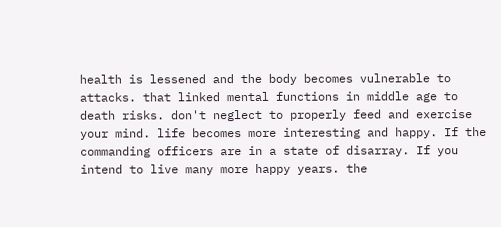health is lessened and the body becomes vulnerable to attacks. that linked mental functions in middle age to death risks. don't neglect to properly feed and exercise your mind. life becomes more interesting and happy. If the commanding officers are in a state of disarray. If you intend to live many more happy years. the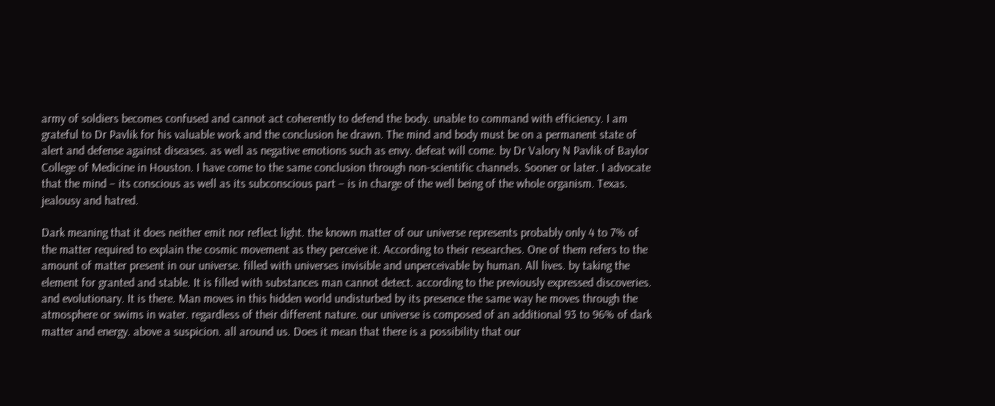army of soldiers becomes confused and cannot act coherently to defend the body. unable to command with efficiency. I am grateful to Dr Pavlik for his valuable work and the conclusion he drawn. The mind and body must be on a permanent state of alert and defense against diseases. as well as negative emotions such as envy. defeat will come. by Dr Valory N Pavlik of Baylor College of Medicine in Houston. I have come to the same conclusion through non-scientific channels. Sooner or later. I advocate that the mind – its conscious as well as its subconscious part – is in charge of the well being of the whole organism. Texas. jealousy and hatred.

Dark meaning that it does neither emit nor reflect light. the known matter of our universe represents probably only 4 to 7% of the matter required to explain the cosmic movement as they perceive it. According to their researches. One of them refers to the amount of matter present in our universe. filled with universes invisible and unperceivable by human. All lives. by taking the element for granted and stable. It is filled with substances man cannot detect. according to the previously expressed discoveries. and evolutionary. It is there. Man moves in this hidden world undisturbed by its presence the same way he moves through the atmosphere or swims in water. regardless of their different nature. our universe is composed of an additional 93 to 96% of dark matter and energy. above a suspicion. all around us. Does it mean that there is a possibility that our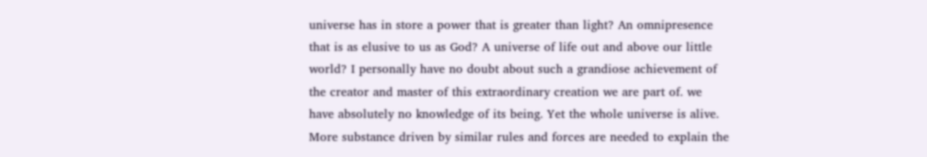universe has in store a power that is greater than light? An omnipresence that is as elusive to us as God? A universe of life out and above our little world? I personally have no doubt about such a grandiose achievement of the creator and master of this extraordinary creation we are part of. we have absolutely no knowledge of its being. Yet the whole universe is alive. More substance driven by similar rules and forces are needed to explain the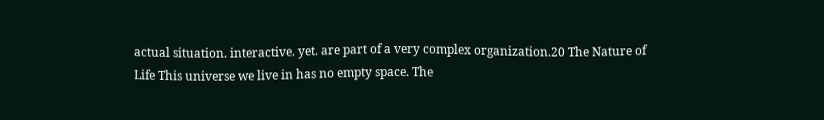actual situation. interactive. yet. are part of a very complex organization.20 The Nature of Life This universe we live in has no empty space. The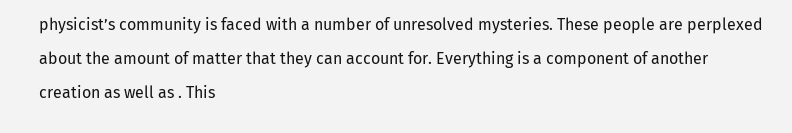physicist’s community is faced with a number of unresolved mysteries. These people are perplexed about the amount of matter that they can account for. Everything is a component of another creation as well as . This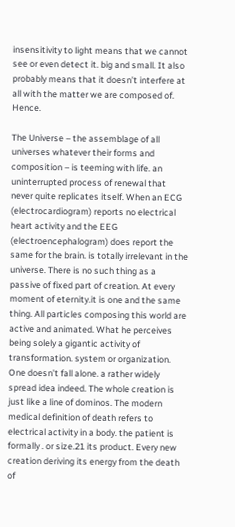insensitivity to light means that we cannot see or even detect it. big and small. It also probably means that it doesn’t interfere at all with the matter we are composed of. Hence.

The Universe – the assemblage of all universes whatever their forms and composition – is teeming with life. an uninterrupted process of renewal that never quite replicates itself. When an ECG (electrocardiogram) reports no electrical heart activity and the EEG (electroencephalogram) does report the same for the brain. is totally irrelevant in the universe. There is no such thing as a passive of fixed part of creation. At every moment of eternity.it is one and the same thing. All particles composing this world are active and animated. What he perceives being solely a gigantic activity of transformation. system or organization. One doesn’t fall alone. a rather widely spread idea indeed. The whole creation is just like a line of dominos. The modern medical definition of death refers to electrical activity in a body. the patient is formally . or size.21 its product. Every new creation deriving its energy from the death of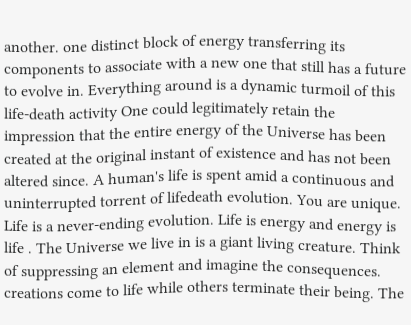another. one distinct block of energy transferring its components to associate with a new one that still has a future to evolve in. Everything around is a dynamic turmoil of this life-death activity One could legitimately retain the impression that the entire energy of the Universe has been created at the original instant of existence and has not been altered since. A human's life is spent amid a continuous and uninterrupted torrent of lifedeath evolution. You are unique. Life is a never-ending evolution. Life is energy and energy is life . The Universe we live in is a giant living creature. Think of suppressing an element and imagine the consequences. creations come to life while others terminate their being. The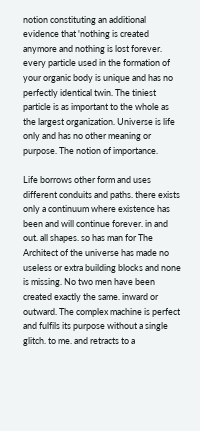notion constituting an additional evidence that 'nothing is created anymore and nothing is lost forever. every particle used in the formation of your organic body is unique and has no perfectly identical twin. The tiniest particle is as important to the whole as the largest organization. Universe is life only and has no other meaning or purpose. The notion of importance.

Life borrows other form and uses different conduits and paths. there exists only a continuum where existence has been and will continue forever. in and out. all shapes. so has man for The Architect of the universe has made no useless or extra building blocks and none is missing. No two men have been created exactly the same. inward or outward. The complex machine is perfect and fulfils its purpose without a single glitch. to me. and retracts to a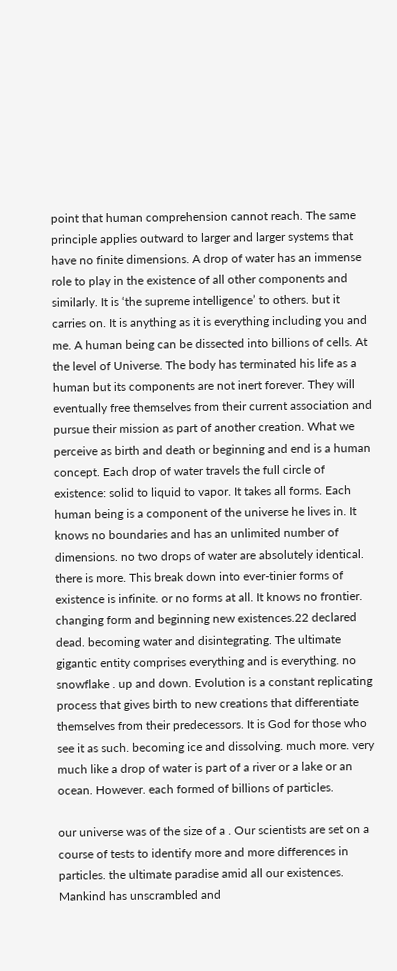point that human comprehension cannot reach. The same principle applies outward to larger and larger systems that have no finite dimensions. A drop of water has an immense role to play in the existence of all other components and similarly. It is ‘the supreme intelligence’ to others. but it carries on. It is anything as it is everything including you and me. A human being can be dissected into billions of cells. At the level of Universe. The body has terminated his life as a human but its components are not inert forever. They will eventually free themselves from their current association and pursue their mission as part of another creation. What we perceive as birth and death or beginning and end is a human concept. Each drop of water travels the full circle of existence: solid to liquid to vapor. It takes all forms. Each human being is a component of the universe he lives in. It knows no boundaries and has an unlimited number of dimensions. no two drops of water are absolutely identical. there is more. This break down into ever-tinier forms of existence is infinite. or no forms at all. It knows no frontier. changing form and beginning new existences.22 declared dead. becoming water and disintegrating. The ultimate gigantic entity comprises everything and is everything. no snowflake . up and down. Evolution is a constant replicating process that gives birth to new creations that differentiate themselves from their predecessors. It is God for those who see it as such. becoming ice and dissolving. much more. very much like a drop of water is part of a river or a lake or an ocean. However. each formed of billions of particles.

our universe was of the size of a . Our scientists are set on a course of tests to identify more and more differences in particles. the ultimate paradise amid all our existences. Mankind has unscrambled and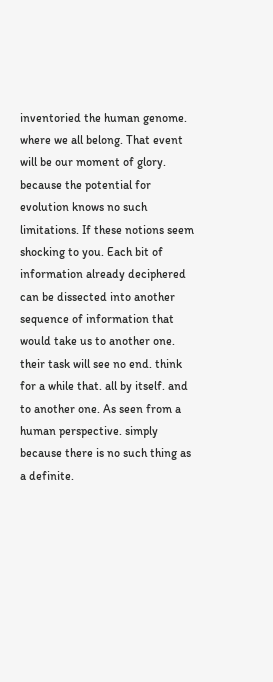inventoried the human genome. where we all belong. That event will be our moment of glory. because the potential for evolution knows no such limitations. If these notions seem shocking to you. Each bit of information already deciphered can be dissected into another sequence of information that would take us to another one. their task will see no end. think for a while that. all by itself. and to another one. As seen from a human perspective. simply because there is no such thing as a definite.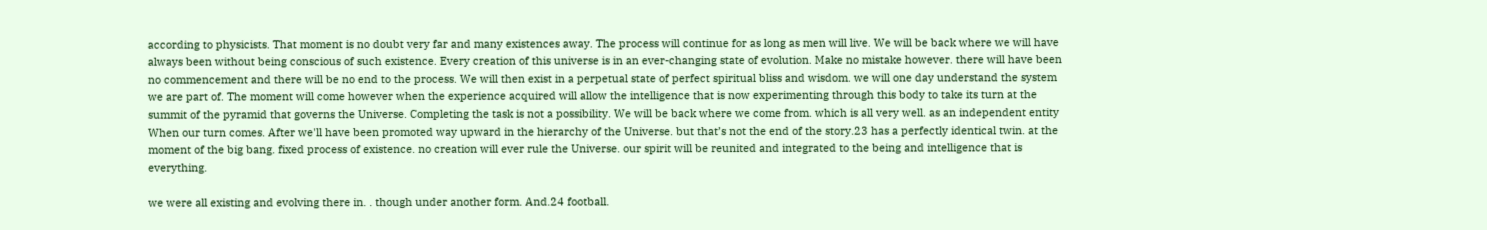according to physicists. That moment is no doubt very far and many existences away. The process will continue for as long as men will live. We will be back where we will have always been without being conscious of such existence. Every creation of this universe is in an ever-changing state of evolution. Make no mistake however. there will have been no commencement and there will be no end to the process. We will then exist in a perpetual state of perfect spiritual bliss and wisdom. we will one day understand the system we are part of. The moment will come however when the experience acquired will allow the intelligence that is now experimenting through this body to take its turn at the summit of the pyramid that governs the Universe. Completing the task is not a possibility. We will be back where we come from. which is all very well. as an independent entity When our turn comes. After we'll have been promoted way upward in the hierarchy of the Universe. but that’s not the end of the story.23 has a perfectly identical twin. at the moment of the big bang. fixed process of existence. no creation will ever rule the Universe. our spirit will be reunited and integrated to the being and intelligence that is everything.

we were all existing and evolving there in. . though under another form. And.24 football.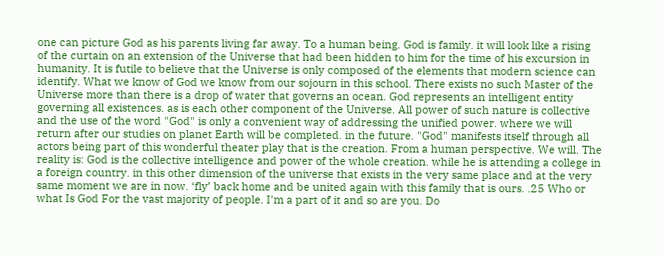one can picture God as his parents living far away. To a human being. God is family. it will look like a rising of the curtain on an extension of the Universe that had been hidden to him for the time of his excursion in humanity. It is futile to believe that the Universe is only composed of the elements that modern science can identify. What we know of God we know from our sojourn in this school. There exists no such Master of the Universe more than there is a drop of water that governs an ocean. God represents an intelligent entity governing all existences. as is each other component of the Universe. All power of such nature is collective and the use of the word "God" is only a convenient way of addressing the unified power. where we will return after our studies on planet Earth will be completed. in the future. "God" manifests itself through all actors being part of this wonderful theater play that is the creation. From a human perspective. We will. The reality is: God is the collective intelligence and power of the whole creation. while he is attending a college in a foreign country. in this other dimension of the universe that exists in the very same place and at the very same moment we are in now. ‘fly’ back home and be united again with this family that is ours. .25 Who or what Is God For the vast majority of people. I'm a part of it and so are you. Do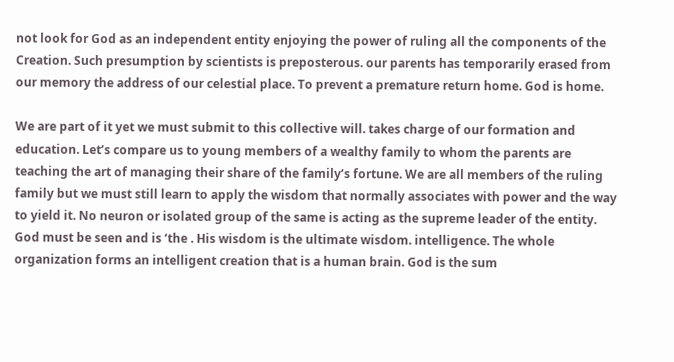not look for God as an independent entity enjoying the power of ruling all the components of the Creation. Such presumption by scientists is preposterous. our parents has temporarily erased from our memory the address of our celestial place. To prevent a premature return home. God is home.

We are part of it yet we must submit to this collective will. takes charge of our formation and education. Let’s compare us to young members of a wealthy family to whom the parents are teaching the art of managing their share of the family’s fortune. We are all members of the ruling family but we must still learn to apply the wisdom that normally associates with power and the way to yield it. No neuron or isolated group of the same is acting as the supreme leader of the entity. God must be seen and is ‘the . His wisdom is the ultimate wisdom. intelligence. The whole organization forms an intelligent creation that is a human brain. God is the sum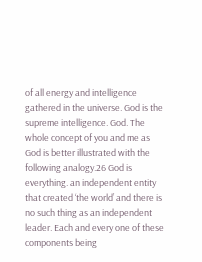of all energy and intelligence gathered in the universe. God is the supreme intelligence. God. The whole concept of you and me as God is better illustrated with the following analogy.26 God is everything. an independent entity that created ‘the world’ and there is no such thing as an independent leader. Each and every one of these components being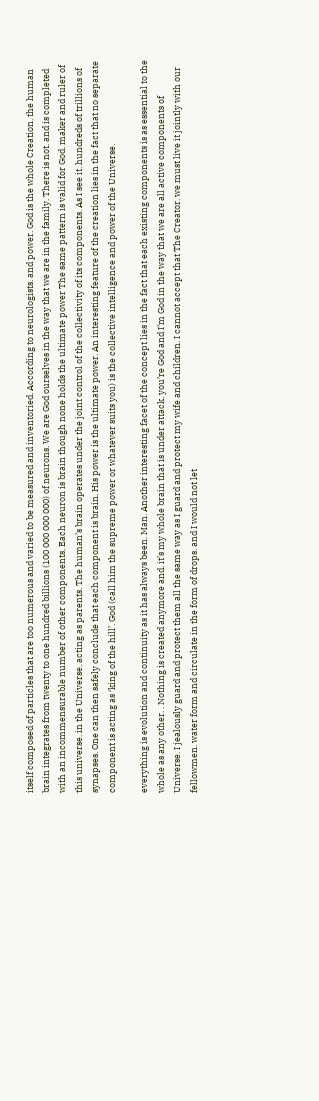itself composed of particles that are too numerous and varied to be measured and inventoried. According to neurologists. and power. God is the whole Creation. the human brain integrates from twenty to one hundred billions (100 000 000 000) of neurons. We are God ourselves in the way that we are in the family. There is not. and is completed with an incommensurable number of other components. Each neuron is brain though none holds the ultimate power The same pattern is valid for God. maker and ruler of this universe. in the Universe. acting as parents. The human’s brain operates under the joint control of the collectivity of its components. As I see it. hundreds of trillions of synapses. One can then safely conclude that each component is brain. His power is the ultimate power. An interesting feature of the creation lies in the fact that no separate component is acting as ‘king of the hill’. God (call him the supreme power or whatever suits you) is the collective intelligence and power of the Universe.

everything is evolution and continuity as it has always been. Man. Another interesting facet of the concept lies in the fact that each existing components is as essential to the whole as any other. . Nothing is created anymore and. it’s my whole brain that is under attack. you’re God and I’m God in the way that we are all active components of Universe. I jealously guard and protect them all the same way as I guard and protect my wife and children. I cannot accept that The Creator. we must live it jointly with our fellowmen. water form and circulate in the form of drops. and I would not let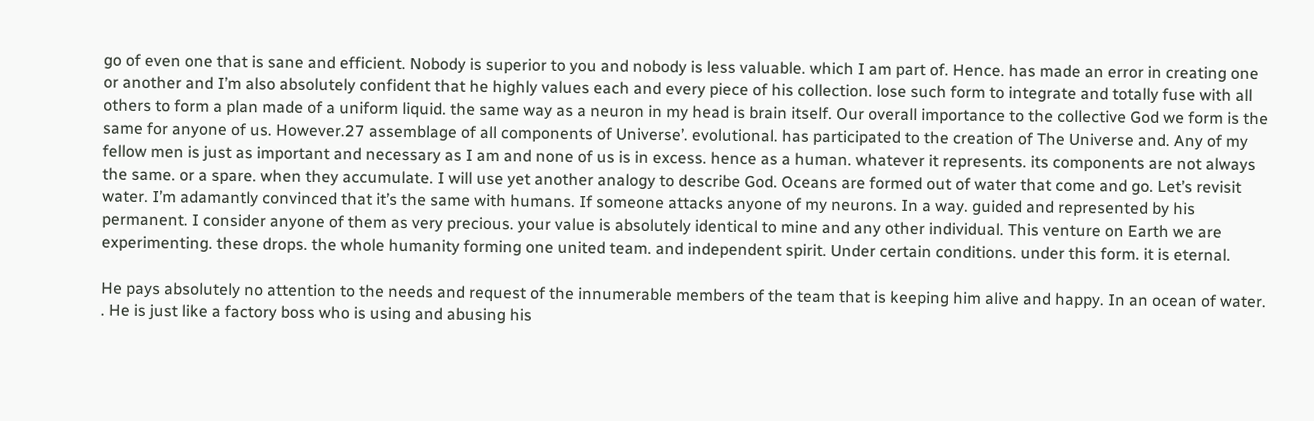go of even one that is sane and efficient. Nobody is superior to you and nobody is less valuable. which I am part of. Hence. has made an error in creating one or another and I’m also absolutely confident that he highly values each and every piece of his collection. lose such form to integrate and totally fuse with all others to form a plan made of a uniform liquid. the same way as a neuron in my head is brain itself. Our overall importance to the collective God we form is the same for anyone of us. However.27 assemblage of all components of Universe’. evolutional. has participated to the creation of The Universe and. Any of my fellow men is just as important and necessary as I am and none of us is in excess. hence as a human. whatever it represents. its components are not always the same. or a spare. when they accumulate. I will use yet another analogy to describe God. Oceans are formed out of water that come and go. Let’s revisit water. I’m adamantly convinced that it’s the same with humans. If someone attacks anyone of my neurons. In a way. guided and represented by his permanent. I consider anyone of them as very precious. your value is absolutely identical to mine and any other individual. This venture on Earth we are experimenting. these drops. the whole humanity forming one united team. and independent spirit. Under certain conditions. under this form. it is eternal.

He pays absolutely no attention to the needs and request of the innumerable members of the team that is keeping him alive and happy. In an ocean of water. . He is just like a factory boss who is using and abusing his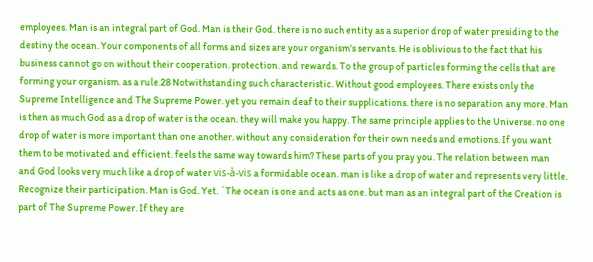employees. Man is an integral part of God. Man is their God. there is no such entity as a superior drop of water presiding to the destiny the ocean. Your components of all forms and sizes are your organism's servants. He is oblivious to the fact that his business cannot go on without their cooperation. protection. and rewards. To the group of particles forming the cells that are forming your organism. as a rule.28 Notwithstanding such characteristic. Without good employees. There exists only the Supreme Intelligence and The Supreme Power. yet you remain deaf to their supplications. there is no separation any more. Man is then as much God as a drop of water is the ocean. they will make you happy. The same principle applies to the Universe. no one drop of water is more important than one another. without any consideration for their own needs and emotions. If you want them to be motivated and efficient. feels the same way towards him? These parts of you pray you. The relation between man and God looks very much like a drop of water vis-à-vis a formidable ocean. man is like a drop of water and represents very little. Recognize their participation. Man is God. Yet. `The ocean is one and acts as one. but man as an integral part of the Creation is part of The Supreme Power. If they are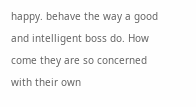happy. behave the way a good and intelligent boss do. How come they are so concerned with their own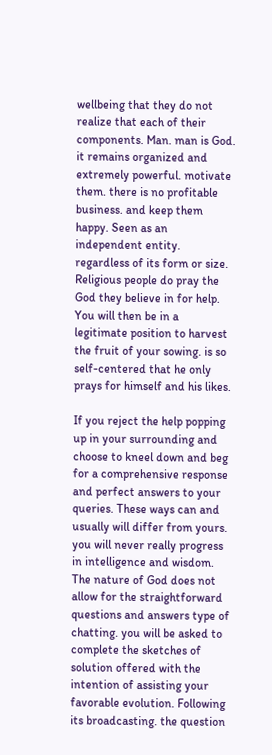wellbeing that they do not realize that each of their components. Man. man is God. it remains organized and extremely powerful. motivate them. there is no profitable business. and keep them happy. Seen as an independent entity. regardless of its form or size. Religious people do pray the God they believe in for help. You will then be in a legitimate position to harvest the fruit of your sowing. is so self-centered that he only prays for himself and his likes.

If you reject the help popping up in your surrounding and choose to kneel down and beg for a comprehensive response and perfect answers to your queries. These ways can and usually will differ from yours. you will never really progress in intelligence and wisdom. The nature of God does not allow for the straightforward questions and answers type of chatting. you will be asked to complete the sketches of solution offered with the intention of assisting your favorable evolution. Following its broadcasting. the question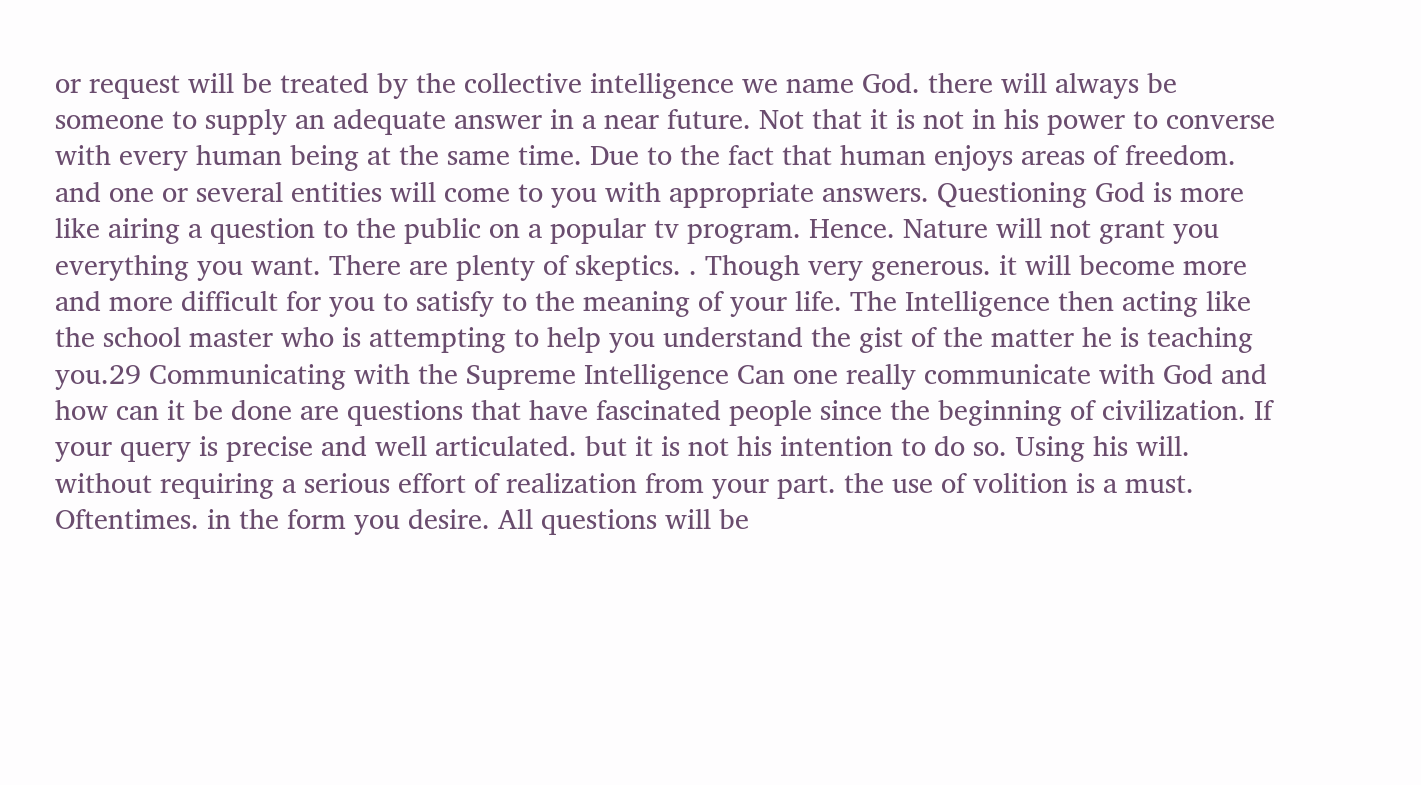or request will be treated by the collective intelligence we name God. there will always be someone to supply an adequate answer in a near future. Not that it is not in his power to converse with every human being at the same time. Due to the fact that human enjoys areas of freedom. and one or several entities will come to you with appropriate answers. Questioning God is more like airing a question to the public on a popular tv program. Hence. Nature will not grant you everything you want. There are plenty of skeptics. . Though very generous. it will become more and more difficult for you to satisfy to the meaning of your life. The Intelligence then acting like the school master who is attempting to help you understand the gist of the matter he is teaching you.29 Communicating with the Supreme Intelligence Can one really communicate with God and how can it be done are questions that have fascinated people since the beginning of civilization. If your query is precise and well articulated. but it is not his intention to do so. Using his will. without requiring a serious effort of realization from your part. the use of volition is a must. Oftentimes. in the form you desire. All questions will be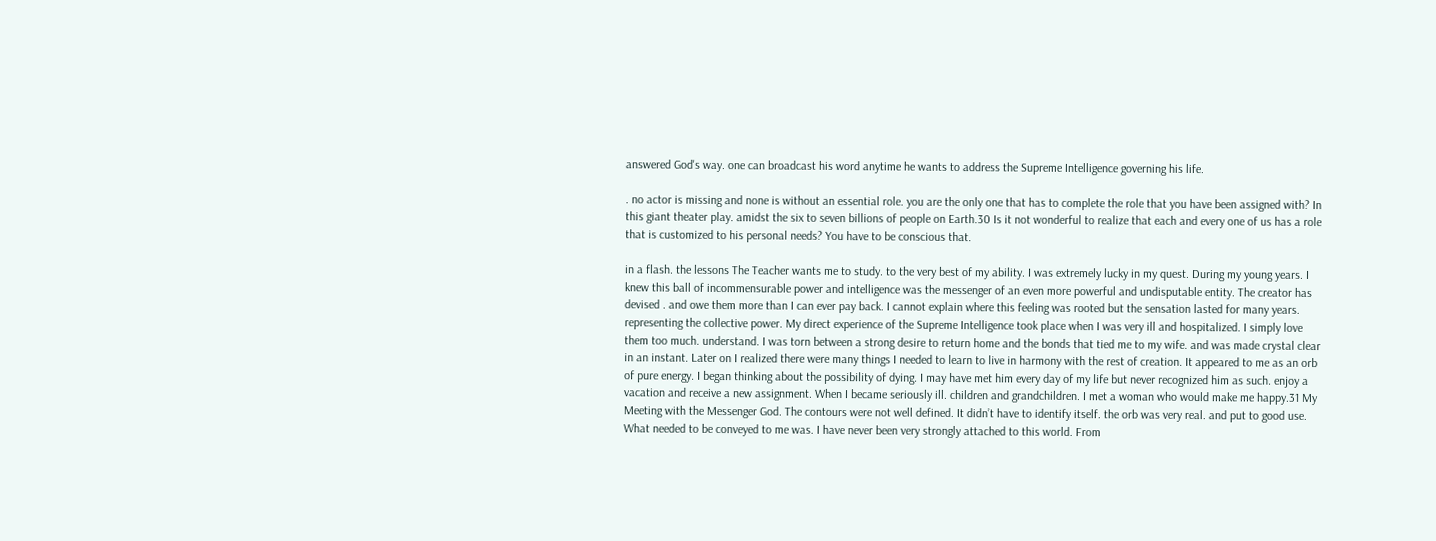answered God's way. one can broadcast his word anytime he wants to address the Supreme Intelligence governing his life.

. no actor is missing and none is without an essential role. you are the only one that has to complete the role that you have been assigned with? In this giant theater play. amidst the six to seven billions of people on Earth.30 Is it not wonderful to realize that each and every one of us has a role that is customized to his personal needs? You have to be conscious that.

in a flash. the lessons The Teacher wants me to study. to the very best of my ability. I was extremely lucky in my quest. During my young years. I knew this ball of incommensurable power and intelligence was the messenger of an even more powerful and undisputable entity. The creator has devised . and owe them more than I can ever pay back. I cannot explain where this feeling was rooted but the sensation lasted for many years. representing the collective power. My direct experience of the Supreme Intelligence took place when I was very ill and hospitalized. I simply love them too much. understand. I was torn between a strong desire to return home and the bonds that tied me to my wife. and was made crystal clear in an instant. Later on I realized there were many things I needed to learn to live in harmony with the rest of creation. It appeared to me as an orb of pure energy. I began thinking about the possibility of dying. I may have met him every day of my life but never recognized him as such. enjoy a vacation and receive a new assignment. When I became seriously ill. children and grandchildren. I met a woman who would make me happy.31 My Meeting with the Messenger God. The contours were not well defined. It didn’t have to identify itself. the orb was very real. and put to good use. What needed to be conveyed to me was. I have never been very strongly attached to this world. From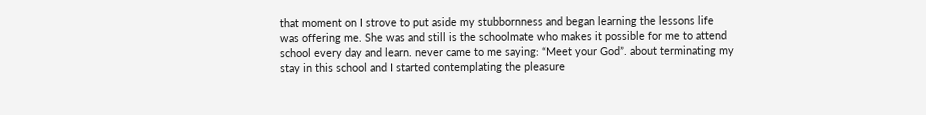that moment on I strove to put aside my stubbornness and began learning the lessons life was offering me. She was and still is the schoolmate who makes it possible for me to attend school every day and learn. never came to me saying: “Meet your God”. about terminating my stay in this school and I started contemplating the pleasure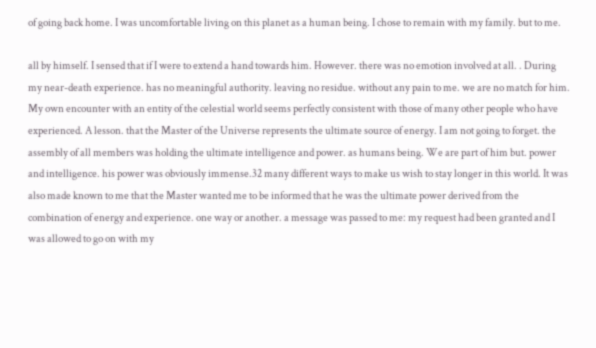of going back home. I was uncomfortable living on this planet as a human being. I chose to remain with my family. but to me.

all by himself. I sensed that if I were to extend a hand towards him. However. there was no emotion involved at all. . During my near-death experience. has no meaningful authority. leaving no residue. without any pain to me. we are no match for him. My own encounter with an entity of the celestial world seems perfectly consistent with those of many other people who have experienced. A lesson. that the Master of the Universe represents the ultimate source of energy. I am not going to forget. the assembly of all members was holding the ultimate intelligence and power. as humans being. We are part of him but. power and intelligence. his power was obviously immense.32 many different ways to make us wish to stay longer in this world. It was also made known to me that the Master wanted me to be informed that he was the ultimate power derived from the combination of energy and experience. one way or another. a message was passed to me: my request had been granted and I was allowed to go on with my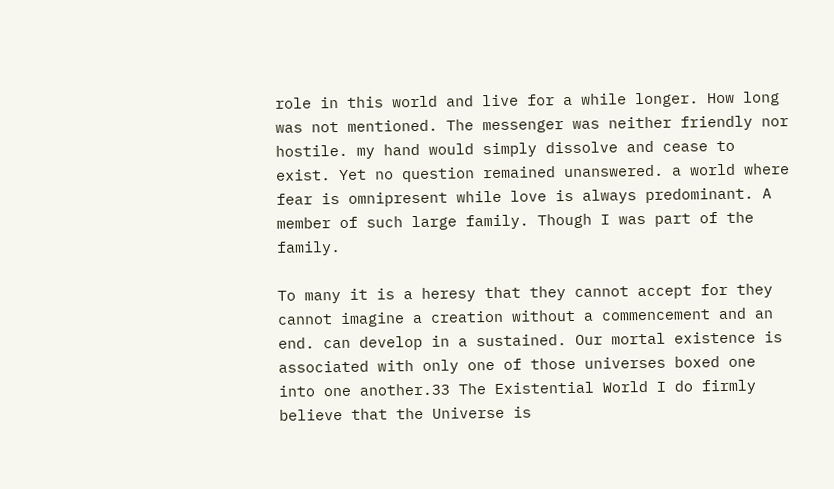role in this world and live for a while longer. How long was not mentioned. The messenger was neither friendly nor hostile. my hand would simply dissolve and cease to exist. Yet no question remained unanswered. a world where fear is omnipresent while love is always predominant. A member of such large family. Though I was part of the family.

To many it is a heresy that they cannot accept for they cannot imagine a creation without a commencement and an end. can develop in a sustained. Our mortal existence is associated with only one of those universes boxed one into one another.33 The Existential World I do firmly believe that the Universe is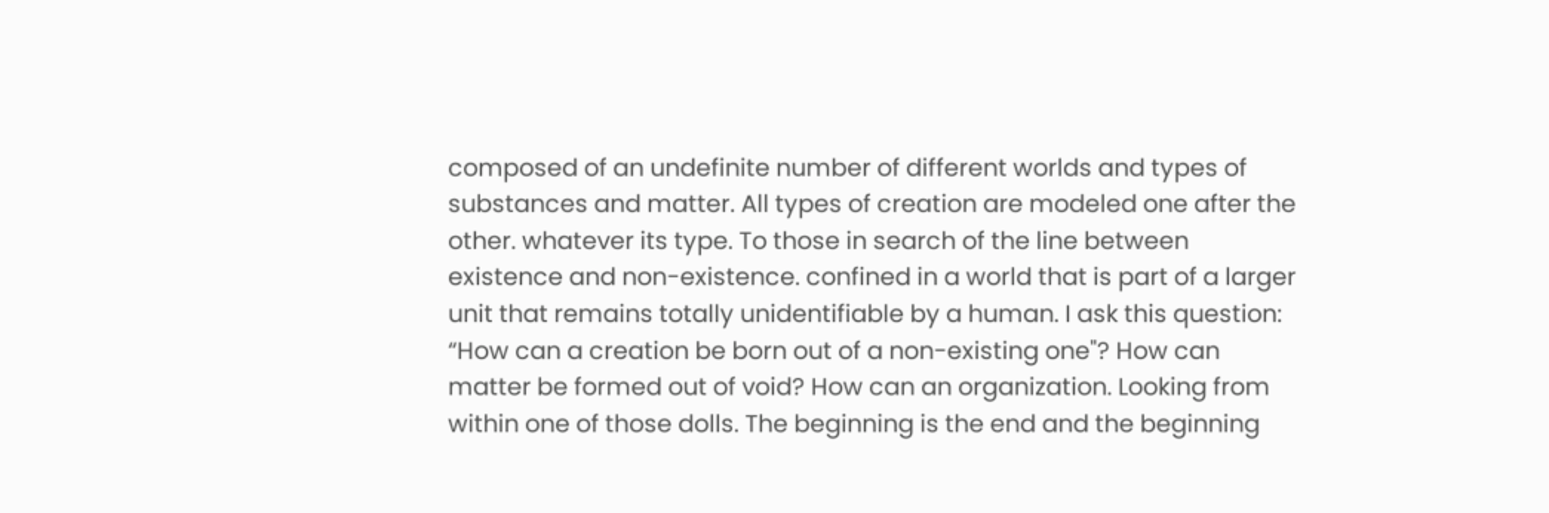composed of an undefinite number of different worlds and types of substances and matter. All types of creation are modeled one after the other. whatever its type. To those in search of the line between existence and non-existence. confined in a world that is part of a larger unit that remains totally unidentifiable by a human. I ask this question: “How can a creation be born out of a non-existing one"? How can matter be formed out of void? How can an organization. Looking from within one of those dolls. The beginning is the end and the beginning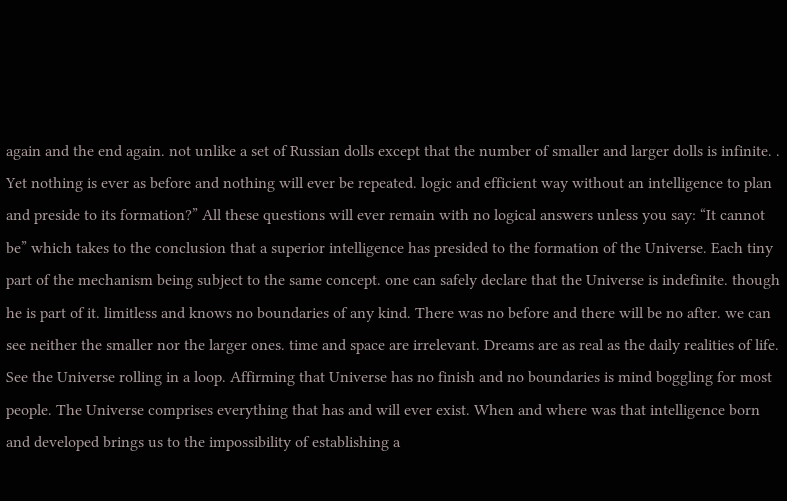again and the end again. not unlike a set of Russian dolls except that the number of smaller and larger dolls is infinite. . Yet nothing is ever as before and nothing will ever be repeated. logic and efficient way without an intelligence to plan and preside to its formation?” All these questions will ever remain with no logical answers unless you say: “It cannot be” which takes to the conclusion that a superior intelligence has presided to the formation of the Universe. Each tiny part of the mechanism being subject to the same concept. one can safely declare that the Universe is indefinite. though he is part of it. limitless and knows no boundaries of any kind. There was no before and there will be no after. we can see neither the smaller nor the larger ones. time and space are irrelevant. Dreams are as real as the daily realities of life. See the Universe rolling in a loop. Affirming that Universe has no finish and no boundaries is mind boggling for most people. The Universe comprises everything that has and will ever exist. When and where was that intelligence born and developed brings us to the impossibility of establishing a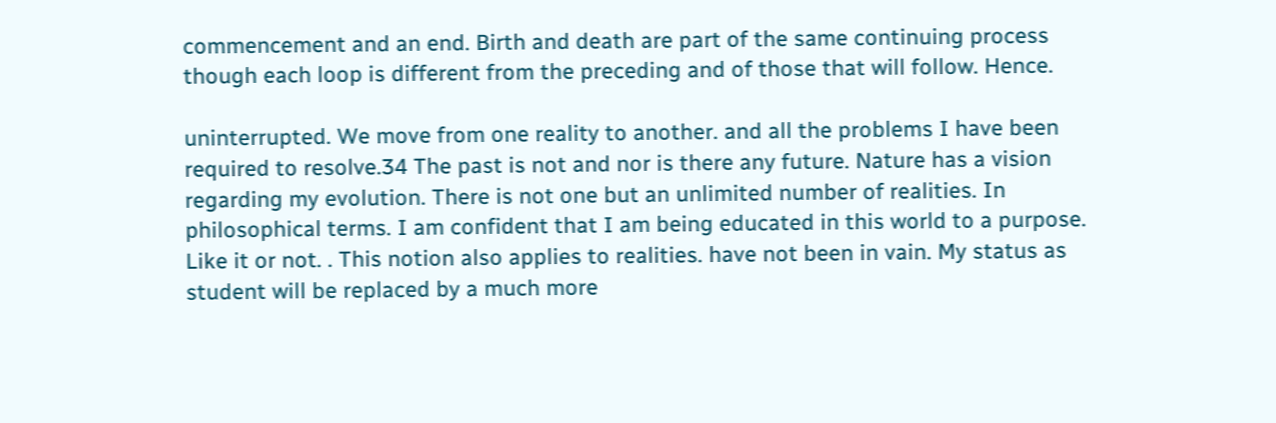commencement and an end. Birth and death are part of the same continuing process though each loop is different from the preceding and of those that will follow. Hence.

uninterrupted. We move from one reality to another. and all the problems I have been required to resolve.34 The past is not and nor is there any future. Nature has a vision regarding my evolution. There is not one but an unlimited number of realities. In philosophical terms. I am confident that I am being educated in this world to a purpose. Like it or not. . This notion also applies to realities. have not been in vain. My status as student will be replaced by a much more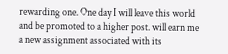rewarding one. One day I will leave this world and be promoted to a higher post. will earn me a new assignment associated with its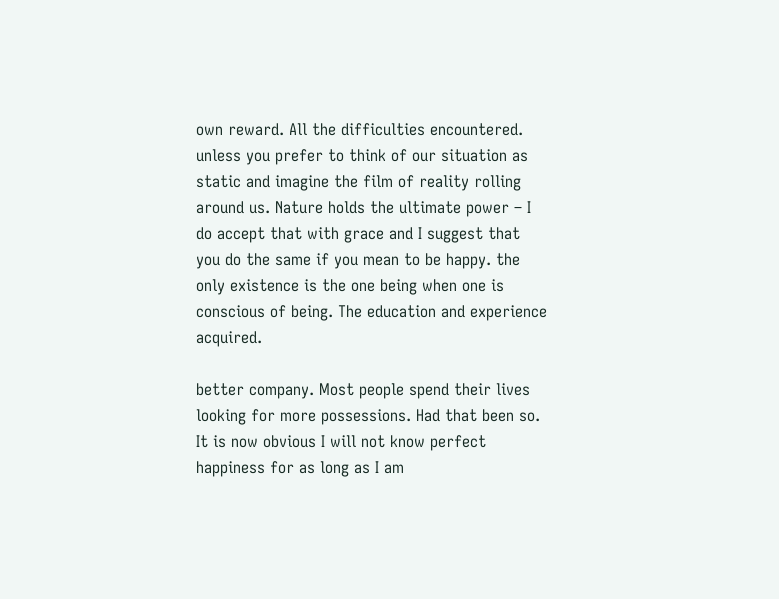own reward. All the difficulties encountered. unless you prefer to think of our situation as static and imagine the film of reality rolling around us. Nature holds the ultimate power – I do accept that with grace and I suggest that you do the same if you mean to be happy. the only existence is the one being when one is conscious of being. The education and experience acquired.

better company. Most people spend their lives looking for more possessions. Had that been so. It is now obvious I will not know perfect happiness for as long as I am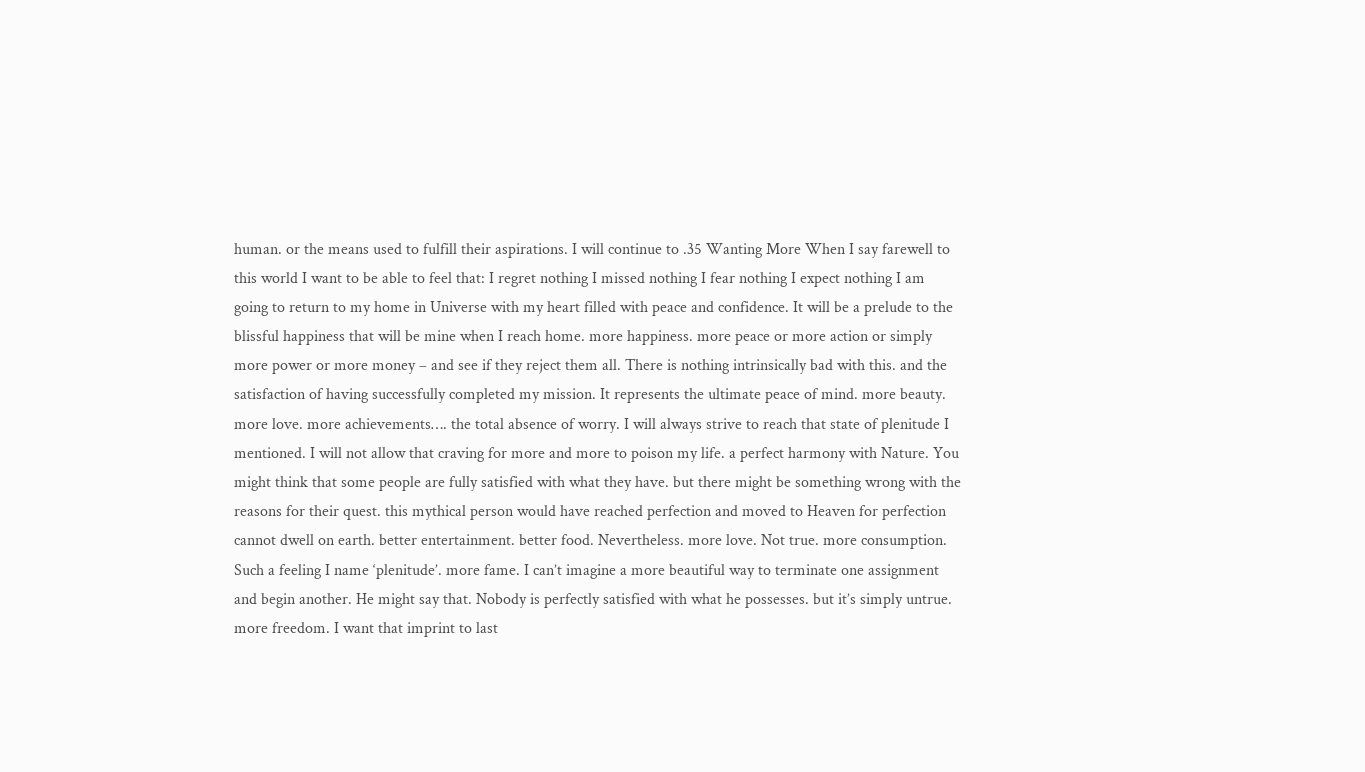human. or the means used to fulfill their aspirations. I will continue to .35 Wanting More When I say farewell to this world I want to be able to feel that: I regret nothing I missed nothing I fear nothing I expect nothing I am going to return to my home in Universe with my heart filled with peace and confidence. It will be a prelude to the blissful happiness that will be mine when I reach home. more happiness. more peace or more action or simply more power or more money – and see if they reject them all. There is nothing intrinsically bad with this. and the satisfaction of having successfully completed my mission. It represents the ultimate peace of mind. more beauty. more love. more achievements…. the total absence of worry. I will always strive to reach that state of plenitude I mentioned. I will not allow that craving for more and more to poison my life. a perfect harmony with Nature. You might think that some people are fully satisfied with what they have. but there might be something wrong with the reasons for their quest. this mythical person would have reached perfection and moved to Heaven for perfection cannot dwell on earth. better entertainment. better food. Nevertheless. more love. Not true. more consumption. Such a feeling I name ‘plenitude’. more fame. I can’t imagine a more beautiful way to terminate one assignment and begin another. He might say that. Nobody is perfectly satisfied with what he possesses. but it’s simply untrue. more freedom. I want that imprint to last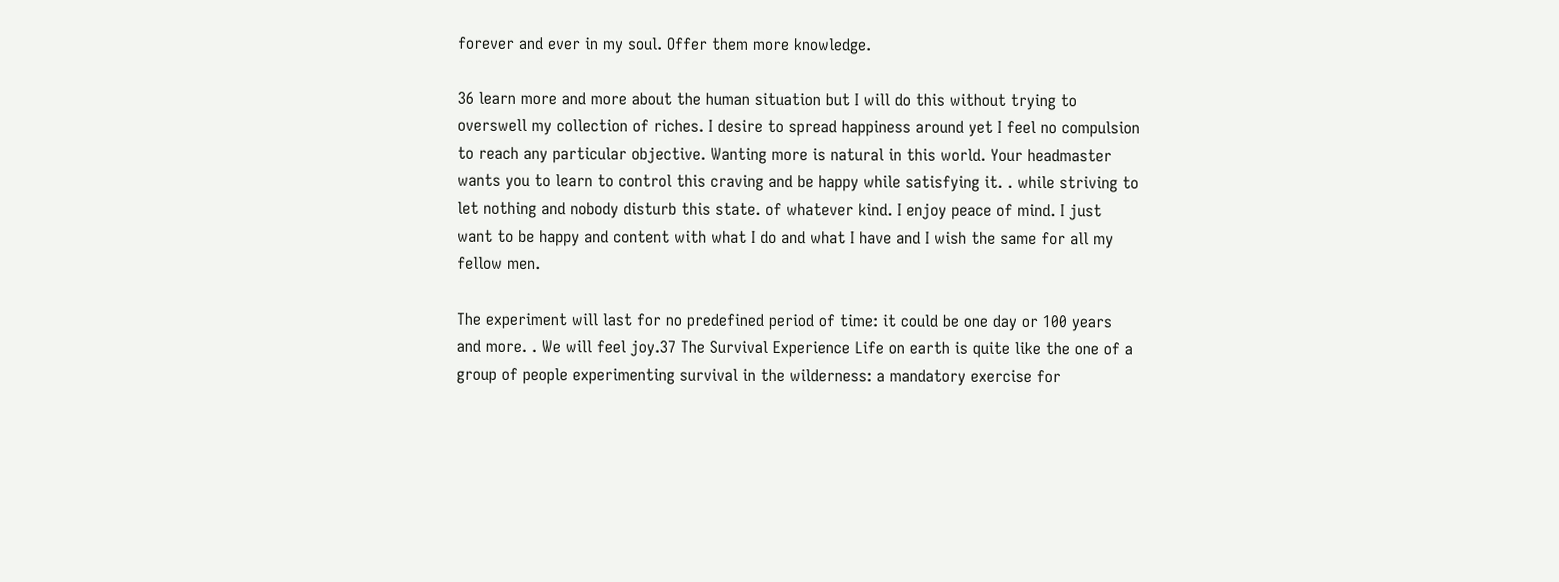forever and ever in my soul. Offer them more knowledge.

36 learn more and more about the human situation but I will do this without trying to overswell my collection of riches. I desire to spread happiness around yet I feel no compulsion to reach any particular objective. Wanting more is natural in this world. Your headmaster wants you to learn to control this craving and be happy while satisfying it. . while striving to let nothing and nobody disturb this state. of whatever kind. I enjoy peace of mind. I just want to be happy and content with what I do and what I have and I wish the same for all my fellow men.

The experiment will last for no predefined period of time: it could be one day or 100 years and more. . We will feel joy.37 The Survival Experience Life on earth is quite like the one of a group of people experimenting survival in the wilderness: a mandatory exercise for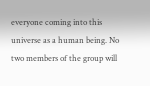everyone coming into this universe as a human being. No two members of the group will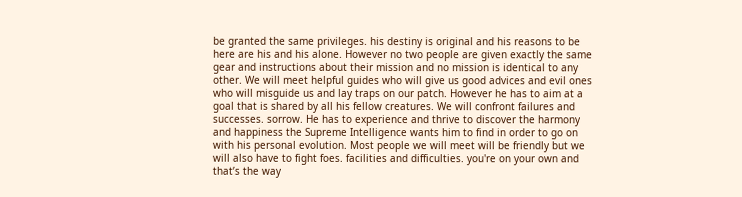be granted the same privileges. his destiny is original and his reasons to be here are his and his alone. However no two people are given exactly the same gear and instructions about their mission and no mission is identical to any other. We will meet helpful guides who will give us good advices and evil ones who will misguide us and lay traps on our patch. However he has to aim at a goal that is shared by all his fellow creatures. We will confront failures and successes. sorrow. He has to experience and thrive to discover the harmony and happiness the Supreme Intelligence wants him to find in order to go on with his personal evolution. Most people we will meet will be friendly but we will also have to fight foes. facilities and difficulties. you're on your own and that’s the way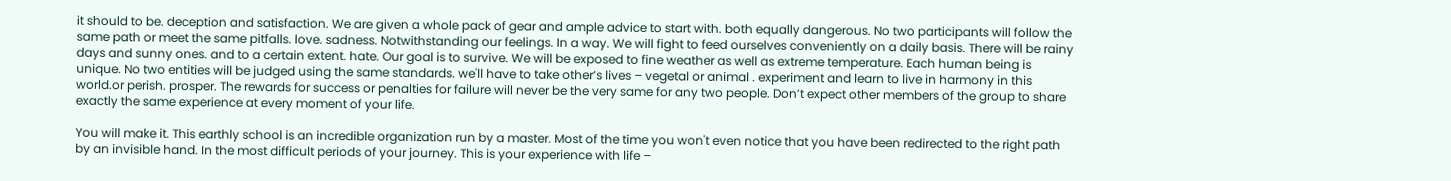it should to be. deception and satisfaction. We are given a whole pack of gear and ample advice to start with. both equally dangerous. No two participants will follow the same path or meet the same pitfalls. love. sadness. Notwithstanding our feelings. In a way. We will fight to feed ourselves conveniently on a daily basis. There will be rainy days and sunny ones. and to a certain extent. hate. Our goal is to survive. We will be exposed to fine weather as well as extreme temperature. Each human being is unique. No two entities will be judged using the same standards. we'll have to take other’s lives – vegetal or animal . experiment and learn to live in harmony in this world.or perish. prosper. The rewards for success or penalties for failure will never be the very same for any two people. Don’t expect other members of the group to share exactly the same experience at every moment of your life.

You will make it. This earthly school is an incredible organization run by a master. Most of the time you won't even notice that you have been redirected to the right path by an invisible hand. In the most difficult periods of your journey. This is your experience with life –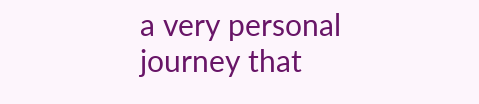a very personal journey that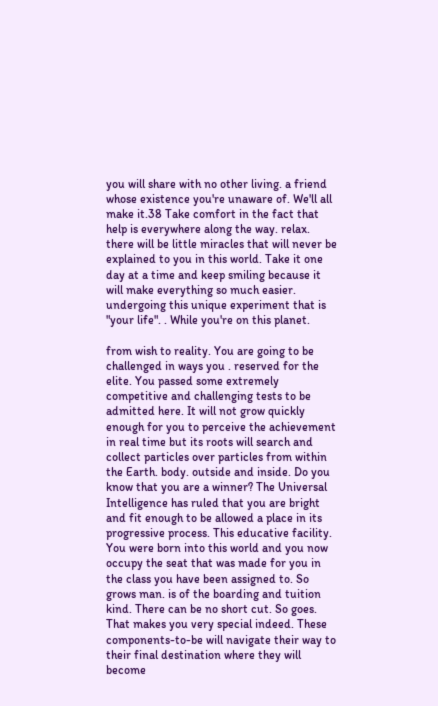you will share with no other living. a friend whose existence you're unaware of. We'll all make it.38 Take comfort in the fact that help is everywhere along the way. relax. there will be little miracles that will never be explained to you in this world. Take it one day at a time and keep smiling because it will make everything so much easier. undergoing this unique experiment that is "your life". . While you're on this planet.

from wish to reality. You are going to be challenged in ways you . reserved for the elite. You passed some extremely competitive and challenging tests to be admitted here. It will not grow quickly enough for you to perceive the achievement in real time but its roots will search and collect particles over particles from within the Earth. body. outside and inside. Do you know that you are a winner? The Universal Intelligence has ruled that you are bright and fit enough to be allowed a place in its progressive process. This educative facility. You were born into this world and you now occupy the seat that was made for you in the class you have been assigned to. So grows man. is of the boarding and tuition kind. There can be no short cut. So goes. That makes you very special indeed. These components-to-be will navigate their way to their final destination where they will become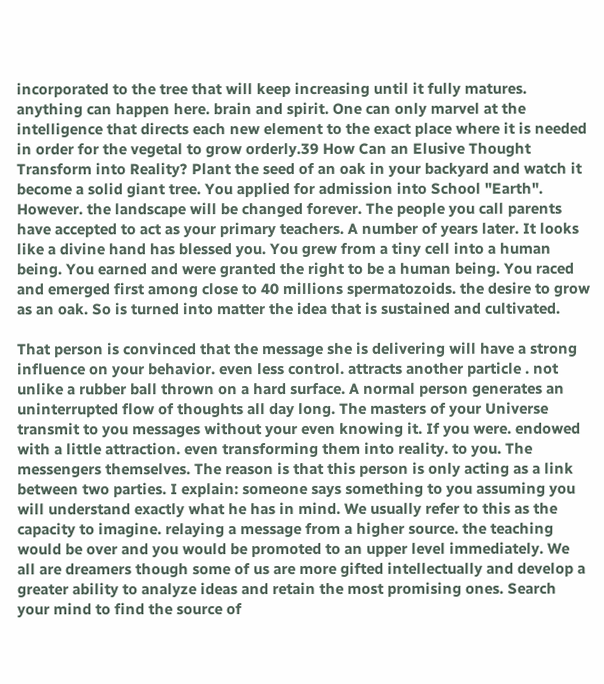incorporated to the tree that will keep increasing until it fully matures. anything can happen here. brain and spirit. One can only marvel at the intelligence that directs each new element to the exact place where it is needed in order for the vegetal to grow orderly.39 How Can an Elusive Thought Transform into Reality? Plant the seed of an oak in your backyard and watch it become a solid giant tree. You applied for admission into School "Earth". However. the landscape will be changed forever. The people you call parents have accepted to act as your primary teachers. A number of years later. It looks like a divine hand has blessed you. You grew from a tiny cell into a human being. You earned and were granted the right to be a human being. You raced and emerged first among close to 40 millions spermatozoids. the desire to grow as an oak. So is turned into matter the idea that is sustained and cultivated.

That person is convinced that the message she is delivering will have a strong influence on your behavior. even less control. attracts another particle . not unlike a rubber ball thrown on a hard surface. A normal person generates an uninterrupted flow of thoughts all day long. The masters of your Universe transmit to you messages without your even knowing it. If you were. endowed with a little attraction. even transforming them into reality. to you. The messengers themselves. The reason is that this person is only acting as a link between two parties. I explain: someone says something to you assuming you will understand exactly what he has in mind. We usually refer to this as the capacity to imagine. relaying a message from a higher source. the teaching would be over and you would be promoted to an upper level immediately. We all are dreamers though some of us are more gifted intellectually and develop a greater ability to analyze ideas and retain the most promising ones. Search your mind to find the source of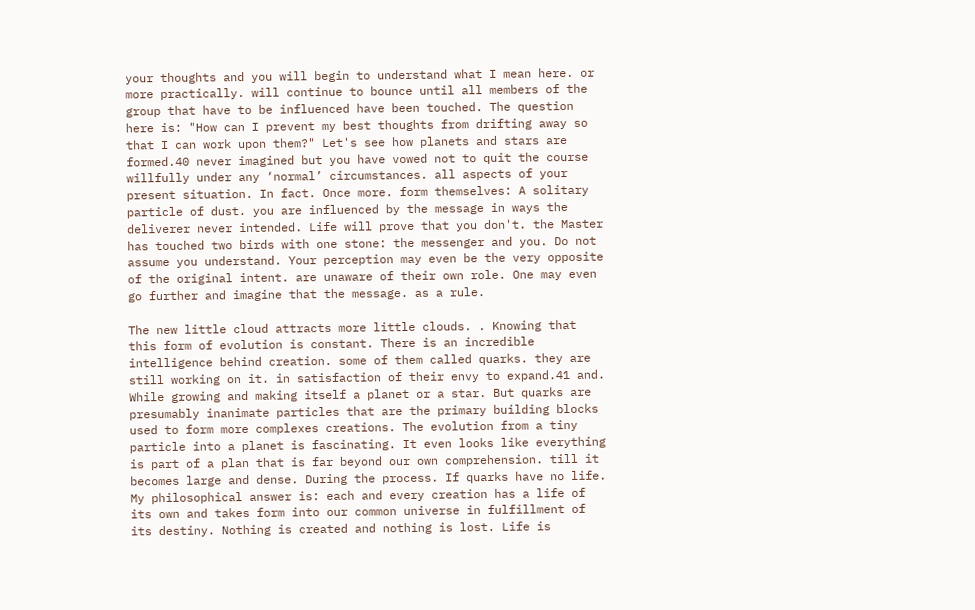your thoughts and you will begin to understand what I mean here. or more practically. will continue to bounce until all members of the group that have to be influenced have been touched. The question here is: "How can I prevent my best thoughts from drifting away so that I can work upon them?" Let's see how planets and stars are formed.40 never imagined but you have vowed not to quit the course willfully under any ‘normal’ circumstances. all aspects of your present situation. In fact. Once more. form themselves: A solitary particle of dust. you are influenced by the message in ways the deliverer never intended. Life will prove that you don't. the Master has touched two birds with one stone: the messenger and you. Do not assume you understand. Your perception may even be the very opposite of the original intent. are unaware of their own role. One may even go further and imagine that the message. as a rule.

The new little cloud attracts more little clouds. . Knowing that this form of evolution is constant. There is an incredible intelligence behind creation. some of them called quarks. they are still working on it. in satisfaction of their envy to expand.41 and. While growing and making itself a planet or a star. But quarks are presumably inanimate particles that are the primary building blocks used to form more complexes creations. The evolution from a tiny particle into a planet is fascinating. It even looks like everything is part of a plan that is far beyond our own comprehension. till it becomes large and dense. During the process. If quarks have no life. My philosophical answer is: each and every creation has a life of its own and takes form into our common universe in fulfillment of its destiny. Nothing is created and nothing is lost. Life is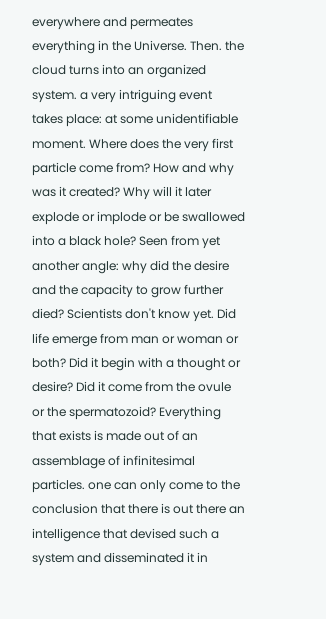everywhere and permeates everything in the Universe. Then. the cloud turns into an organized system. a very intriguing event takes place: at some unidentifiable moment. Where does the very first particle come from? How and why was it created? Why will it later explode or implode or be swallowed into a black hole? Seen from yet another angle: why did the desire and the capacity to grow further died? Scientists don't know yet. Did life emerge from man or woman or both? Did it begin with a thought or desire? Did it come from the ovule or the spermatozoid? Everything that exists is made out of an assemblage of infinitesimal particles. one can only come to the conclusion that there is out there an intelligence that devised such a system and disseminated it in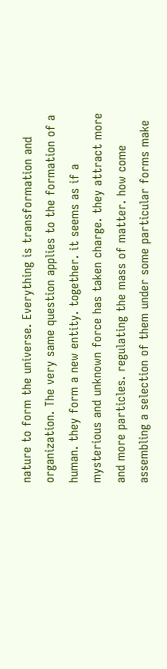nature to form the universe. Everything is transformation and organization. The very same question applies to the formation of a human. they form a new entity. together. it seems as if a mysterious and unknown force has taken charge. they attract more and more particles. regulating the mass of matter. how come assembling a selection of them under some particular forms make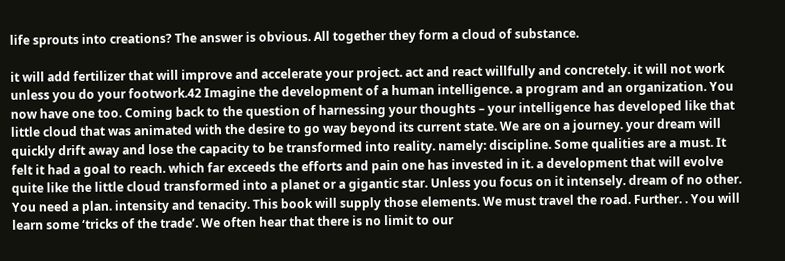life sprouts into creations? The answer is obvious. All together they form a cloud of substance.

it will add fertilizer that will improve and accelerate your project. act and react willfully and concretely. it will not work unless you do your footwork.42 Imagine the development of a human intelligence. a program and an organization. You now have one too. Coming back to the question of harnessing your thoughts – your intelligence has developed like that little cloud that was animated with the desire to go way beyond its current state. We are on a journey. your dream will quickly drift away and lose the capacity to be transformed into reality. namely: discipline. Some qualities are a must. It felt it had a goal to reach. which far exceeds the efforts and pain one has invested in it. a development that will evolve quite like the little cloud transformed into a planet or a gigantic star. Unless you focus on it intensely. dream of no other. You need a plan. intensity and tenacity. This book will supply those elements. We must travel the road. Further. . You will learn some ‘tricks of the trade’. We often hear that there is no limit to our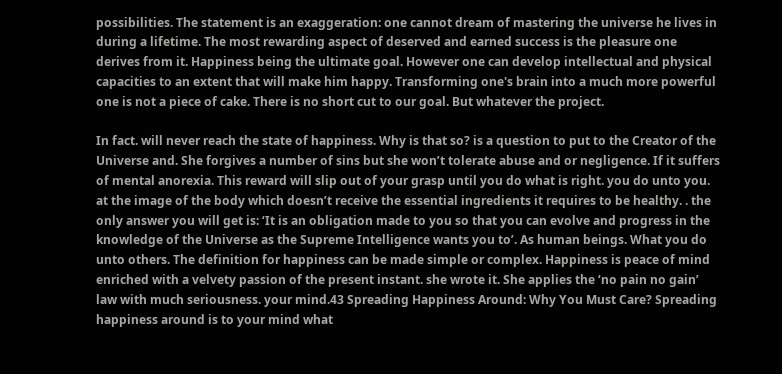possibilities. The statement is an exaggeration: one cannot dream of mastering the universe he lives in during a lifetime. The most rewarding aspect of deserved and earned success is the pleasure one derives from it. Happiness being the ultimate goal. However one can develop intellectual and physical capacities to an extent that will make him happy. Transforming one's brain into a much more powerful one is not a piece of cake. There is no short cut to our goal. But whatever the project.

In fact. will never reach the state of happiness. Why is that so? is a question to put to the Creator of the Universe and. She forgives a number of sins but she won’t tolerate abuse and or negligence. If it suffers of mental anorexia. This reward will slip out of your grasp until you do what is right. you do unto you. at the image of the body which doesn’t receive the essential ingredients it requires to be healthy. . the only answer you will get is: ‘It is an obligation made to you so that you can evolve and progress in the knowledge of the Universe as the Supreme Intelligence wants you to’. As human beings. What you do unto others. The definition for happiness can be made simple or complex. Happiness is peace of mind enriched with a velvety passion of the present instant. she wrote it. She applies the ‘no pain no gain’ law with much seriousness. your mind.43 Spreading Happiness Around: Why You Must Care? Spreading happiness around is to your mind what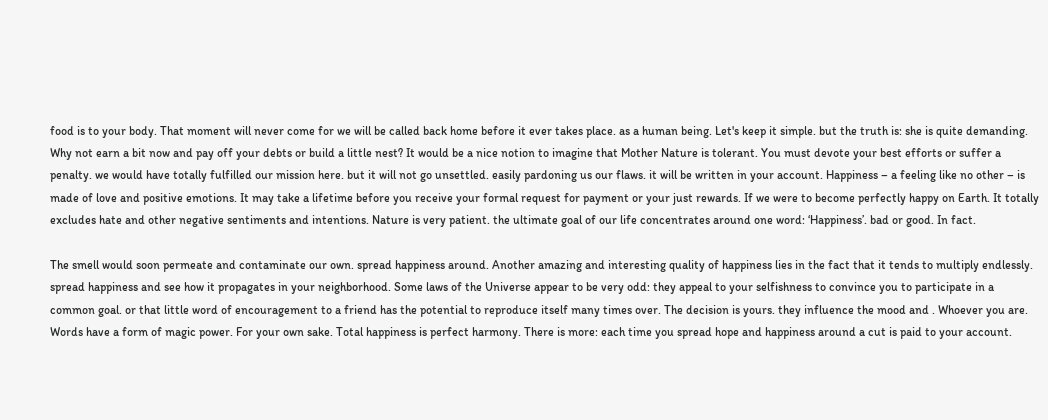food is to your body. That moment will never come for we will be called back home before it ever takes place. as a human being. Let's keep it simple. but the truth is: she is quite demanding. Why not earn a bit now and pay off your debts or build a little nest? It would be a nice notion to imagine that Mother Nature is tolerant. You must devote your best efforts or suffer a penalty. we would have totally fulfilled our mission here. but it will not go unsettled. easily pardoning us our flaws. it will be written in your account. Happiness – a feeling like no other – is made of love and positive emotions. It may take a lifetime before you receive your formal request for payment or your just rewards. If we were to become perfectly happy on Earth. It totally excludes hate and other negative sentiments and intentions. Nature is very patient. the ultimate goal of our life concentrates around one word: ‘Happiness’. bad or good. In fact.

The smell would soon permeate and contaminate our own. spread happiness around. Another amazing and interesting quality of happiness lies in the fact that it tends to multiply endlessly. spread happiness and see how it propagates in your neighborhood. Some laws of the Universe appear to be very odd: they appeal to your selfishness to convince you to participate in a common goal. or that little word of encouragement to a friend has the potential to reproduce itself many times over. The decision is yours. they influence the mood and . Whoever you are. Words have a form of magic power. For your own sake. Total happiness is perfect harmony. There is more: each time you spread hope and happiness around a cut is paid to your account.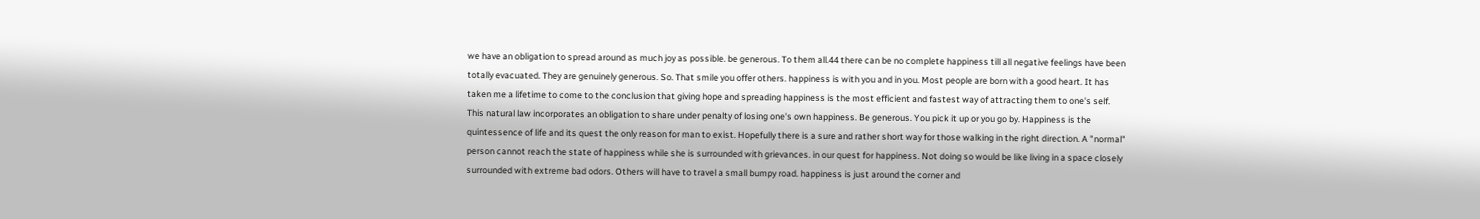we have an obligation to spread around as much joy as possible. be generous. To them all.44 there can be no complete happiness till all negative feelings have been totally evacuated. They are genuinely generous. So. That smile you offer others. happiness is with you and in you. Most people are born with a good heart. It has taken me a lifetime to come to the conclusion that giving hope and spreading happiness is the most efficient and fastest way of attracting them to one's self. This natural law incorporates an obligation to share under penalty of losing one's own happiness. Be generous. You pick it up or you go by. Happiness is the quintessence of life and its quest the only reason for man to exist. Hopefully there is a sure and rather short way for those walking in the right direction. A "normal" person cannot reach the state of happiness while she is surrounded with grievances. in our quest for happiness. Not doing so would be like living in a space closely surrounded with extreme bad odors. Others will have to travel a small bumpy road. happiness is just around the corner and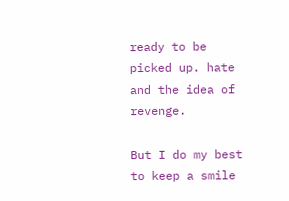ready to be picked up. hate and the idea of revenge.

But I do my best to keep a smile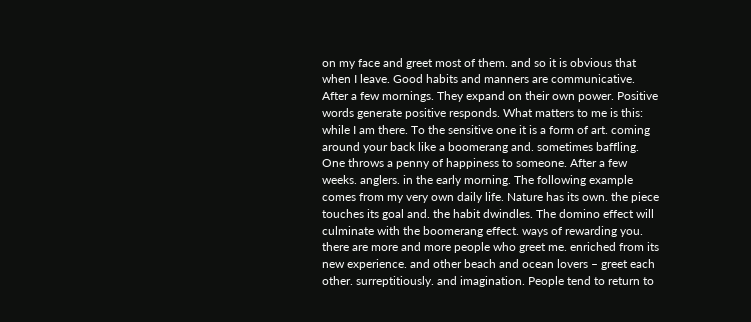on my face and greet most of them. and so it is obvious that when I leave. Good habits and manners are communicative. After a few mornings. They expand on their own power. Positive words generate positive responds. What matters to me is this: while I am there. To the sensitive one it is a form of art. coming around your back like a boomerang and. sometimes baffling. One throws a penny of happiness to someone. After a few weeks. anglers. in the early morning. The following example comes from my very own daily life. Nature has its own. the piece touches its goal and. the habit dwindles. The domino effect will culminate with the boomerang effect. ways of rewarding you. there are more and more people who greet me. enriched from its new experience. and other beach and ocean lovers – greet each other. surreptitiously. and imagination. People tend to return to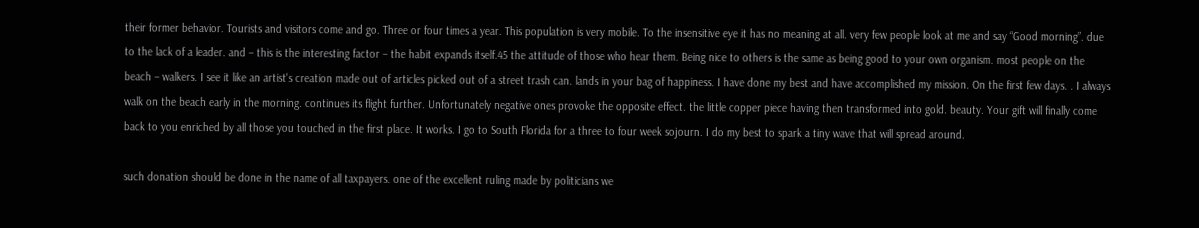their former behavior. Tourists and visitors come and go. Three or four times a year. This population is very mobile. To the insensitive eye it has no meaning at all. very few people look at me and say “Good morning”. due to the lack of a leader. and – this is the interesting factor – the habit expands itself.45 the attitude of those who hear them. Being nice to others is the same as being good to your own organism. most people on the beach – walkers. I see it like an artist's creation made out of articles picked out of a street trash can. lands in your bag of happiness. I have done my best and have accomplished my mission. On the first few days. . I always walk on the beach early in the morning. continues its flight further. Unfortunately negative ones provoke the opposite effect. the little copper piece having then transformed into gold. beauty. Your gift will finally come back to you enriched by all those you touched in the first place. It works. I go to South Florida for a three to four week sojourn. I do my best to spark a tiny wave that will spread around.

such donation should be done in the name of all taxpayers. one of the excellent ruling made by politicians we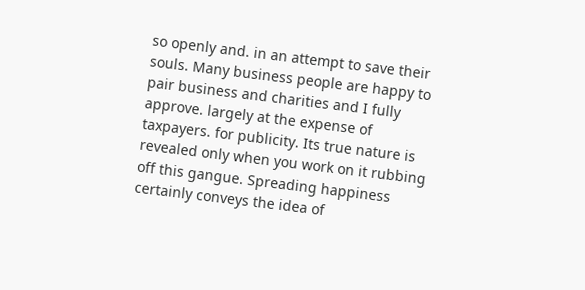so openly and. in an attempt to save their souls. Many business people are happy to pair business and charities and I fully approve. largely at the expense of taxpayers. for publicity. Its true nature is revealed only when you work on it rubbing off this gangue. Spreading happiness certainly conveys the idea of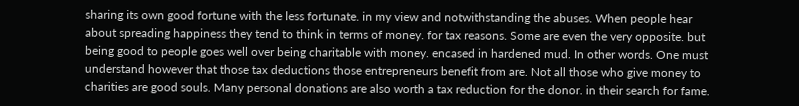sharing its own good fortune with the less fortunate. in my view and notwithstanding the abuses. When people hear about spreading happiness they tend to think in terms of money. for tax reasons. Some are even the very opposite. but being good to people goes well over being charitable with money. encased in hardened mud. In other words. One must understand however that those tax deductions those entrepreneurs benefit from are. Not all those who give money to charities are good souls. Many personal donations are also worth a tax reduction for the donor. in their search for fame.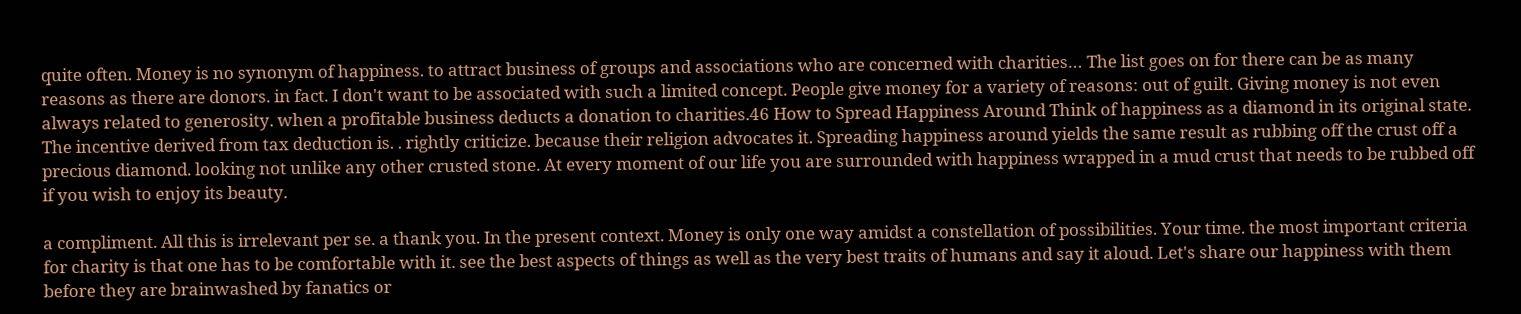quite often. Money is no synonym of happiness. to attract business of groups and associations who are concerned with charities… The list goes on for there can be as many reasons as there are donors. in fact. I don't want to be associated with such a limited concept. People give money for a variety of reasons: out of guilt. Giving money is not even always related to generosity. when a profitable business deducts a donation to charities.46 How to Spread Happiness Around Think of happiness as a diamond in its original state. The incentive derived from tax deduction is. . rightly criticize. because their religion advocates it. Spreading happiness around yields the same result as rubbing off the crust off a precious diamond. looking not unlike any other crusted stone. At every moment of our life you are surrounded with happiness wrapped in a mud crust that needs to be rubbed off if you wish to enjoy its beauty.

a compliment. All this is irrelevant per se. a thank you. In the present context. Money is only one way amidst a constellation of possibilities. Your time. the most important criteria for charity is that one has to be comfortable with it. see the best aspects of things as well as the very best traits of humans and say it aloud. Let's share our happiness with them before they are brainwashed by fanatics or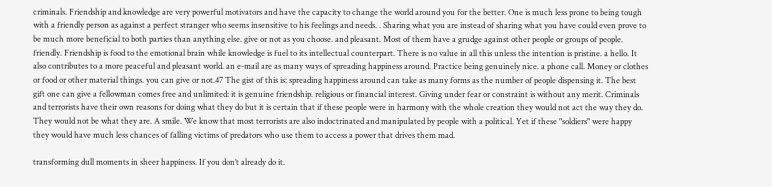criminals. Friendship and knowledge are very powerful motivators and have the capacity to change the world around you for the better. One is much less prone to being tough with a friendly person as against a perfect stranger who seems insensitive to his feelings and needs. . Sharing what you are instead of sharing what you have could even prove to be much more beneficial to both parties than anything else. give or not as you choose. and pleasant. Most of them have a grudge against other people or groups of people. friendly. Friendship is food to the emotional brain while knowledge is fuel to its intellectual counterpart. There is no value in all this unless the intention is pristine. a hello. It also contributes to a more peaceful and pleasant world. an e-mail are as many ways of spreading happiness around. Practice being genuinely nice. a phone call. Money or clothes or food or other material things. you can give or not.47 The gist of this is: spreading happiness around can take as many forms as the number of people dispensing it. The best gift one can give a fellowman comes free and unlimited: it is genuine friendship. religious or financial interest. Giving under fear or constraint is without any merit. Criminals and terrorists have their own reasons for doing what they do but it is certain that if these people were in harmony with the whole creation they would not act the way they do. They would not be what they are. A smile. We know that most terrorists are also indoctrinated and manipulated by people with a political. Yet if these "soldiers" were happy they would have much less chances of falling victims of predators who use them to access a power that drives them mad.

transforming dull moments in sheer happiness. If you don’t already do it.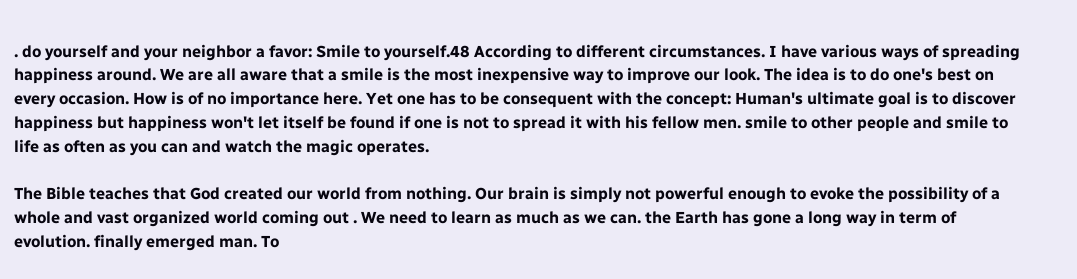. do yourself and your neighbor a favor: Smile to yourself.48 According to different circumstances. I have various ways of spreading happiness around. We are all aware that a smile is the most inexpensive way to improve our look. The idea is to do one's best on every occasion. How is of no importance here. Yet one has to be consequent with the concept: Human's ultimate goal is to discover happiness but happiness won't let itself be found if one is not to spread it with his fellow men. smile to other people and smile to life as often as you can and watch the magic operates.

The Bible teaches that God created our world from nothing. Our brain is simply not powerful enough to evoke the possibility of a whole and vast organized world coming out . We need to learn as much as we can. the Earth has gone a long way in term of evolution. finally emerged man. To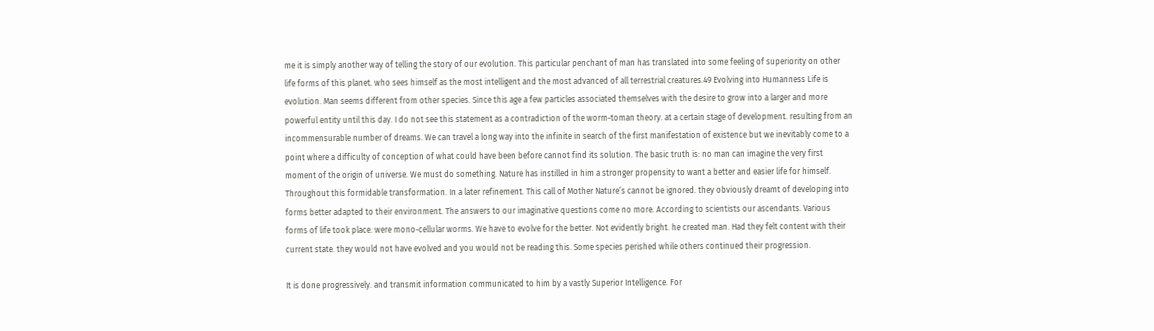me it is simply another way of telling the story of our evolution. This particular penchant of man has translated into some feeling of superiority on other life forms of this planet. who sees himself as the most intelligent and the most advanced of all terrestrial creatures.49 Evolving into Humanness Life is evolution. Man seems different from other species. Since this age a few particles associated themselves with the desire to grow into a larger and more powerful entity until this day. I do not see this statement as a contradiction of the worm-toman theory. at a certain stage of development. resulting from an incommensurable number of dreams. We can travel a long way into the infinite in search of the first manifestation of existence but we inevitably come to a point where a difficulty of conception of what could have been before cannot find its solution. The basic truth is: no man can imagine the very first moment of the origin of universe. We must do something. Nature has instilled in him a stronger propensity to want a better and easier life for himself. Throughout this formidable transformation. In a later refinement. This call of Mother Nature’s cannot be ignored. they obviously dreamt of developing into forms better adapted to their environment. The answers to our imaginative questions come no more. According to scientists our ascendants. Various forms of life took place. were mono-cellular worms. We have to evolve for the better. Not evidently bright. he created man. Had they felt content with their current state. they would not have evolved and you would not be reading this. Some species perished while others continued their progression.

It is done progressively. and transmit information communicated to him by a vastly Superior Intelligence. For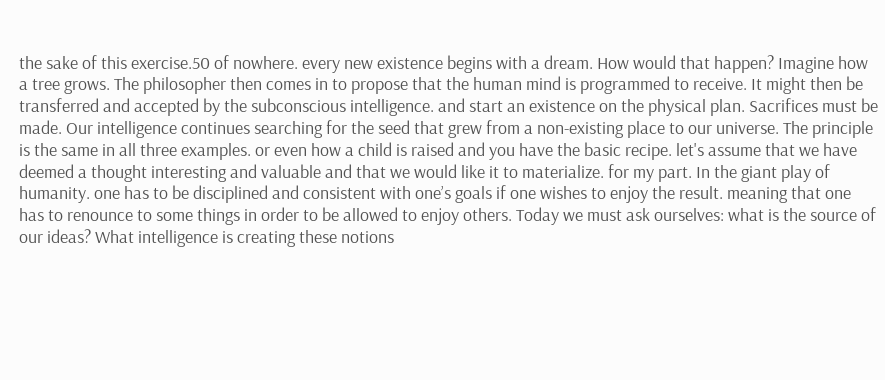the sake of this exercise.50 of nowhere. every new existence begins with a dream. How would that happen? Imagine how a tree grows. The philosopher then comes in to propose that the human mind is programmed to receive. It might then be transferred and accepted by the subconscious intelligence. and start an existence on the physical plan. Sacrifices must be made. Our intelligence continues searching for the seed that grew from a non-existing place to our universe. The principle is the same in all three examples. or even how a child is raised and you have the basic recipe. let's assume that we have deemed a thought interesting and valuable and that we would like it to materialize. for my part. In the giant play of humanity. one has to be disciplined and consistent with one’s goals if one wishes to enjoy the result. meaning that one has to renounce to some things in order to be allowed to enjoy others. Today we must ask ourselves: what is the source of our ideas? What intelligence is creating these notions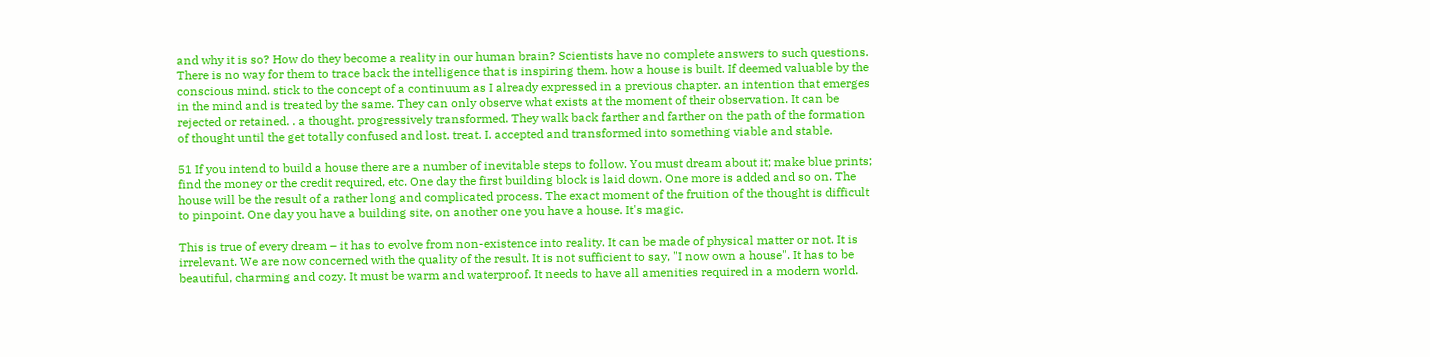and why it is so? How do they become a reality in our human brain? Scientists have no complete answers to such questions. There is no way for them to trace back the intelligence that is inspiring them. how a house is built. If deemed valuable by the conscious mind. stick to the concept of a continuum as I already expressed in a previous chapter. an intention that emerges in the mind and is treated by the same. They can only observe what exists at the moment of their observation. It can be rejected or retained. . a thought. progressively transformed. They walk back farther and farther on the path of the formation of thought until the get totally confused and lost. treat. I. accepted and transformed into something viable and stable.

51 If you intend to build a house there are a number of inevitable steps to follow. You must dream about it; make blue prints; find the money or the credit required, etc. One day the first building block is laid down. One more is added and so on. The house will be the result of a rather long and complicated process. The exact moment of the fruition of the thought is difficult to pinpoint. One day you have a building site, on another one you have a house. It's magic.

This is true of every dream – it has to evolve from non-existence into reality. It can be made of physical matter or not. It is irrelevant. We are now concerned with the quality of the result. It is not sufficient to say, "I now own a house". It has to be beautiful, charming and cozy. It must be warm and waterproof. It needs to have all amenities required in a modern world.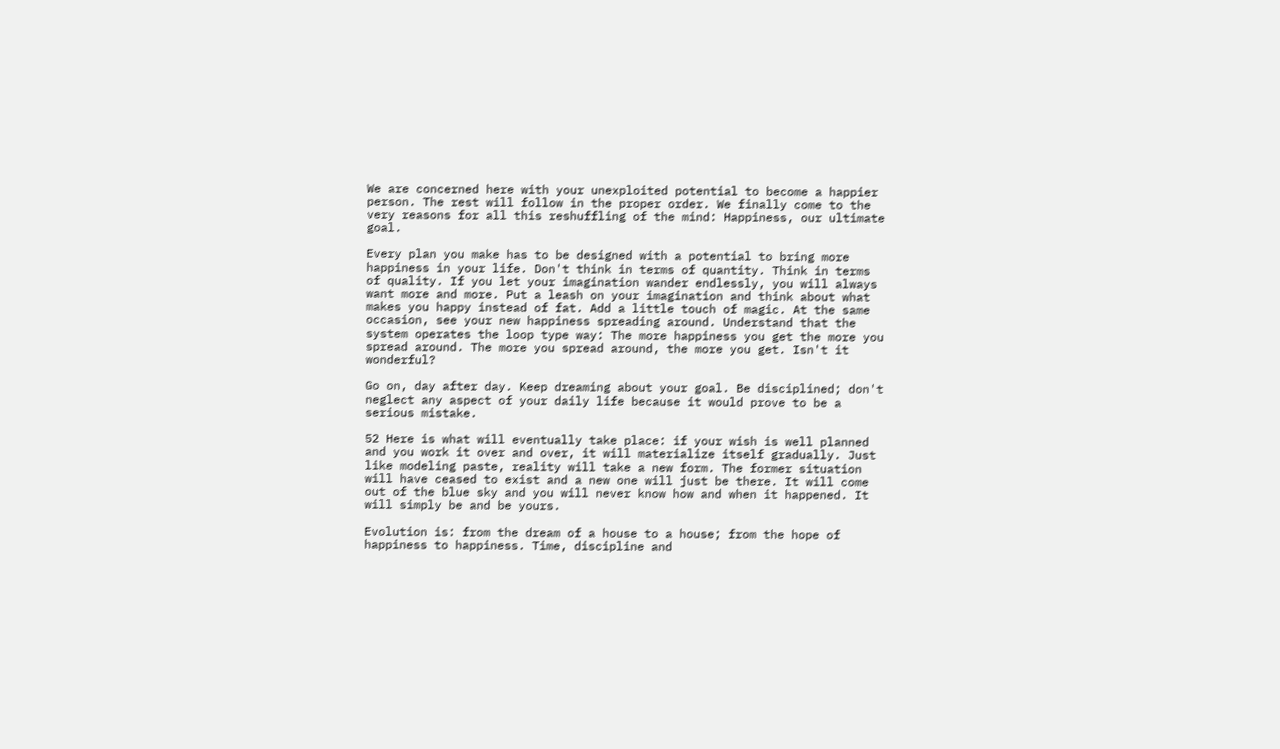We are concerned here with your unexploited potential to become a happier person. The rest will follow in the proper order. We finally come to the very reasons for all this reshuffling of the mind: Happiness, our ultimate goal.

Every plan you make has to be designed with a potential to bring more happiness in your life. Don't think in terms of quantity. Think in terms of quality. If you let your imagination wander endlessly, you will always want more and more. Put a leash on your imagination and think about what makes you happy instead of fat. Add a little touch of magic. At the same occasion, see your new happiness spreading around. Understand that the system operates the loop type way: The more happiness you get the more you spread around. The more you spread around, the more you get. Isn't it wonderful?

Go on, day after day. Keep dreaming about your goal. Be disciplined; don't neglect any aspect of your daily life because it would prove to be a serious mistake.

52 Here is what will eventually take place: if your wish is well planned and you work it over and over, it will materialize itself gradually. Just like modeling paste, reality will take a new form. The former situation will have ceased to exist and a new one will just be there. It will come out of the blue sky and you will never know how and when it happened. It will simply be and be yours.

Evolution is: from the dream of a house to a house; from the hope of happiness to happiness. Time, discipline and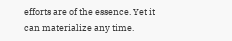efforts are of the essence. Yet it can materialize any time.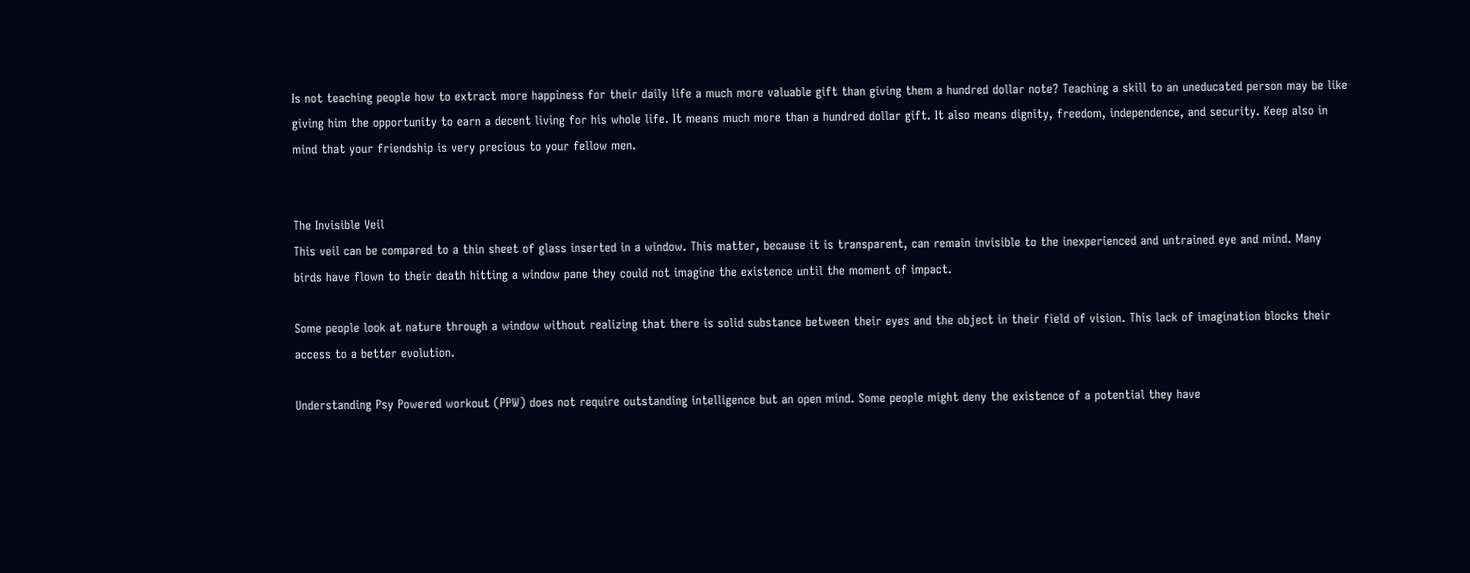Is not teaching people how to extract more happiness for their daily life a much more valuable gift than giving them a hundred dollar note? Teaching a skill to an uneducated person may be like giving him the opportunity to earn a decent living for his whole life. It means much more than a hundred dollar gift. It also means dignity, freedom, independence, and security. Keep also in mind that your friendship is very precious to your fellow men.


The Invisible Veil
This veil can be compared to a thin sheet of glass inserted in a window. This matter, because it is transparent, can remain invisible to the inexperienced and untrained eye and mind. Many birds have flown to their death hitting a window pane they could not imagine the existence until the moment of impact.

Some people look at nature through a window without realizing that there is solid substance between their eyes and the object in their field of vision. This lack of imagination blocks their access to a better evolution.

Understanding Psy Powered workout (PPW) does not require outstanding intelligence but an open mind. Some people might deny the existence of a potential they have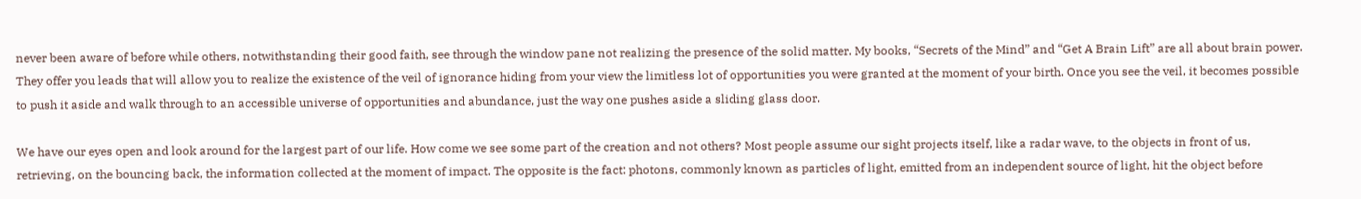never been aware of before while others, notwithstanding their good faith, see through the window pane not realizing the presence of the solid matter. My books, “Secrets of the Mind” and “Get A Brain Lift” are all about brain power. They offer you leads that will allow you to realize the existence of the veil of ignorance hiding from your view the limitless lot of opportunities you were granted at the moment of your birth. Once you see the veil, it becomes possible to push it aside and walk through to an accessible universe of opportunities and abundance, just the way one pushes aside a sliding glass door.

We have our eyes open and look around for the largest part of our life. How come we see some part of the creation and not others? Most people assume our sight projects itself, like a radar wave, to the objects in front of us, retrieving, on the bouncing back, the information collected at the moment of impact. The opposite is the fact: photons, commonly known as particles of light, emitted from an independent source of light, hit the object before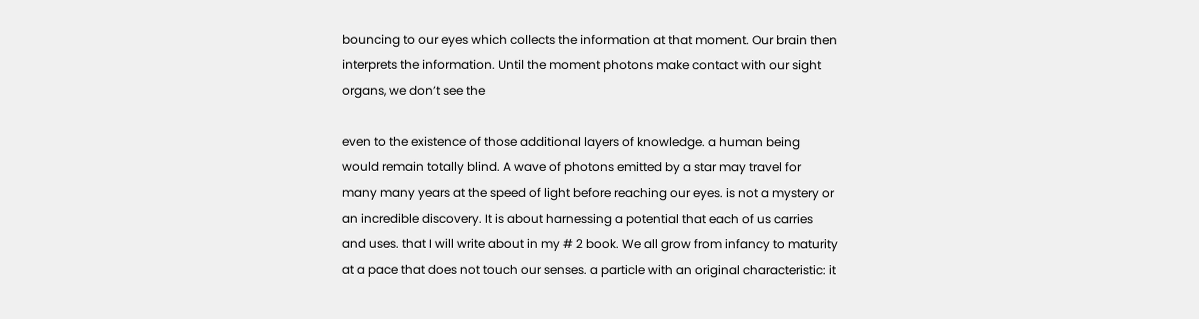bouncing to our eyes which collects the information at that moment. Our brain then interprets the information. Until the moment photons make contact with our sight organs, we don’t see the

even to the existence of those additional layers of knowledge. a human being would remain totally blind. A wave of photons emitted by a star may travel for many many years at the speed of light before reaching our eyes. is not a mystery or an incredible discovery. It is about harnessing a potential that each of us carries and uses. that I will write about in my # 2 book. We all grow from infancy to maturity at a pace that does not touch our senses. a particle with an original characteristic: it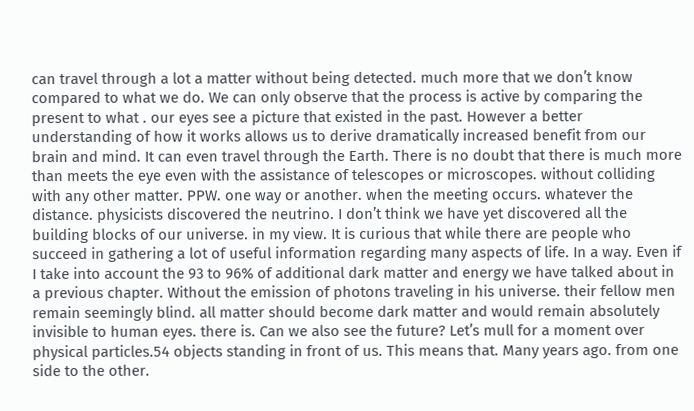can travel through a lot a matter without being detected. much more that we don’t know compared to what we do. We can only observe that the process is active by comparing the present to what . our eyes see a picture that existed in the past. However a better understanding of how it works allows us to derive dramatically increased benefit from our brain and mind. It can even travel through the Earth. There is no doubt that there is much more than meets the eye even with the assistance of telescopes or microscopes. without colliding with any other matter. PPW. one way or another. when the meeting occurs. whatever the distance. physicists discovered the neutrino. I don’t think we have yet discovered all the building blocks of our universe. in my view. It is curious that while there are people who succeed in gathering a lot of useful information regarding many aspects of life. In a way. Even if I take into account the 93 to 96% of additional dark matter and energy we have talked about in a previous chapter. Without the emission of photons traveling in his universe. their fellow men remain seemingly blind. all matter should become dark matter and would remain absolutely invisible to human eyes. there is. Can we also see the future? Let’s mull for a moment over physical particles.54 objects standing in front of us. This means that. Many years ago. from one side to the other.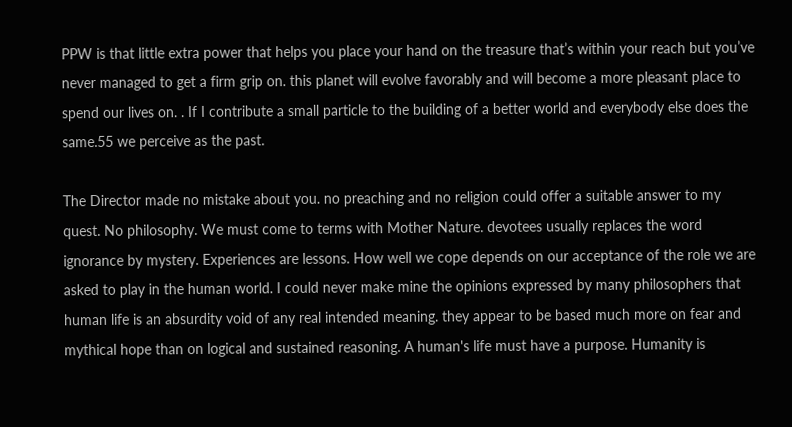PPW is that little extra power that helps you place your hand on the treasure that’s within your reach but you’ve never managed to get a firm grip on. this planet will evolve favorably and will become a more pleasant place to spend our lives on. . If I contribute a small particle to the building of a better world and everybody else does the same.55 we perceive as the past.

The Director made no mistake about you. no preaching and no religion could offer a suitable answer to my quest. No philosophy. We must come to terms with Mother Nature. devotees usually replaces the word ignorance by mystery. Experiences are lessons. How well we cope depends on our acceptance of the role we are asked to play in the human world. I could never make mine the opinions expressed by many philosophers that human life is an absurdity void of any real intended meaning. they appear to be based much more on fear and mythical hope than on logical and sustained reasoning. A human's life must have a purpose. Humanity is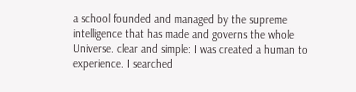a school founded and managed by the supreme intelligence that has made and governs the whole Universe. clear and simple: I was created a human to experience. I searched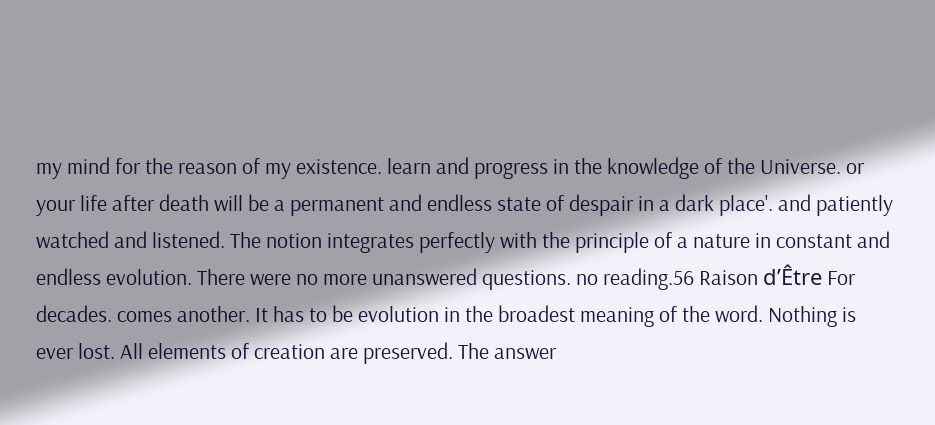my mind for the reason of my existence. learn and progress in the knowledge of the Universe. or your life after death will be a permanent and endless state of despair in a dark place'. and patiently watched and listened. The notion integrates perfectly with the principle of a nature in constant and endless evolution. There were no more unanswered questions. no reading.56 Raison d’Être For decades. comes another. It has to be evolution in the broadest meaning of the word. Nothing is ever lost. All elements of creation are preserved. The answer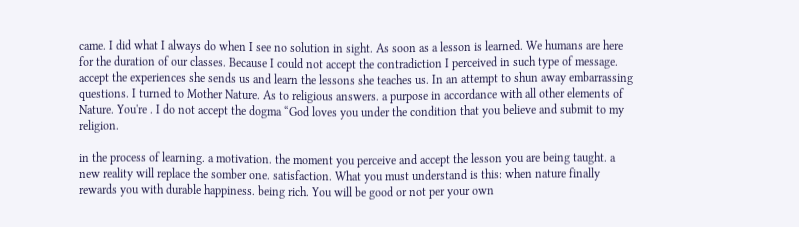came. I did what I always do when I see no solution in sight. As soon as a lesson is learned. We humans are here for the duration of our classes. Because I could not accept the contradiction I perceived in such type of message. accept the experiences she sends us and learn the lessons she teaches us. In an attempt to shun away embarrassing questions. I turned to Mother Nature. As to religious answers. a purpose in accordance with all other elements of Nature. You're . I do not accept the dogma “God loves you under the condition that you believe and submit to my religion.

in the process of learning. a motivation. the moment you perceive and accept the lesson you are being taught. a new reality will replace the somber one. satisfaction. What you must understand is this: when nature finally rewards you with durable happiness. being rich. You will be good or not per your own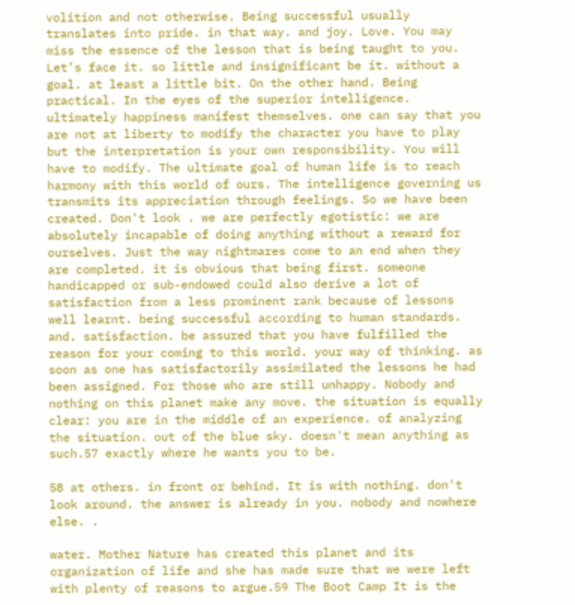volition and not otherwise. Being successful usually translates into pride. in that way. and joy. Love. You may miss the essence of the lesson that is being taught to you. Let’s face it. so little and insignificant be it. without a goal. at least a little bit. On the other hand. Being practical. In the eyes of the superior intelligence. ultimately happiness manifest themselves. one can say that you are not at liberty to modify the character you have to play but the interpretation is your own responsibility. You will have to modify. The ultimate goal of human life is to reach harmony with this world of ours. The intelligence governing us transmits its appreciation through feelings. So we have been created. Don't look . we are perfectly egotistic: we are absolutely incapable of doing anything without a reward for ourselves. Just the way nightmares come to an end when they are completed. it is obvious that being first. someone handicapped or sub-endowed could also derive a lot of satisfaction from a less prominent rank because of lessons well learnt. being successful according to human standards. and. satisfaction. be assured that you have fulfilled the reason for your coming to this world. your way of thinking. as soon as one has satisfactorily assimilated the lessons he had been assigned. For those who are still unhappy. Nobody and nothing on this planet make any move. the situation is equally clear: you are in the middle of an experience. of analyzing the situation. out of the blue sky. doesn't mean anything as such.57 exactly where he wants you to be.

58 at others. in front or behind. It is with nothing. don't look around. the answer is already in you. nobody and nowhere else. .

water. Mother Nature has created this planet and its organization of life and she has made sure that we were left with plenty of reasons to argue.59 The Boot Camp It is the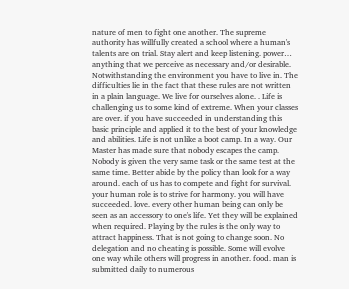nature of men to fight one another. The supreme authority has willfully created a school where a human's talents are on trial. Stay alert and keep listening. power… anything that we perceive as necessary and/or desirable. Notwithstanding the environment you have to live in. The difficulties lie in the fact that these rules are not written in a plain language. We live for ourselves alone. . Life is challenging us to some kind of extreme. When your classes are over. if you have succeeded in understanding this basic principle and applied it to the best of your knowledge and abilities. Life is not unlike a boot camp. In a way. Our Master has made sure that nobody escapes the camp. Nobody is given the very same task or the same test at the same time. Better abide by the policy than look for a way around. each of us has to compete and fight for survival. your human role is to strive for harmony. you will have succeeded. love. every other human being can only be seen as an accessory to one's life. Yet they will be explained when required. Playing by the rules is the only way to attract happiness. That is not going to change soon. No delegation and no cheating is possible. Some will evolve one way while others will progress in another. food. man is submitted daily to numerous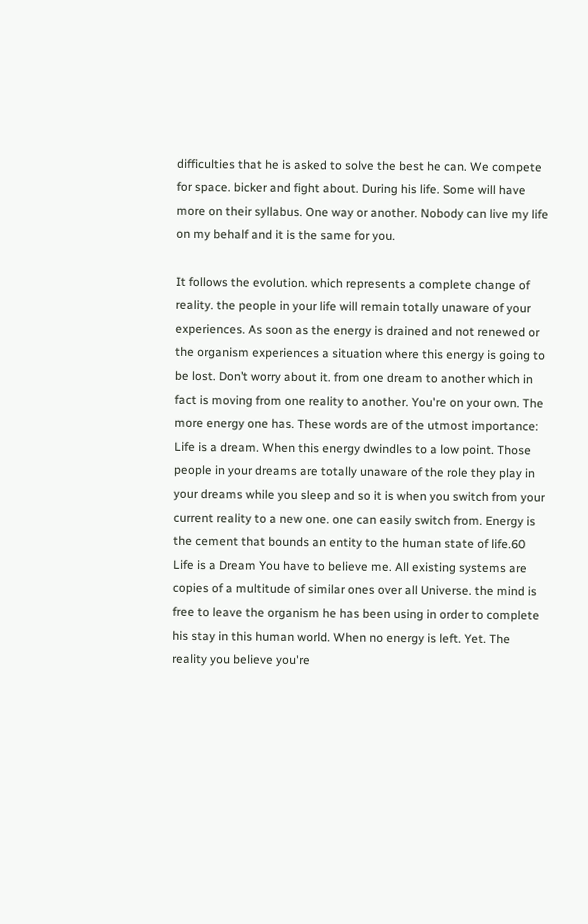difficulties that he is asked to solve the best he can. We compete for space. bicker and fight about. During his life. Some will have more on their syllabus. One way or another. Nobody can live my life on my behalf and it is the same for you.

It follows the evolution. which represents a complete change of reality. the people in your life will remain totally unaware of your experiences. As soon as the energy is drained and not renewed or the organism experiences a situation where this energy is going to be lost. Don’t worry about it. from one dream to another which in fact is moving from one reality to another. You're on your own. The more energy one has. These words are of the utmost importance: Life is a dream. When this energy dwindles to a low point. Those people in your dreams are totally unaware of the role they play in your dreams while you sleep and so it is when you switch from your current reality to a new one. one can easily switch from. Energy is the cement that bounds an entity to the human state of life.60 Life is a Dream You have to believe me. All existing systems are copies of a multitude of similar ones over all Universe. the mind is free to leave the organism he has been using in order to complete his stay in this human world. When no energy is left. Yet. The reality you believe you're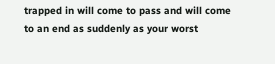trapped in will come to pass and will come to an end as suddenly as your worst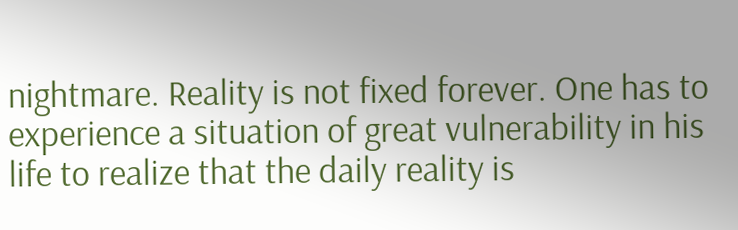nightmare. Reality is not fixed forever. One has to experience a situation of great vulnerability in his life to realize that the daily reality is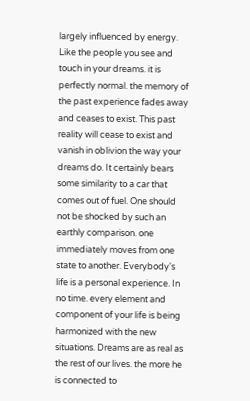largely influenced by energy. Like the people you see and touch in your dreams. it is perfectly normal. the memory of the past experience fades away and ceases to exist. This past reality will cease to exist and vanish in oblivion the way your dreams do. It certainly bears some similarity to a car that comes out of fuel. One should not be shocked by such an earthly comparison. one immediately moves from one state to another. Everybody's life is a personal experience. In no time. every element and component of your life is being harmonized with the new situations. Dreams are as real as the rest of our lives. the more he is connected to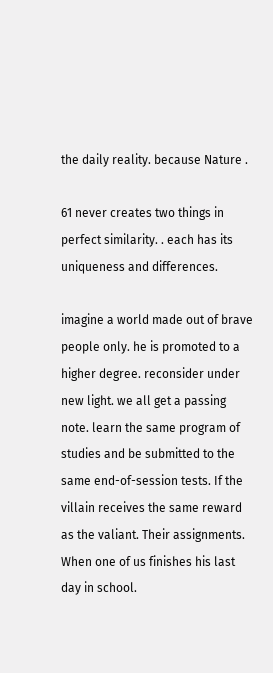the daily reality. because Nature .

61 never creates two things in perfect similarity. . each has its uniqueness and differences.

imagine a world made out of brave people only. he is promoted to a higher degree. reconsider under new light. we all get a passing note. learn the same program of studies and be submitted to the same end-of-session tests. If the villain receives the same reward as the valiant. Their assignments. When one of us finishes his last day in school.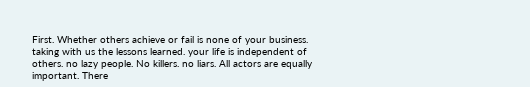First. Whether others achieve or fail is none of your business. taking with us the lessons learned. your life is independent of others. no lazy people. No killers. no liars. All actors are equally important. There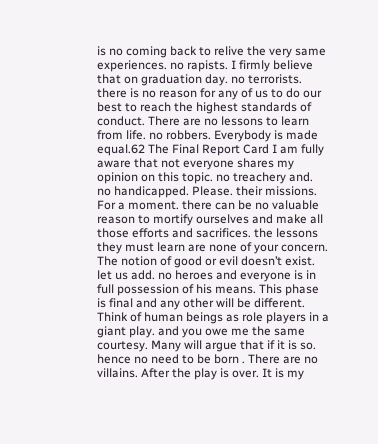is no coming back to relive the very same experiences. no rapists. I firmly believe that on graduation day. no terrorists. there is no reason for any of us to do our best to reach the highest standards of conduct. There are no lessons to learn from life. no robbers. Everybody is made equal.62 The Final Report Card I am fully aware that not everyone shares my opinion on this topic. no treachery and. no handicapped. Please. their missions. For a moment. there can be no valuable reason to mortify ourselves and make all those efforts and sacrifices. the lessons they must learn are none of your concern. The notion of good or evil doesn’t exist. let us add. no heroes and everyone is in full possession of his means. This phase is final and any other will be different. Think of human beings as role players in a giant play. and you owe me the same courtesy. Many will argue that if it is so. hence no need to be born . There are no villains. After the play is over. It is my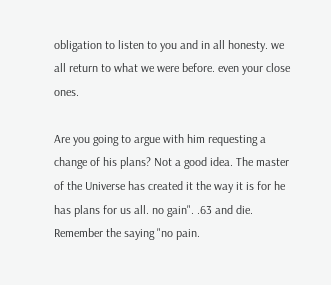obligation to listen to you and in all honesty. we all return to what we were before. even your close ones.

Are you going to argue with him requesting a change of his plans? Not a good idea. The master of the Universe has created it the way it is for he has plans for us all. no gain". .63 and die. Remember the saying "no pain.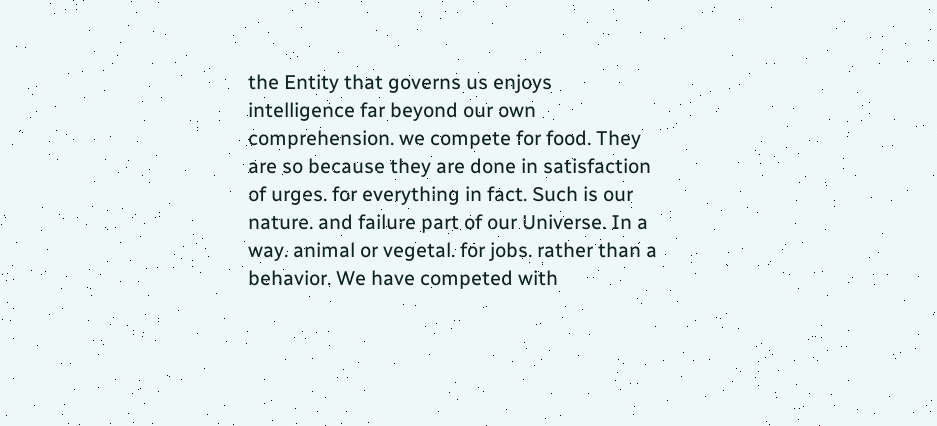the Entity that governs us enjoys intelligence far beyond our own comprehension. we compete for food. They are so because they are done in satisfaction of urges. for everything in fact. Such is our nature. and failure part of our Universe. In a way. animal or vegetal. for jobs. rather than a behavior. We have competed with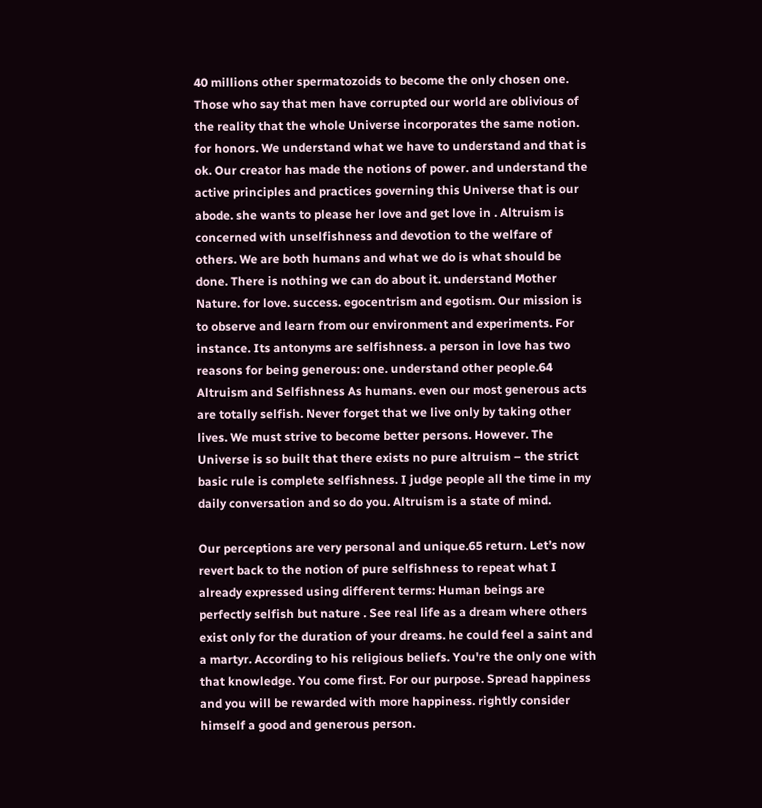40 millions other spermatozoids to become the only chosen one. Those who say that men have corrupted our world are oblivious of the reality that the whole Universe incorporates the same notion. for honors. We understand what we have to understand and that is ok. Our creator has made the notions of power. and understand the active principles and practices governing this Universe that is our abode. she wants to please her love and get love in . Altruism is concerned with unselfishness and devotion to the welfare of others. We are both humans and what we do is what should be done. There is nothing we can do about it. understand Mother Nature. for love. success. egocentrism and egotism. Our mission is to observe and learn from our environment and experiments. For instance. Its antonyms are selfishness. a person in love has two reasons for being generous: one. understand other people.64 Altruism and Selfishness As humans. even our most generous acts are totally selfish. Never forget that we live only by taking other lives. We must strive to become better persons. However. The Universe is so built that there exists no pure altruism – the strict basic rule is complete selfishness. I judge people all the time in my daily conversation and so do you. Altruism is a state of mind.

Our perceptions are very personal and unique.65 return. Let’s now revert back to the notion of pure selfishness to repeat what I already expressed using different terms: Human beings are perfectly selfish but nature . See real life as a dream where others exist only for the duration of your dreams. he could feel a saint and a martyr. According to his religious beliefs. You're the only one with that knowledge. You come first. For our purpose. Spread happiness and you will be rewarded with more happiness. rightly consider himself a good and generous person.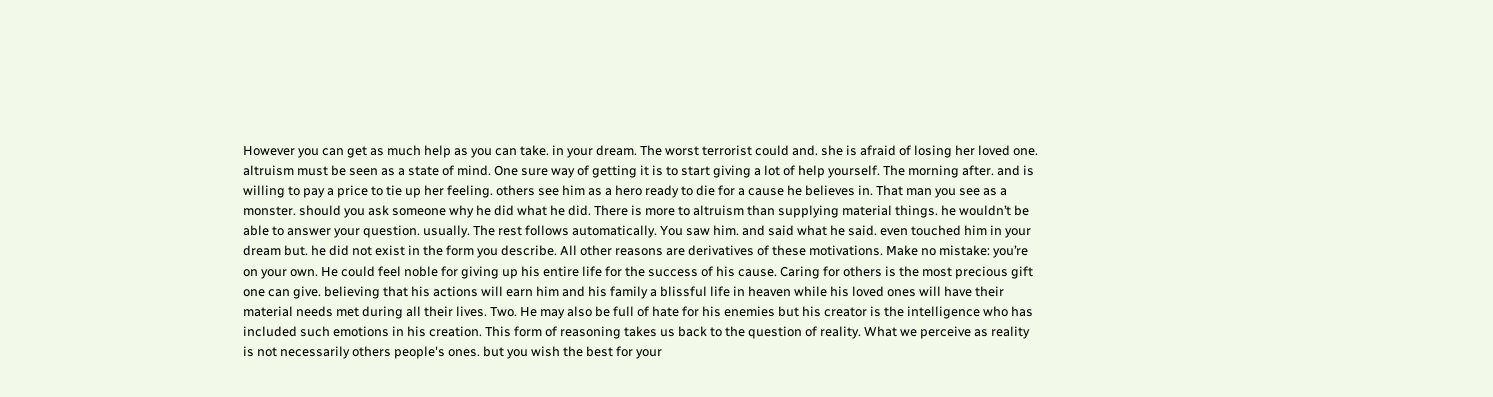However you can get as much help as you can take. in your dream. The worst terrorist could and. she is afraid of losing her loved one. altruism must be seen as a state of mind. One sure way of getting it is to start giving a lot of help yourself. The morning after. and is willing to pay a price to tie up her feeling. others see him as a hero ready to die for a cause he believes in. That man you see as a monster. should you ask someone why he did what he did. There is more to altruism than supplying material things. he wouldn’t be able to answer your question. usually. The rest follows automatically. You saw him. and said what he said. even touched him in your dream but. he did not exist in the form you describe. All other reasons are derivatives of these motivations. Make no mistake: you’re on your own. He could feel noble for giving up his entire life for the success of his cause. Caring for others is the most precious gift one can give. believing that his actions will earn him and his family a blissful life in heaven while his loved ones will have their material needs met during all their lives. Two. He may also be full of hate for his enemies but his creator is the intelligence who has included such emotions in his creation. This form of reasoning takes us back to the question of reality. What we perceive as reality is not necessarily others people's ones. but you wish the best for your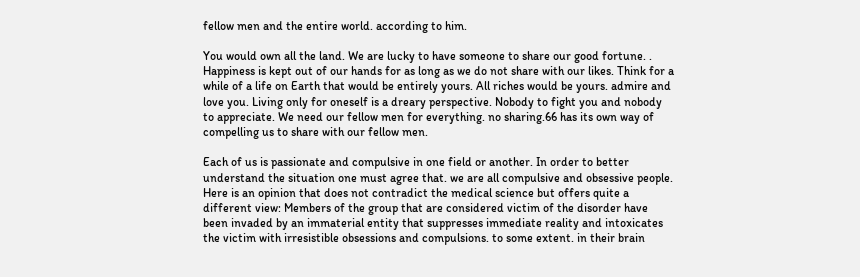fellow men and the entire world. according to him.

You would own all the land. We are lucky to have someone to share our good fortune. . Happiness is kept out of our hands for as long as we do not share with our likes. Think for a while of a life on Earth that would be entirely yours. All riches would be yours. admire and love you. Living only for oneself is a dreary perspective. Nobody to fight you and nobody to appreciate. We need our fellow men for everything. no sharing.66 has its own way of compelling us to share with our fellow men.

Each of us is passionate and compulsive in one field or another. In order to better understand the situation one must agree that. we are all compulsive and obsessive people. Here is an opinion that does not contradict the medical science but offers quite a different view: Members of the group that are considered victim of the disorder have been invaded by an immaterial entity that suppresses immediate reality and intoxicates the victim with irresistible obsessions and compulsions. to some extent. in their brain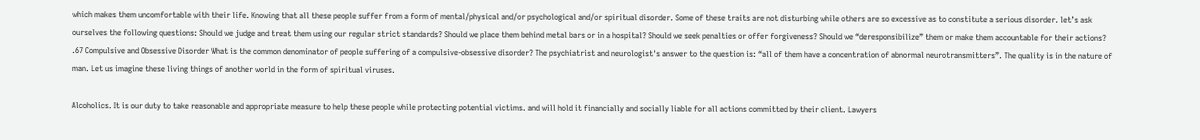which makes them uncomfortable with their life. Knowing that all these people suffer from a form of mental/physical and/or psychological and/or spiritual disorder. Some of these traits are not disturbing while others are so excessive as to constitute a serious disorder. let’s ask ourselves the following questions: Should we judge and treat them using our regular strict standards? Should we place them behind metal bars or in a hospital? Should we seek penalties or offer forgiveness? Should we “deresponsibilize” them or make them accountable for their actions? .67 Compulsive and Obsessive Disorder What is the common denominator of people suffering of a compulsive-obsessive disorder? The psychiatrist and neurologist's answer to the question is: “all of them have a concentration of abnormal neurotransmitters”. The quality is in the nature of man. Let us imagine these living things of another world in the form of spiritual viruses.

Alcoholics. It is our duty to take reasonable and appropriate measure to help these people while protecting potential victims. and will hold it financially and socially liable for all actions committed by their client. Lawyers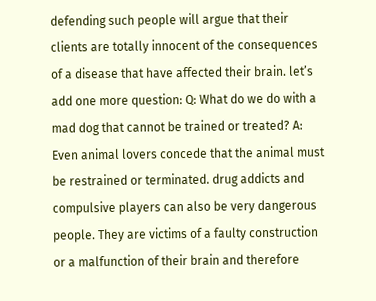defending such people will argue that their clients are totally innocent of the consequences of a disease that have affected their brain. let’s add one more question: Q: What do we do with a mad dog that cannot be trained or treated? A: Even animal lovers concede that the animal must be restrained or terminated. drug addicts and compulsive players can also be very dangerous people. They are victims of a faulty construction or a malfunction of their brain and therefore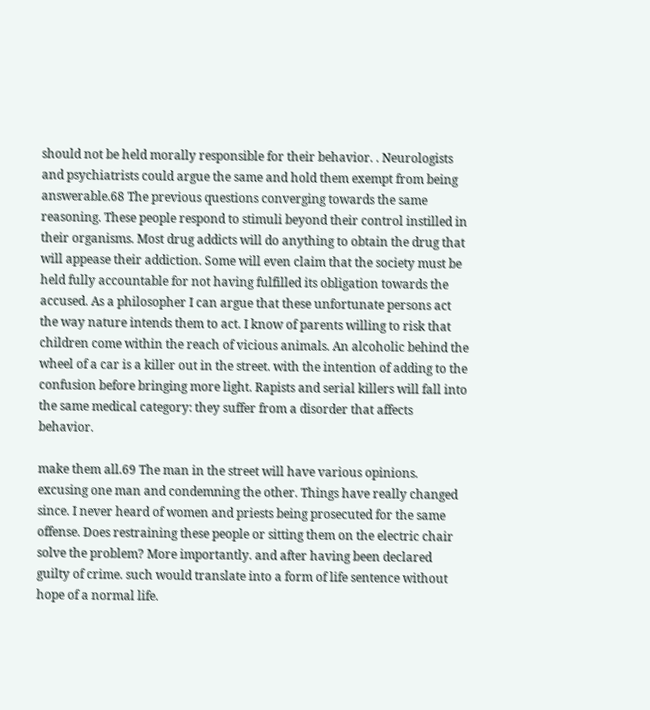should not be held morally responsible for their behavior. . Neurologists and psychiatrists could argue the same and hold them exempt from being answerable.68 The previous questions converging towards the same reasoning. These people respond to stimuli beyond their control instilled in their organisms. Most drug addicts will do anything to obtain the drug that will appease their addiction. Some will even claim that the society must be held fully accountable for not having fulfilled its obligation towards the accused. As a philosopher I can argue that these unfortunate persons act the way nature intends them to act. I know of parents willing to risk that children come within the reach of vicious animals. An alcoholic behind the wheel of a car is a killer out in the street. with the intention of adding to the confusion before bringing more light. Rapists and serial killers will fall into the same medical category: they suffer from a disorder that affects behavior.

make them all.69 The man in the street will have various opinions. excusing one man and condemning the other. Things have really changed since. I never heard of women and priests being prosecuted for the same offense. Does restraining these people or sitting them on the electric chair solve the problem? More importantly. and after having been declared guilty of crime. such would translate into a form of life sentence without hope of a normal life.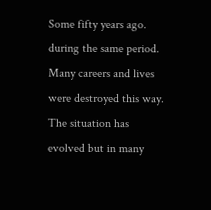Some fifty years ago. during the same period. Many careers and lives were destroyed this way. The situation has evolved but in many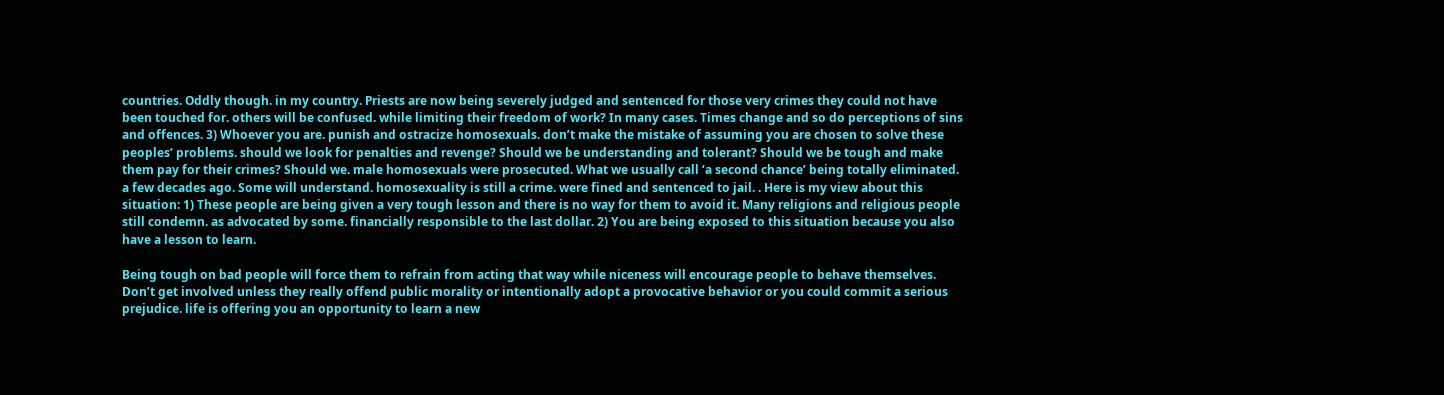countries. Oddly though. in my country. Priests are now being severely judged and sentenced for those very crimes they could not have been touched for. others will be confused. while limiting their freedom of work? In many cases. Times change and so do perceptions of sins and offences. 3) Whoever you are. punish and ostracize homosexuals. don’t make the mistake of assuming you are chosen to solve these peoples’ problems. should we look for penalties and revenge? Should we be understanding and tolerant? Should we be tough and make them pay for their crimes? Should we. male homosexuals were prosecuted. What we usually call ‘a second chance’ being totally eliminated. a few decades ago. Some will understand. homosexuality is still a crime. were fined and sentenced to jail. . Here is my view about this situation: 1) These people are being given a very tough lesson and there is no way for them to avoid it. Many religions and religious people still condemn. as advocated by some. financially responsible to the last dollar. 2) You are being exposed to this situation because you also have a lesson to learn.

Being tough on bad people will force them to refrain from acting that way while niceness will encourage people to behave themselves. Don’t get involved unless they really offend public morality or intentionally adopt a provocative behavior or you could commit a serious prejudice. life is offering you an opportunity to learn a new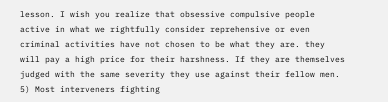lesson. I wish you realize that obsessive compulsive people active in what we rightfully consider reprehensive or even criminal activities have not chosen to be what they are. they will pay a high price for their harshness. If they are themselves judged with the same severity they use against their fellow men. 5) Most interveners fighting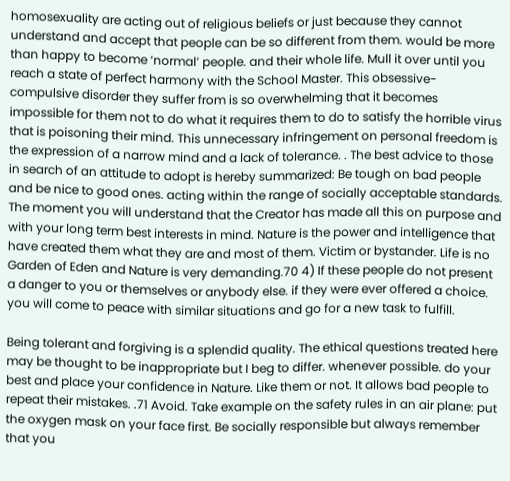homosexuality are acting out of religious beliefs or just because they cannot understand and accept that people can be so different from them. would be more than happy to become ‘normal’ people. and their whole life. Mull it over until you reach a state of perfect harmony with the School Master. This obsessive-compulsive disorder they suffer from is so overwhelming that it becomes impossible for them not to do what it requires them to do to satisfy the horrible virus that is poisoning their mind. This unnecessary infringement on personal freedom is the expression of a narrow mind and a lack of tolerance. . The best advice to those in search of an attitude to adopt is hereby summarized: Be tough on bad people and be nice to good ones. acting within the range of socially acceptable standards. The moment you will understand that the Creator has made all this on purpose and with your long term best interests in mind. Nature is the power and intelligence that have created them what they are and most of them. Victim or bystander. Life is no Garden of Eden and Nature is very demanding.70 4) If these people do not present a danger to you or themselves or anybody else. if they were ever offered a choice. you will come to peace with similar situations and go for a new task to fulfill.

Being tolerant and forgiving is a splendid quality. The ethical questions treated here may be thought to be inappropriate but I beg to differ. whenever possible. do your best and place your confidence in Nature. Like them or not. It allows bad people to repeat their mistakes. .71 Avoid. Take example on the safety rules in an air plane: put the oxygen mask on your face first. Be socially responsible but always remember that you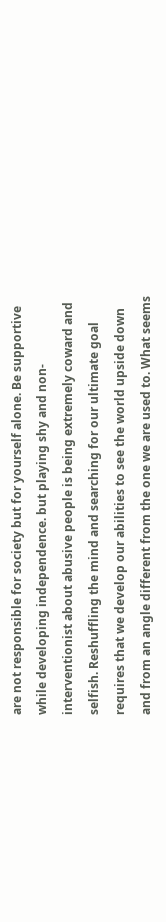are not responsible for society but for yourself alone. Be supportive while developing independence. but playing shy and non-interventionist about abusive people is being extremely coward and selfish. Reshuffling the mind and searching for our ultimate goal requires that we develop our abilities to see the world upside down and from an angle different from the one we are used to. What seems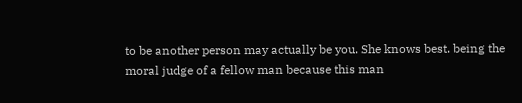to be another person may actually be you. She knows best. being the moral judge of a fellow man because this man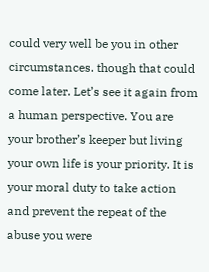could very well be you in other circumstances. though that could come later. Let’s see it again from a human perspective. You are your brother’s keeper but living your own life is your priority. It is your moral duty to take action and prevent the repeat of the abuse you were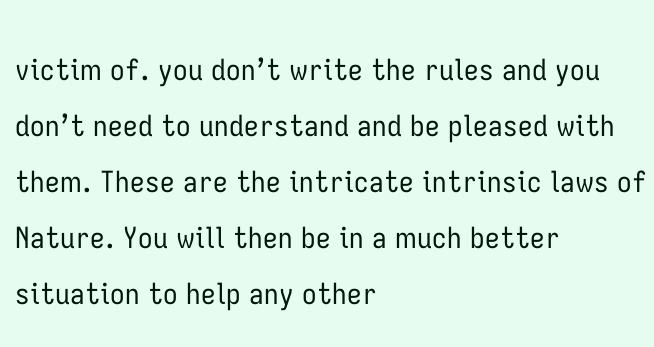victim of. you don’t write the rules and you don’t need to understand and be pleased with them. These are the intricate intrinsic laws of Nature. You will then be in a much better situation to help any other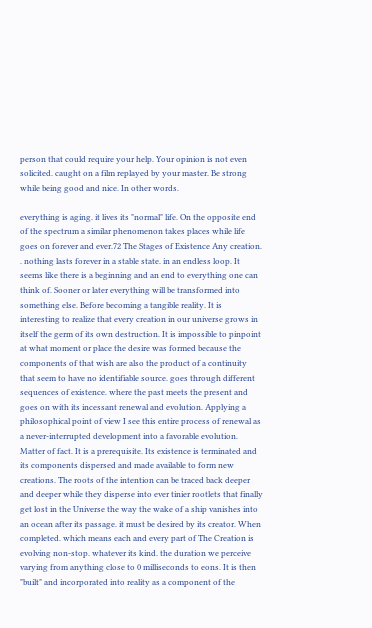person that could require your help. Your opinion is not even solicited. caught on a film replayed by your master. Be strong while being good and nice. In other words.

everything is aging. it lives its "normal" life. On the opposite end of the spectrum a similar phenomenon takes places while life goes on forever and ever.72 The Stages of Existence Any creation. . nothing lasts forever in a stable state. in an endless loop. It seems like there is a beginning and an end to everything one can think of. Sooner or later everything will be transformed into something else. Before becoming a tangible reality. It is interesting to realize that every creation in our universe grows in itself the germ of its own destruction. It is impossible to pinpoint at what moment or place the desire was formed because the components of that wish are also the product of a continuity that seem to have no identifiable source. goes through different sequences of existence. where the past meets the present and goes on with its incessant renewal and evolution. Applying a philosophical point of view I see this entire process of renewal as a never-interrupted development into a favorable evolution. Matter of fact. It is a prerequisite. Its existence is terminated and its components dispersed and made available to form new creations. The roots of the intention can be traced back deeper and deeper while they disperse into ever tinier rootlets that finally get lost in the Universe the way the wake of a ship vanishes into an ocean after its passage. it must be desired by its creator. When completed. which means each and every part of The Creation is evolving non-stop. whatever its kind. the duration we perceive varying from anything close to 0 milliseconds to eons. It is then "built" and incorporated into reality as a component of the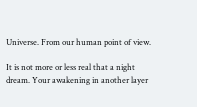Universe. From our human point of view.

It is not more or less real that a night dream. Your awakening in another layer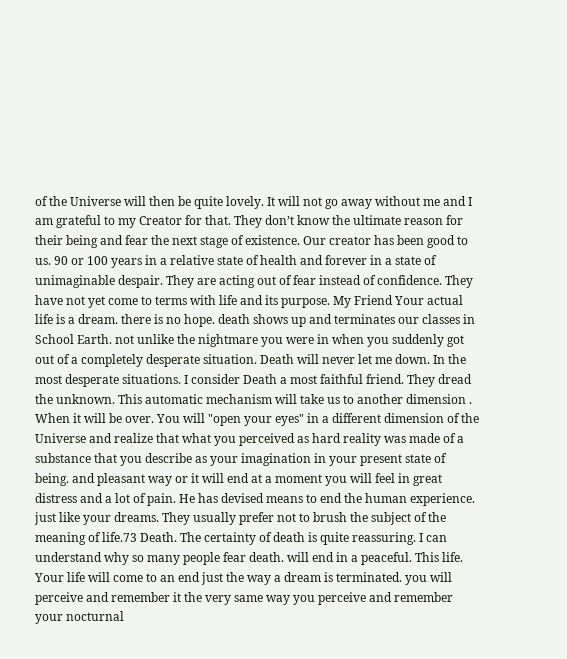of the Universe will then be quite lovely. It will not go away without me and I am grateful to my Creator for that. They don’t know the ultimate reason for their being and fear the next stage of existence. Our creator has been good to us. 90 or 100 years in a relative state of health and forever in a state of unimaginable despair. They are acting out of fear instead of confidence. They have not yet come to terms with life and its purpose. My Friend Your actual life is a dream. there is no hope. death shows up and terminates our classes in School Earth. not unlike the nightmare you were in when you suddenly got out of a completely desperate situation. Death will never let me down. In the most desperate situations. I consider Death a most faithful friend. They dread the unknown. This automatic mechanism will take us to another dimension . When it will be over. You will "open your eyes" in a different dimension of the Universe and realize that what you perceived as hard reality was made of a substance that you describe as your imagination in your present state of being. and pleasant way or it will end at a moment you will feel in great distress and a lot of pain. He has devised means to end the human experience. just like your dreams. They usually prefer not to brush the subject of the meaning of life.73 Death. The certainty of death is quite reassuring. I can understand why so many people fear death. will end in a peaceful. This life. Your life will come to an end just the way a dream is terminated. you will perceive and remember it the very same way you perceive and remember your nocturnal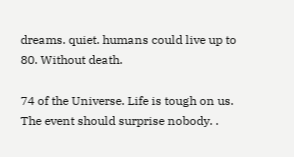dreams. quiet. humans could live up to 80. Without death.

74 of the Universe. Life is tough on us. The event should surprise nobody. .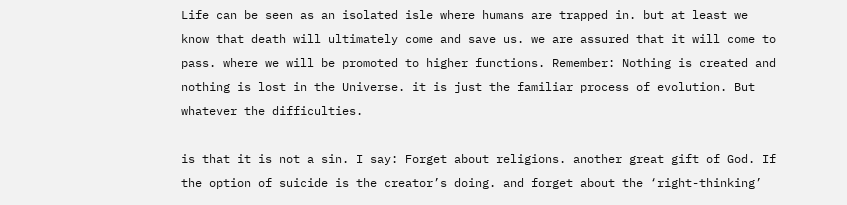Life can be seen as an isolated isle where humans are trapped in. but at least we know that death will ultimately come and save us. we are assured that it will come to pass. where we will be promoted to higher functions. Remember: Nothing is created and nothing is lost in the Universe. it is just the familiar process of evolution. But whatever the difficulties.

is that it is not a sin. I say: Forget about religions. another great gift of God. If the option of suicide is the creator’s doing. and forget about the ‘right-thinking’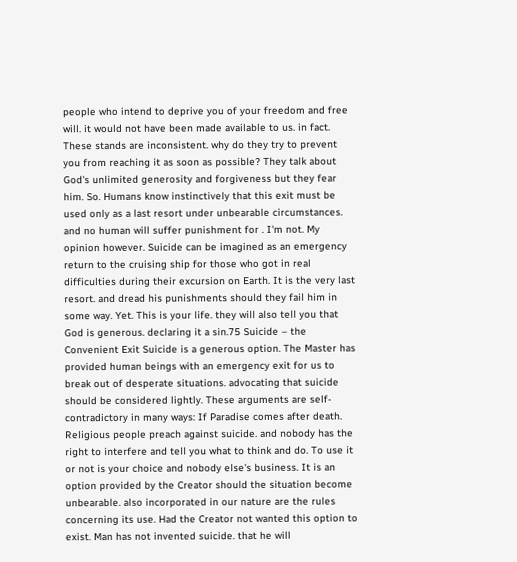people who intend to deprive you of your freedom and free will. it would not have been made available to us. in fact. These stands are inconsistent. why do they try to prevent you from reaching it as soon as possible? They talk about God's unlimited generosity and forgiveness but they fear him. So. Humans know instinctively that this exit must be used only as a last resort under unbearable circumstances. and no human will suffer punishment for . I'm not. My opinion however. Suicide can be imagined as an emergency return to the cruising ship for those who got in real difficulties during their excursion on Earth. It is the very last resort. and dread his punishments should they fail him in some way. Yet. This is your life. they will also tell you that God is generous. declaring it a sin.75 Suicide – the Convenient Exit Suicide is a generous option. The Master has provided human beings with an emergency exit for us to break out of desperate situations. advocating that suicide should be considered lightly. These arguments are self-contradictory in many ways: If Paradise comes after death. Religious people preach against suicide. and nobody has the right to interfere and tell you what to think and do. To use it or not is your choice and nobody else's business. It is an option provided by the Creator should the situation become unbearable. also incorporated in our nature are the rules concerning its use. Had the Creator not wanted this option to exist. Man has not invented suicide. that he will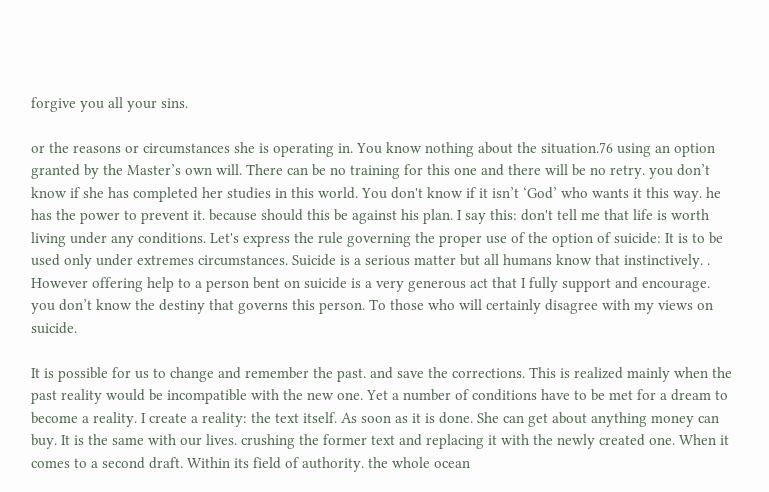forgive you all your sins.

or the reasons or circumstances she is operating in. You know nothing about the situation.76 using an option granted by the Master’s own will. There can be no training for this one and there will be no retry. you don’t know if she has completed her studies in this world. You don't know if it isn’t ‘God’ who wants it this way. he has the power to prevent it. because should this be against his plan. I say this: don't tell me that life is worth living under any conditions. Let's express the rule governing the proper use of the option of suicide: It is to be used only under extremes circumstances. Suicide is a serious matter but all humans know that instinctively. . However offering help to a person bent on suicide is a very generous act that I fully support and encourage. you don’t know the destiny that governs this person. To those who will certainly disagree with my views on suicide.

It is possible for us to change and remember the past. and save the corrections. This is realized mainly when the past reality would be incompatible with the new one. Yet a number of conditions have to be met for a dream to become a reality. I create a reality: the text itself. As soon as it is done. She can get about anything money can buy. It is the same with our lives. crushing the former text and replacing it with the newly created one. When it comes to a second draft. Within its field of authority. the whole ocean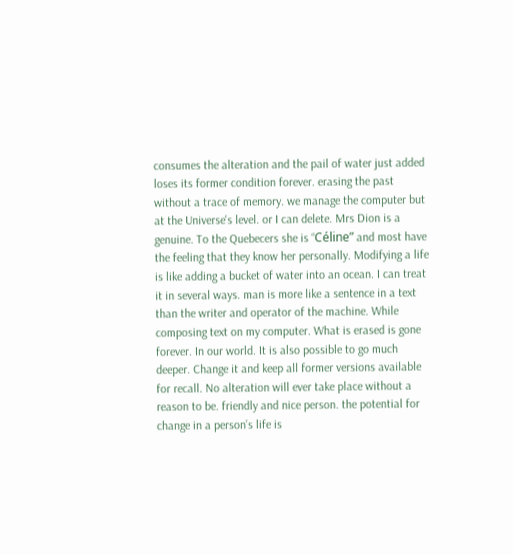consumes the alteration and the pail of water just added loses its former condition forever. erasing the past without a trace of memory. we manage the computer but at the Universe's level. or I can delete. Mrs Dion is a genuine. To the Quebecers she is “Céline” and most have the feeling that they know her personally. Modifying a life is like adding a bucket of water into an ocean. I can treat it in several ways. man is more like a sentence in a text than the writer and operator of the machine. While composing text on my computer. What is erased is gone forever. In our world. It is also possible to go much deeper. Change it and keep all former versions available for recall. No alteration will ever take place without a reason to be. friendly and nice person. the potential for change in a person’s life is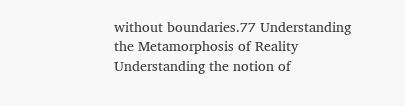without boundaries.77 Understanding the Metamorphosis of Reality Understanding the notion of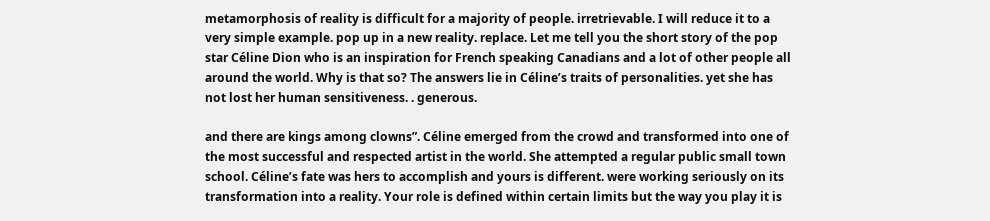metamorphosis of reality is difficult for a majority of people. irretrievable. I will reduce it to a very simple example. pop up in a new reality. replace. Let me tell you the short story of the pop star Céline Dion who is an inspiration for French speaking Canadians and a lot of other people all around the world. Why is that so? The answers lie in Céline’s traits of personalities. yet she has not lost her human sensitiveness. . generous.

and there are kings among clowns”. Céline emerged from the crowd and transformed into one of the most successful and respected artist in the world. She attempted a regular public small town school. Céline’s fate was hers to accomplish and yours is different. were working seriously on its transformation into a reality. Your role is defined within certain limits but the way you play it is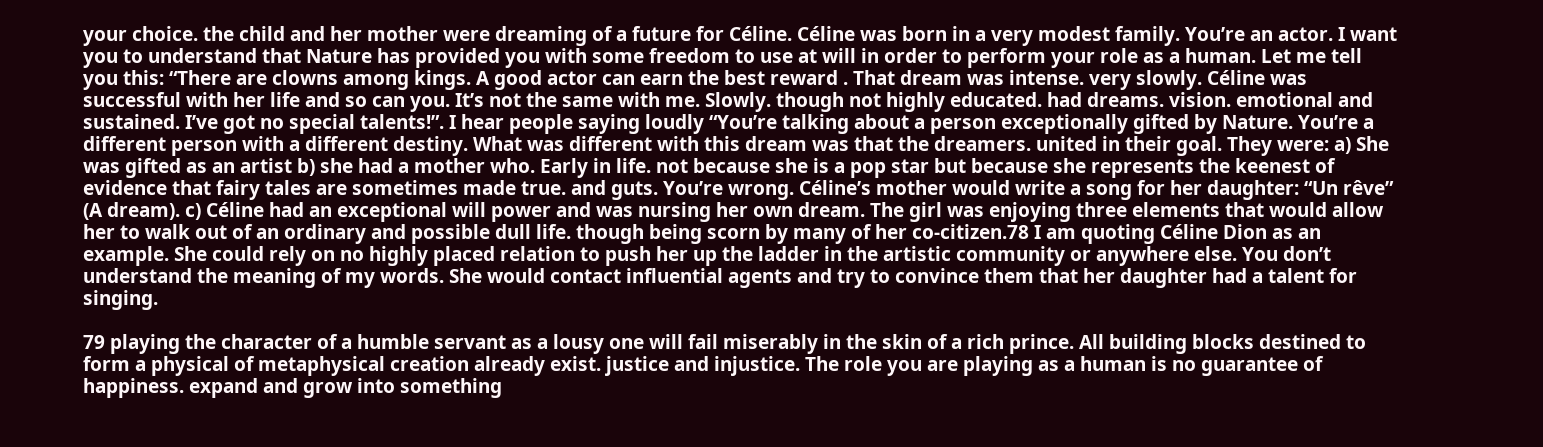your choice. the child and her mother were dreaming of a future for Céline. Céline was born in a very modest family. You’re an actor. I want you to understand that Nature has provided you with some freedom to use at will in order to perform your role as a human. Let me tell you this: “There are clowns among kings. A good actor can earn the best reward . That dream was intense. very slowly. Céline was successful with her life and so can you. It’s not the same with me. Slowly. though not highly educated. had dreams. vision. emotional and sustained. I’ve got no special talents!”. I hear people saying loudly “You’re talking about a person exceptionally gifted by Nature. You’re a different person with a different destiny. What was different with this dream was that the dreamers. united in their goal. They were: a) She was gifted as an artist b) she had a mother who. Early in life. not because she is a pop star but because she represents the keenest of evidence that fairy tales are sometimes made true. and guts. You’re wrong. Céline’s mother would write a song for her daughter: “Un rêve” (A dream). c) Céline had an exceptional will power and was nursing her own dream. The girl was enjoying three elements that would allow her to walk out of an ordinary and possible dull life. though being scorn by many of her co-citizen.78 I am quoting Céline Dion as an example. She could rely on no highly placed relation to push her up the ladder in the artistic community or anywhere else. You don’t understand the meaning of my words. She would contact influential agents and try to convince them that her daughter had a talent for singing.

79 playing the character of a humble servant as a lousy one will fail miserably in the skin of a rich prince. All building blocks destined to form a physical of metaphysical creation already exist. justice and injustice. The role you are playing as a human is no guarantee of happiness. expand and grow into something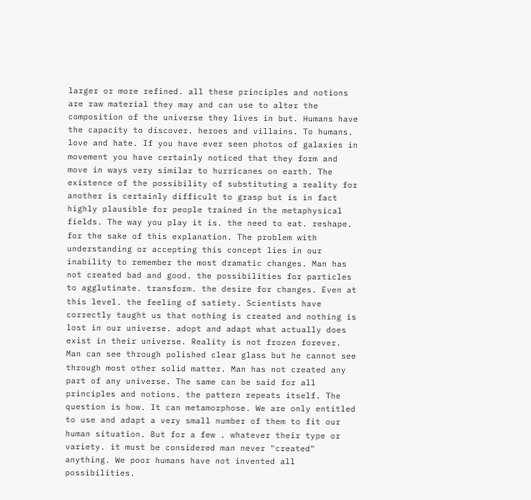larger or more refined. all these principles and notions are raw material they may and can use to alter the composition of the universe they lives in but. Humans have the capacity to discover. heroes and villains. To humans. love and hate. If you have ever seen photos of galaxies in movement you have certainly noticed that they form and move in ways very similar to hurricanes on earth. The existence of the possibility of substituting a reality for another is certainly difficult to grasp but is in fact highly plausible for people trained in the metaphysical fields. The way you play it is. the need to eat. reshape. for the sake of this explanation. The problem with understanding or accepting this concept lies in our inability to remember the most dramatic changes. Man has not created bad and good. the possibilities for particles to agglutinate. transform. the desire for changes. Even at this level. the feeling of satiety. Scientists have correctly taught us that nothing is created and nothing is lost in our universe. adopt and adapt what actually does exist in their universe. Reality is not frozen forever. Man can see through polished clear glass but he cannot see through most other solid matter. Man has not created any part of any universe. The same can be said for all principles and notions. the pattern repeats itself. The question is how. It can metamorphose. We are only entitled to use and adapt a very small number of them to fit our human situation. But for a few . whatever their type or variety. it must be considered man never "created" anything. We poor humans have not invented all possibilities.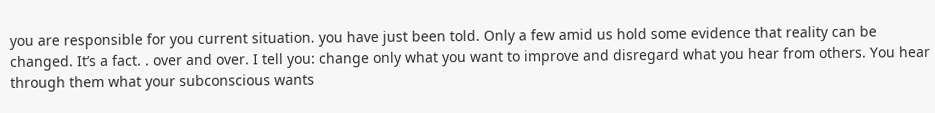you are responsible for you current situation. you have just been told. Only a few amid us hold some evidence that reality can be changed. It’s a fact. . over and over. I tell you: change only what you want to improve and disregard what you hear from others. You hear through them what your subconscious wants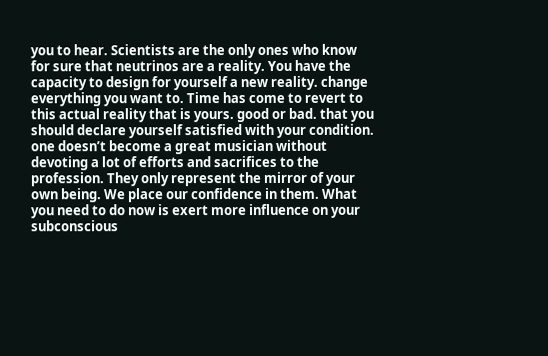you to hear. Scientists are the only ones who know for sure that neutrinos are a reality. You have the capacity to design for yourself a new reality. change everything you want to. Time has come to revert to this actual reality that is yours. good or bad. that you should declare yourself satisfied with your condition. one doesn’t become a great musician without devoting a lot of efforts and sacrifices to the profession. They only represent the mirror of your own being. We place our confidence in them. What you need to do now is exert more influence on your subconscious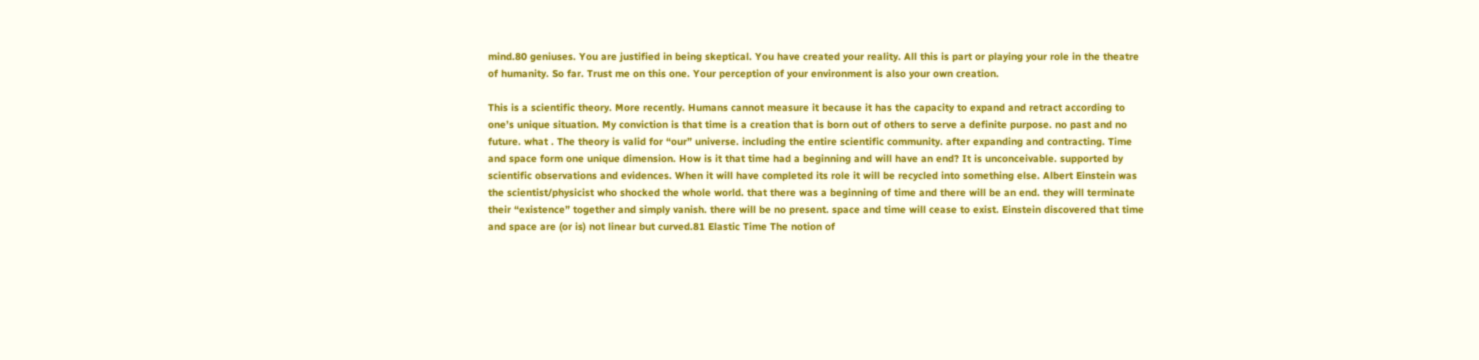mind.80 geniuses. You are justified in being skeptical. You have created your reality. All this is part or playing your role in the theatre of humanity. So far. Trust me on this one. Your perception of your environment is also your own creation.

This is a scientific theory. More recently. Humans cannot measure it because it has the capacity to expand and retract according to one’s unique situation. My conviction is that time is a creation that is born out of others to serve a definite purpose. no past and no future. what . The theory is valid for “our” universe. including the entire scientific community. after expanding and contracting. Time and space form one unique dimension. How is it that time had a beginning and will have an end? It is unconceivable. supported by scientific observations and evidences. When it will have completed its role it will be recycled into something else. Albert Einstein was the scientist/physicist who shocked the whole world. that there was a beginning of time and there will be an end. they will terminate their “existence” together and simply vanish. there will be no present. space and time will cease to exist. Einstein discovered that time and space are (or is) not linear but curved.81 Elastic Time The notion of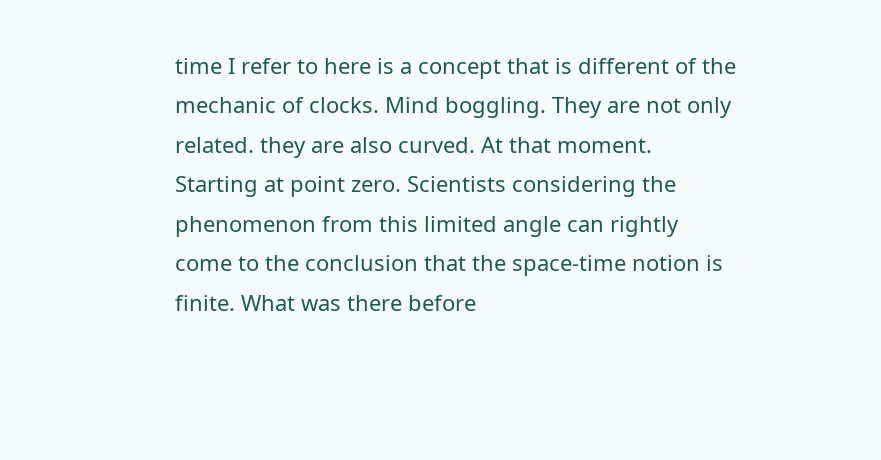time I refer to here is a concept that is different of the mechanic of clocks. Mind boggling. They are not only related. they are also curved. At that moment. Starting at point zero. Scientists considering the phenomenon from this limited angle can rightly come to the conclusion that the space-time notion is finite. What was there before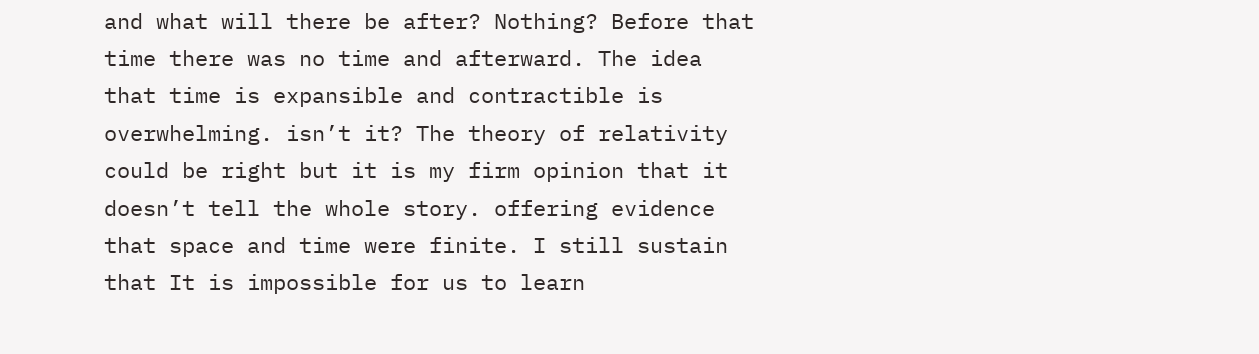and what will there be after? Nothing? Before that time there was no time and afterward. The idea that time is expansible and contractible is overwhelming. isn’t it? The theory of relativity could be right but it is my firm opinion that it doesn’t tell the whole story. offering evidence that space and time were finite. I still sustain that It is impossible for us to learn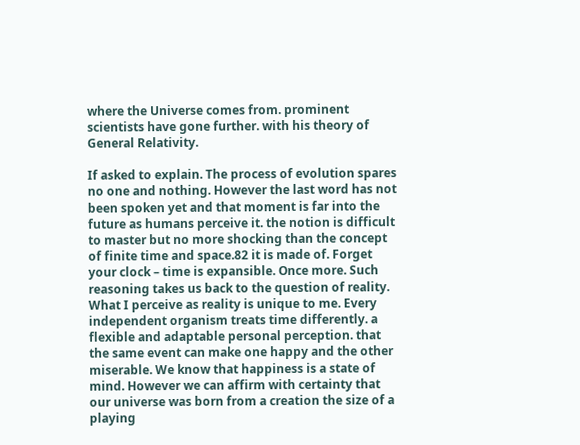where the Universe comes from. prominent scientists have gone further. with his theory of General Relativity.

If asked to explain. The process of evolution spares no one and nothing. However the last word has not been spoken yet and that moment is far into the future as humans perceive it. the notion is difficult to master but no more shocking than the concept of finite time and space.82 it is made of. Forget your clock – time is expansible. Once more. Such reasoning takes us back to the question of reality. What I perceive as reality is unique to me. Every independent organism treats time differently. a flexible and adaptable personal perception. that the same event can make one happy and the other miserable. We know that happiness is a state of mind. However we can affirm with certainty that our universe was born from a creation the size of a playing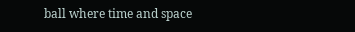ball where time and space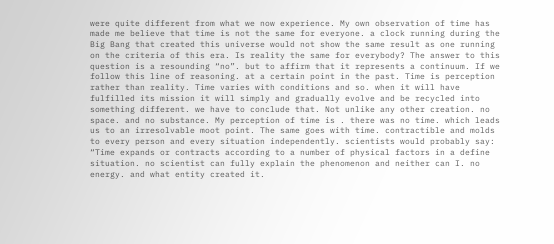were quite different from what we now experience. My own observation of time has made me believe that time is not the same for everyone. a clock running during the Big Bang that created this universe would not show the same result as one running on the criteria of this era. Is reality the same for everybody? The answer to this question is a resounding “no”. but to affirm that it represents a continuum. If we follow this line of reasoning. at a certain point in the past. Time is perception rather than reality. Time varies with conditions and so. when it will have fulfilled its mission it will simply and gradually evolve and be recycled into something different. we have to conclude that. Not unlike any other creation. no space. and no substance. My perception of time is . there was no time. which leads us to an irresolvable moot point. The same goes with time. contractible and molds to every person and every situation independently. scientists would probably say: “Time expands or contracts according to a number of physical factors in a define situation. no scientist can fully explain the phenomenon and neither can I. no energy. and what entity created it.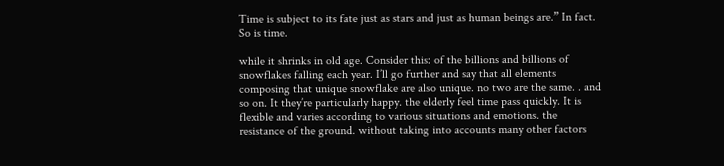Time is subject to its fate just as stars and just as human beings are.” In fact. So is time.

while it shrinks in old age. Consider this: of the billions and billions of snowflakes falling each year. I’ll go further and say that all elements composing that unique snowflake are also unique. no two are the same. . and so on. It they’re particularly happy. the elderly feel time pass quickly. It is flexible and varies according to various situations and emotions. the resistance of the ground. without taking into accounts many other factors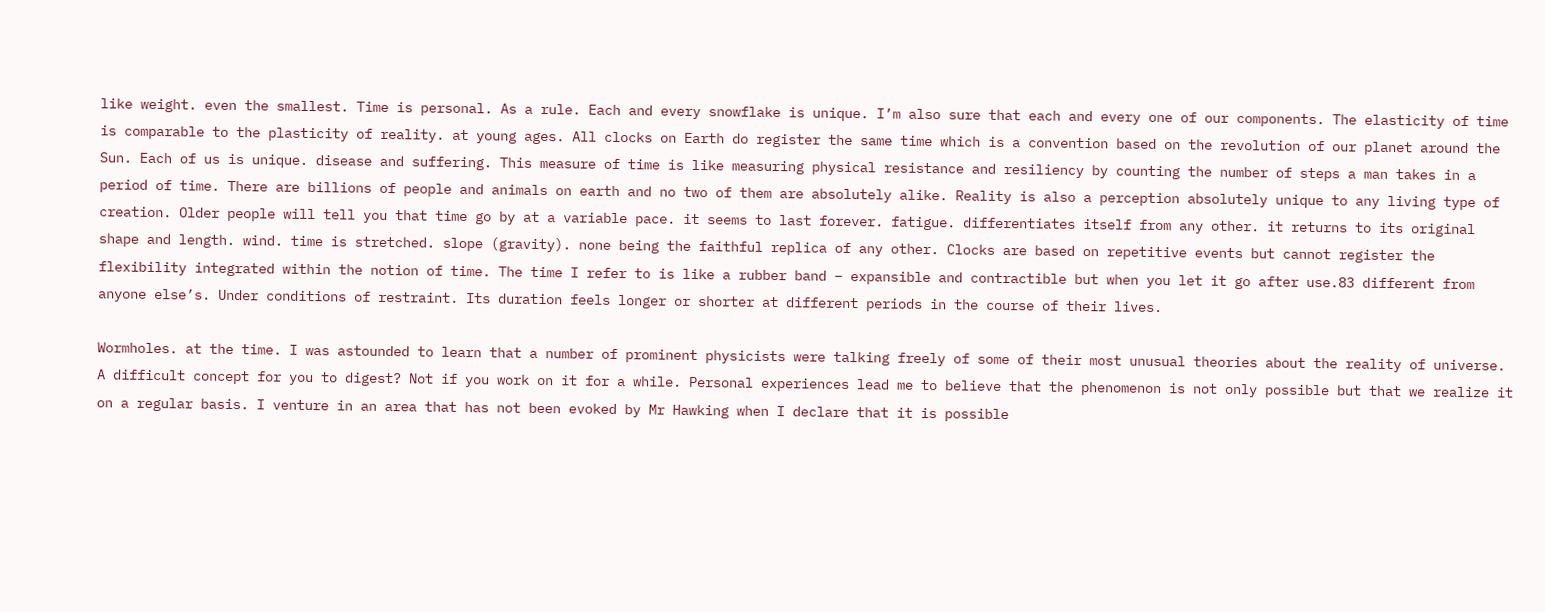like weight. even the smallest. Time is personal. As a rule. Each and every snowflake is unique. I’m also sure that each and every one of our components. The elasticity of time is comparable to the plasticity of reality. at young ages. All clocks on Earth do register the same time which is a convention based on the revolution of our planet around the Sun. Each of us is unique. disease and suffering. This measure of time is like measuring physical resistance and resiliency by counting the number of steps a man takes in a period of time. There are billions of people and animals on earth and no two of them are absolutely alike. Reality is also a perception absolutely unique to any living type of creation. Older people will tell you that time go by at a variable pace. it seems to last forever. fatigue. differentiates itself from any other. it returns to its original shape and length. wind. time is stretched. slope (gravity). none being the faithful replica of any other. Clocks are based on repetitive events but cannot register the flexibility integrated within the notion of time. The time I refer to is like a rubber band – expansible and contractible but when you let it go after use.83 different from anyone else’s. Under conditions of restraint. Its duration feels longer or shorter at different periods in the course of their lives.

Wormholes. at the time. I was astounded to learn that a number of prominent physicists were talking freely of some of their most unusual theories about the reality of universe. A difficult concept for you to digest? Not if you work on it for a while. Personal experiences lead me to believe that the phenomenon is not only possible but that we realize it on a regular basis. I venture in an area that has not been evoked by Mr Hawking when I declare that it is possible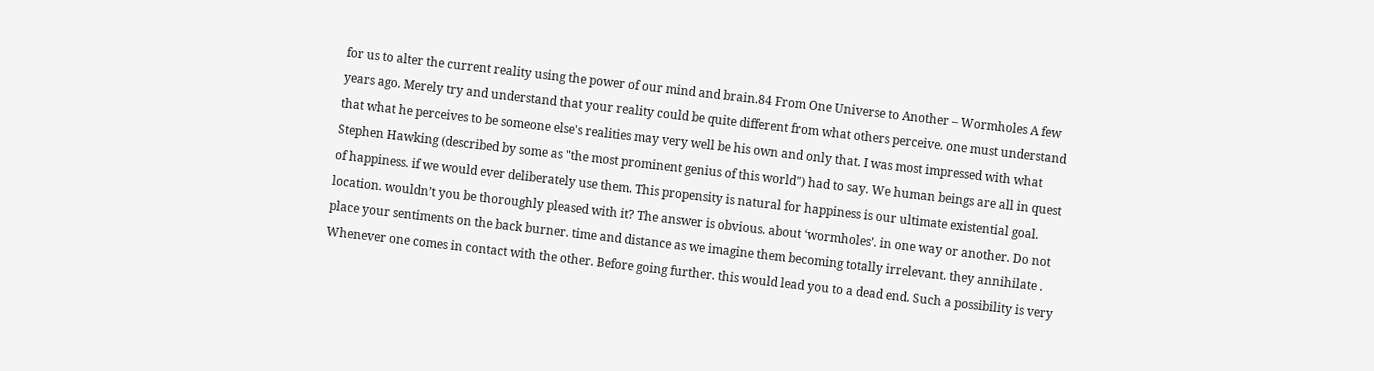for us to alter the current reality using the power of our mind and brain.84 From One Universe to Another – Wormholes A few years ago. Merely try and understand that your reality could be quite different from what others perceive. one must understand that what he perceives to be someone else's realities may very well be his own and only that. I was most impressed with what Stephen Hawking (described by some as "the most prominent genius of this world") had to say. We human beings are all in quest of happiness. if we would ever deliberately use them. This propensity is natural for happiness is our ultimate existential goal. location. wouldn’t you be thoroughly pleased with it? The answer is obvious. about ‘wormholes’. in one way or another. Do not place your sentiments on the back burner. time and distance as we imagine them becoming totally irrelevant. they annihilate . Whenever one comes in contact with the other. Before going further. this would lead you to a dead end. Such a possibility is very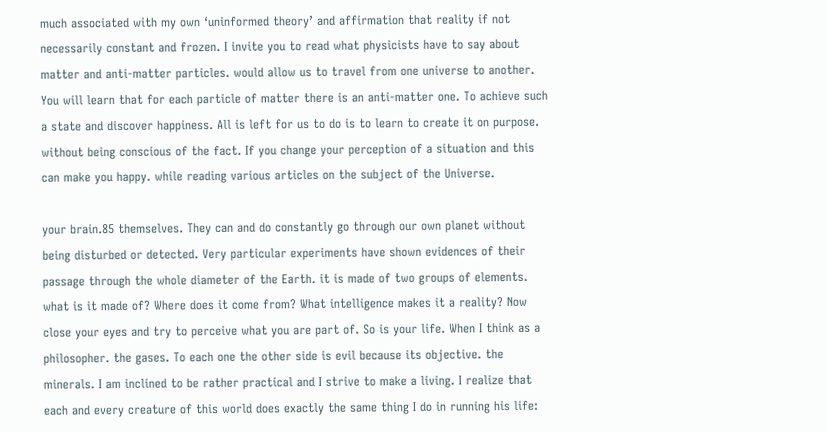much associated with my own ‘uninformed theory’ and affirmation that reality if not necessarily constant and frozen. I invite you to read what physicists have to say about matter and anti-matter particles. would allow us to travel from one universe to another. You will learn that for each particle of matter there is an anti-matter one. To achieve such a state and discover happiness. All is left for us to do is to learn to create it on purpose. without being conscious of the fact. If you change your perception of a situation and this can make you happy. while reading various articles on the subject of the Universe.

your brain.85 themselves. They can and do constantly go through our own planet without being disturbed or detected. Very particular experiments have shown evidences of their passage through the whole diameter of the Earth. it is made of two groups of elements. what is it made of? Where does it come from? What intelligence makes it a reality? Now close your eyes and try to perceive what you are part of. So is your life. When I think as a philosopher. the gases. To each one the other side is evil because its objective. the minerals. I am inclined to be rather practical and I strive to make a living. I realize that each and every creature of this world does exactly the same thing I do in running his life: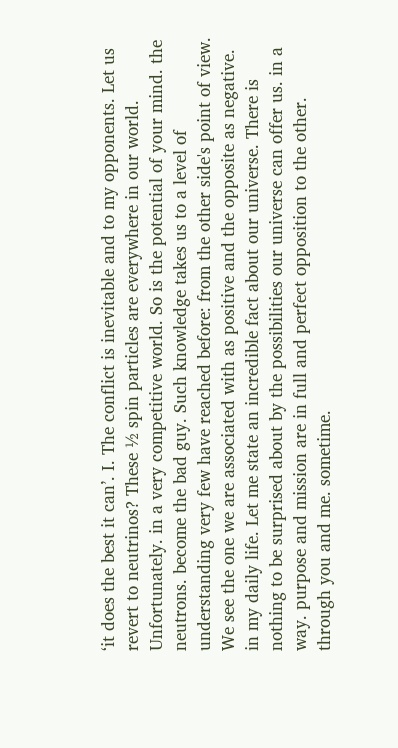‘it does the best it can’. I. The conflict is inevitable and to my opponents. Let us revert to neutrinos? These ½ spin particles are everywhere in our world. Unfortunately. in a very competitive world. So is the potential of your mind. the neutrons. become the bad guy. Such knowledge takes us to a level of understanding very few have reached before: from the other side's point of view. We see the one we are associated with as positive and the opposite as negative. in my daily life. Let me state an incredible fact about our universe. There is nothing to be surprised about by the possibilities our universe can offer us. in a way. purpose and mission are in full and perfect opposition to the other. through you and me. sometime.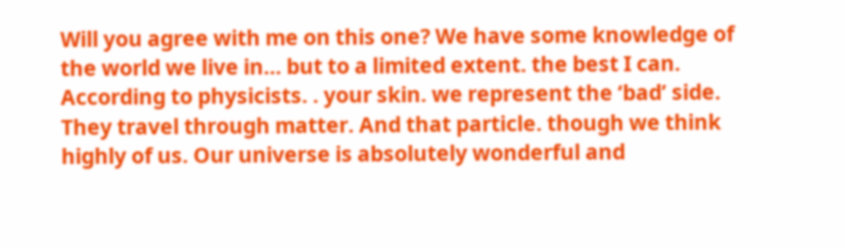Will you agree with me on this one? We have some knowledge of the world we live in… but to a limited extent. the best I can. According to physicists. . your skin. we represent the ‘bad’ side. They travel through matter. And that particle. though we think highly of us. Our universe is absolutely wonderful and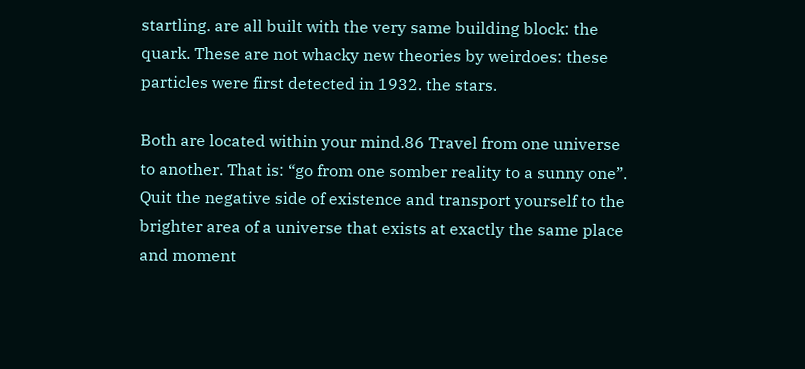startling. are all built with the very same building block: the quark. These are not whacky new theories by weirdoes: these particles were first detected in 1932. the stars.

Both are located within your mind.86 Travel from one universe to another. That is: “go from one somber reality to a sunny one”. Quit the negative side of existence and transport yourself to the brighter area of a universe that exists at exactly the same place and moment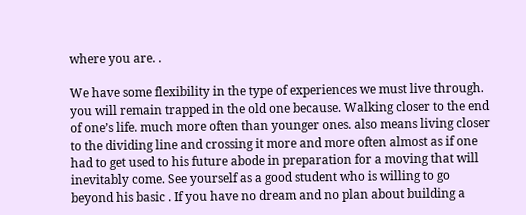where you are. .

We have some flexibility in the type of experiences we must live through. you will remain trapped in the old one because. Walking closer to the end of one’s life. much more often than younger ones. also means living closer to the dividing line and crossing it more and more often almost as if one had to get used to his future abode in preparation for a moving that will inevitably come. See yourself as a good student who is willing to go beyond his basic . If you have no dream and no plan about building a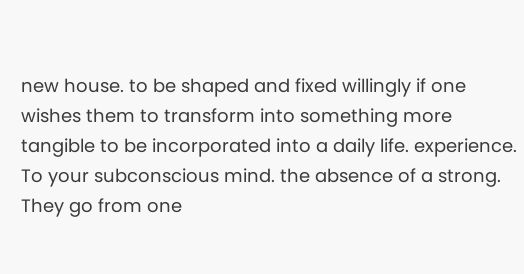new house. to be shaped and fixed willingly if one wishes them to transform into something more tangible to be incorporated into a daily life. experience. To your subconscious mind. the absence of a strong. They go from one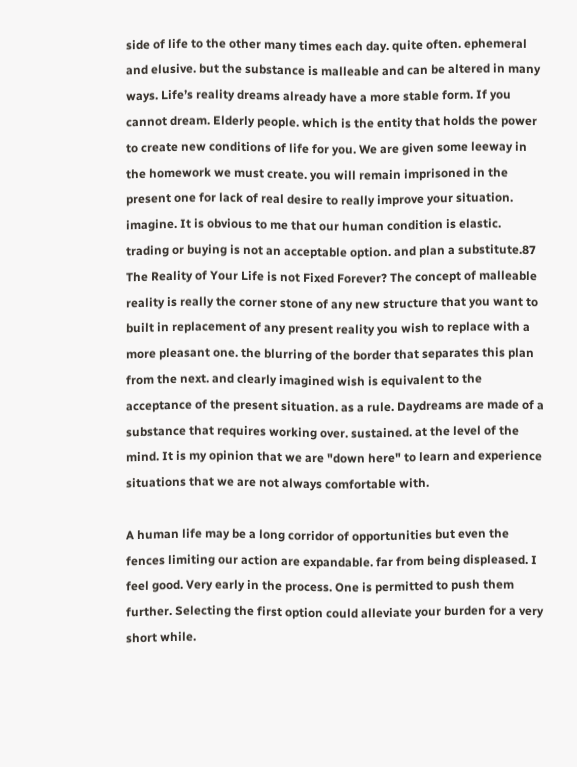side of life to the other many times each day. quite often. ephemeral and elusive. but the substance is malleable and can be altered in many ways. Life’s reality dreams already have a more stable form. If you cannot dream. Elderly people. which is the entity that holds the power to create new conditions of life for you. We are given some leeway in the homework we must create. you will remain imprisoned in the present one for lack of real desire to really improve your situation. imagine. It is obvious to me that our human condition is elastic. trading or buying is not an acceptable option. and plan a substitute.87 The Reality of Your Life is not Fixed Forever? The concept of malleable reality is really the corner stone of any new structure that you want to built in replacement of any present reality you wish to replace with a more pleasant one. the blurring of the border that separates this plan from the next. and clearly imagined wish is equivalent to the acceptance of the present situation. as a rule. Daydreams are made of a substance that requires working over. sustained. at the level of the mind. It is my opinion that we are "down here" to learn and experience situations that we are not always comfortable with.

A human life may be a long corridor of opportunities but even the fences limiting our action are expandable. far from being displeased. I feel good. Very early in the process. One is permitted to push them further. Selecting the first option could alleviate your burden for a very short while.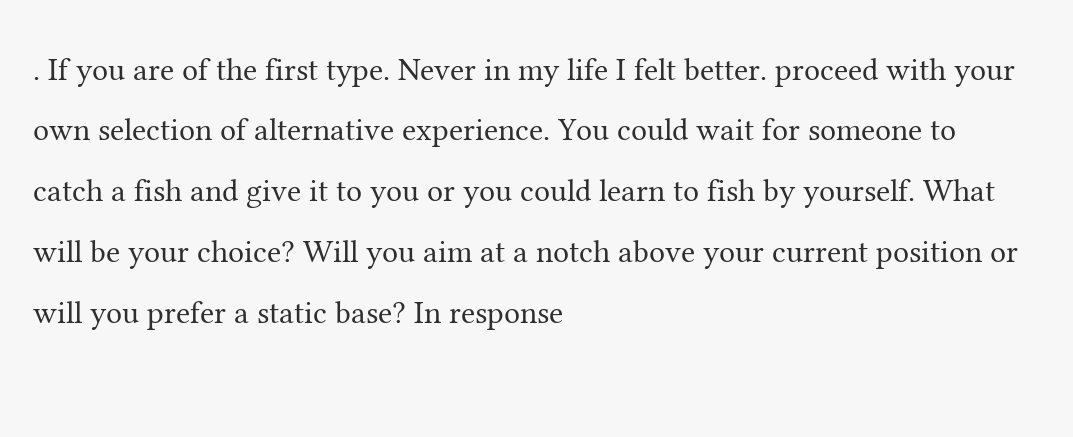. If you are of the first type. Never in my life I felt better. proceed with your own selection of alternative experience. You could wait for someone to catch a fish and give it to you or you could learn to fish by yourself. What will be your choice? Will you aim at a notch above your current position or will you prefer a static base? In response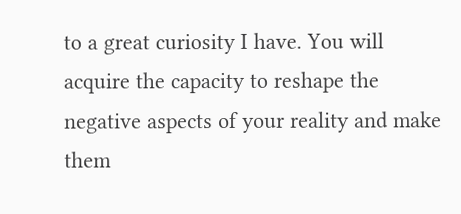to a great curiosity I have. You will acquire the capacity to reshape the negative aspects of your reality and make them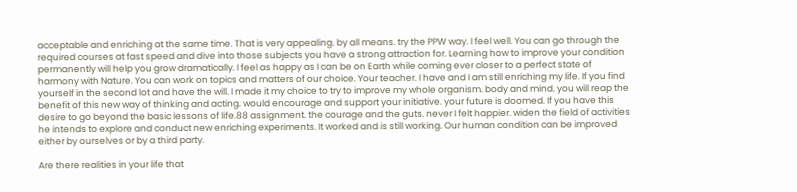acceptable and enriching at the same time. That is very appealing. by all means. try the PPW way. I feel well. You can go through the required courses at fast speed and dive into those subjects you have a strong attraction for. Learning how to improve your condition permanently will help you grow dramatically. I feel as happy as I can be on Earth while coming ever closer to a perfect state of harmony with Nature. You can work on topics and matters of our choice. Your teacher. I have and I am still enriching my life. If you find yourself in the second lot and have the will. I made it my choice to try to improve my whole organism. body and mind. you will reap the benefit of this new way of thinking and acting. would encourage and support your initiative. your future is doomed. If you have this desire to go beyond the basic lessons of life.88 assignment. the courage and the guts. never I felt happier. widen the field of activities he intends to explore and conduct new enriching experiments. It worked and is still working. Our human condition can be improved either by ourselves or by a third party.

Are there realities in your life that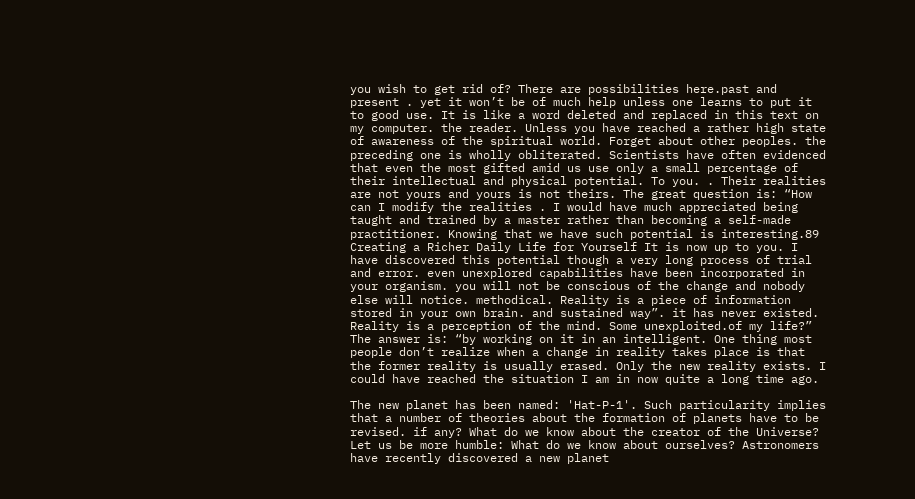you wish to get rid of? There are possibilities here.past and present . yet it won’t be of much help unless one learns to put it to good use. It is like a word deleted and replaced in this text on my computer. the reader. Unless you have reached a rather high state of awareness of the spiritual world. Forget about other peoples. the preceding one is wholly obliterated. Scientists have often evidenced that even the most gifted amid us use only a small percentage of their intellectual and physical potential. To you. . Their realities are not yours and yours is not theirs. The great question is: “How can I modify the realities . I would have much appreciated being taught and trained by a master rather than becoming a self-made practitioner. Knowing that we have such potential is interesting.89 Creating a Richer Daily Life for Yourself It is now up to you. I have discovered this potential though a very long process of trial and error. even unexplored capabilities have been incorporated in your organism. you will not be conscious of the change and nobody else will notice. methodical. Reality is a piece of information stored in your own brain. and sustained way”. it has never existed. Reality is a perception of the mind. Some unexploited.of my life?” The answer is: “by working on it in an intelligent. One thing most people don’t realize when a change in reality takes place is that the former reality is usually erased. Only the new reality exists. I could have reached the situation I am in now quite a long time ago.

The new planet has been named: 'Hat-P-1'. Such particularity implies that a number of theories about the formation of planets have to be revised. if any? What do we know about the creator of the Universe? Let us be more humble: What do we know about ourselves? Astronomers have recently discovered a new planet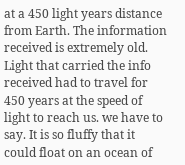at a 450 light years distance from Earth. The information received is extremely old. Light that carried the info received had to travel for 450 years at the speed of light to reach us. we have to say. It is so fluffy that it could float on an ocean of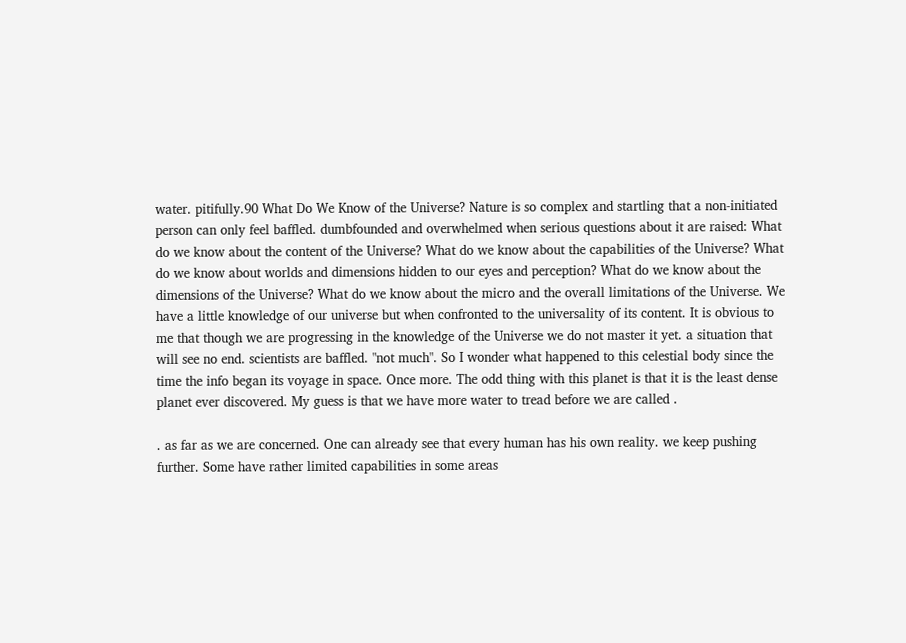water. pitifully.90 What Do We Know of the Universe? Nature is so complex and startling that a non-initiated person can only feel baffled. dumbfounded and overwhelmed when serious questions about it are raised: What do we know about the content of the Universe? What do we know about the capabilities of the Universe? What do we know about worlds and dimensions hidden to our eyes and perception? What do we know about the dimensions of the Universe? What do we know about the micro and the overall limitations of the Universe. We have a little knowledge of our universe but when confronted to the universality of its content. It is obvious to me that though we are progressing in the knowledge of the Universe we do not master it yet. a situation that will see no end. scientists are baffled. "not much". So I wonder what happened to this celestial body since the time the info began its voyage in space. Once more. The odd thing with this planet is that it is the least dense planet ever discovered. My guess is that we have more water to tread before we are called .

. as far as we are concerned. One can already see that every human has his own reality. we keep pushing further. Some have rather limited capabilities in some areas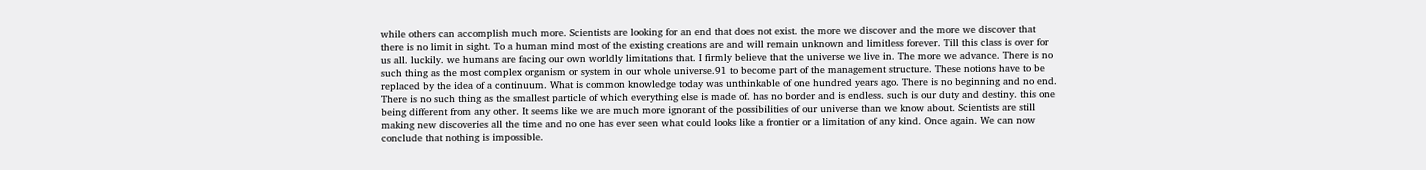while others can accomplish much more. Scientists are looking for an end that does not exist. the more we discover and the more we discover that there is no limit in sight. To a human mind most of the existing creations are and will remain unknown and limitless forever. Till this class is over for us all. luckily. we humans are facing our own worldly limitations that. I firmly believe that the universe we live in. The more we advance. There is no such thing as the most complex organism or system in our whole universe.91 to become part of the management structure. These notions have to be replaced by the idea of a continuum. What is common knowledge today was unthinkable of one hundred years ago. There is no beginning and no end. There is no such thing as the smallest particle of which everything else is made of. has no border and is endless. such is our duty and destiny. this one being different from any other. It seems like we are much more ignorant of the possibilities of our universe than we know about. Scientists are still making new discoveries all the time and no one has ever seen what could looks like a frontier or a limitation of any kind. Once again. We can now conclude that nothing is impossible.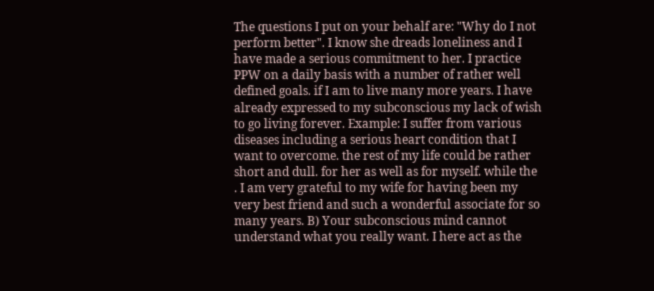The questions I put on your behalf are: "Why do I not perform better". I know she dreads loneliness and I have made a serious commitment to her. I practice PPW on a daily basis with a number of rather well defined goals. if I am to live many more years. I have already expressed to my subconscious my lack of wish to go living forever. Example: I suffer from various diseases including a serious heart condition that I want to overcome. the rest of my life could be rather short and dull. for her as well as for myself. while the . I am very grateful to my wife for having been my very best friend and such a wonderful associate for so many years. B) Your subconscious mind cannot understand what you really want. I here act as the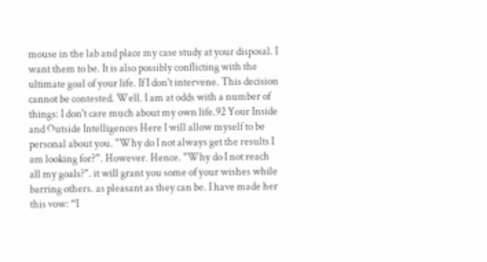mouse in the lab and place my case study at your disposal. I want them to be. It is also possibly conflicting with the ultimate goal of your life. If I don't intervene. This decision cannot be contested. Well. I am at odds with a number of things: I don't care much about my own life.92 Your Inside and Outside Intelligences Here I will allow myself to be personal about you. "Why do I not always get the results I am looking for?”. However. Hence. "Why do I not reach all my goals?". it will grant you some of your wishes while barring others. as pleasant as they can be. I have made her this vow: “I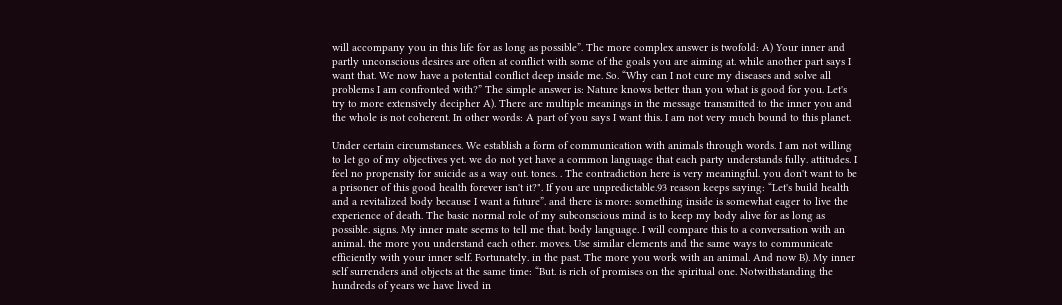will accompany you in this life for as long as possible”. The more complex answer is twofold: A) Your inner and partly unconscious desires are often at conflict with some of the goals you are aiming at. while another part says I want that. We now have a potential conflict deep inside me. So. “Why can I not cure my diseases and solve all problems I am confronted with?” The simple answer is: Nature knows better than you what is good for you. Let's try to more extensively decipher A). There are multiple meanings in the message transmitted to the inner you and the whole is not coherent. In other words: A part of you says I want this. I am not very much bound to this planet.

Under certain circumstances. We establish a form of communication with animals through words. I am not willing to let go of my objectives yet. we do not yet have a common language that each party understands fully. attitudes. I feel no propensity for suicide as a way out. tones. . The contradiction here is very meaningful. you don't want to be a prisoner of this good health forever isn't it?". If you are unpredictable.93 reason keeps saying: “Let's build health and a revitalized body because I want a future”. and there is more: something inside is somewhat eager to live the experience of death. The basic normal role of my subconscious mind is to keep my body alive for as long as possible. signs. My inner mate seems to tell me that. body language. I will compare this to a conversation with an animal. the more you understand each other. moves. Use similar elements and the same ways to communicate efficiently with your inner self. Fortunately. in the past. The more you work with an animal. And now B). My inner self surrenders and objects at the same time: “But. is rich of promises on the spiritual one. Notwithstanding the hundreds of years we have lived in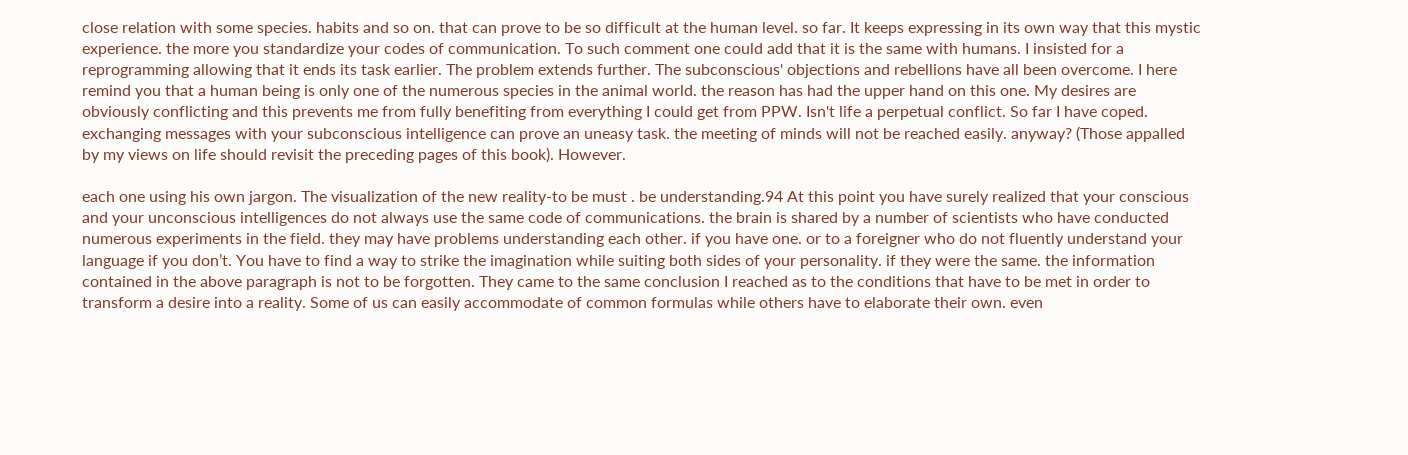close relation with some species. habits and so on. that can prove to be so difficult at the human level. so far. It keeps expressing in its own way that this mystic experience. the more you standardize your codes of communication. To such comment one could add that it is the same with humans. I insisted for a reprogramming allowing that it ends its task earlier. The problem extends further. The subconscious' objections and rebellions have all been overcome. I here remind you that a human being is only one of the numerous species in the animal world. the reason has had the upper hand on this one. My desires are obviously conflicting and this prevents me from fully benefiting from everything I could get from PPW. Isn't life a perpetual conflict. So far I have coped. exchanging messages with your subconscious intelligence can prove an uneasy task. the meeting of minds will not be reached easily. anyway? (Those appalled by my views on life should revisit the preceding pages of this book). However.

each one using his own jargon. The visualization of the new reality-to be must . be understanding.94 At this point you have surely realized that your conscious and your unconscious intelligences do not always use the same code of communications. the brain is shared by a number of scientists who have conducted numerous experiments in the field. they may have problems understanding each other. if you have one. or to a foreigner who do not fluently understand your language if you don’t. You have to find a way to strike the imagination while suiting both sides of your personality. if they were the same. the information contained in the above paragraph is not to be forgotten. They came to the same conclusion I reached as to the conditions that have to be met in order to transform a desire into a reality. Some of us can easily accommodate of common formulas while others have to elaborate their own. even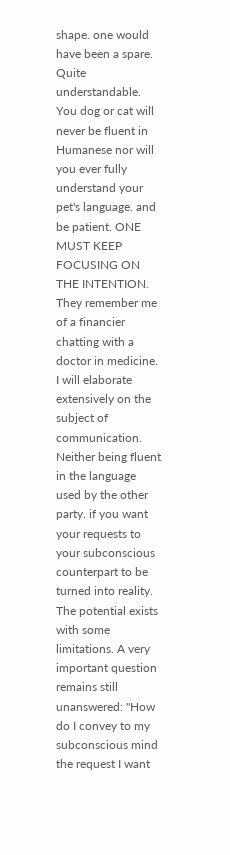shape. one would have been a spare. Quite understandable. You dog or cat will never be fluent in Humanese nor will you ever fully understand your pet's language. and be patient. ONE MUST KEEP FOCUSING ON THE INTENTION. They remember me of a financier chatting with a doctor in medicine. I will elaborate extensively on the subject of communication. Neither being fluent in the language used by the other party. if you want your requests to your subconscious counterpart to be turned into reality. The potential exists with some limitations. A very important question remains still unanswered: "How do I convey to my subconscious mind the request I want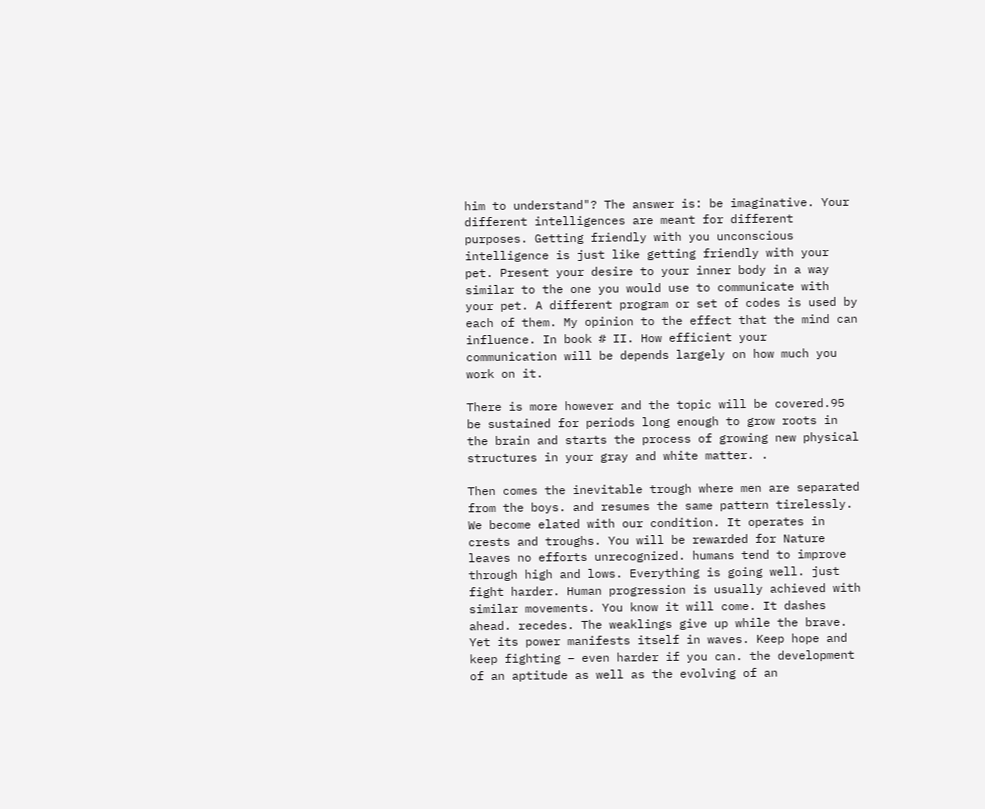him to understand"? The answer is: be imaginative. Your different intelligences are meant for different purposes. Getting friendly with you unconscious intelligence is just like getting friendly with your pet. Present your desire to your inner body in a way similar to the one you would use to communicate with your pet. A different program or set of codes is used by each of them. My opinion to the effect that the mind can influence. In book # II. How efficient your communication will be depends largely on how much you work on it.

There is more however and the topic will be covered.95 be sustained for periods long enough to grow roots in the brain and starts the process of growing new physical structures in your gray and white matter. .

Then comes the inevitable trough where men are separated from the boys. and resumes the same pattern tirelessly. We become elated with our condition. It operates in crests and troughs. You will be rewarded for Nature leaves no efforts unrecognized. humans tend to improve through high and lows. Everything is going well. just fight harder. Human progression is usually achieved with similar movements. You know it will come. It dashes ahead. recedes. The weaklings give up while the brave. Yet its power manifests itself in waves. Keep hope and keep fighting – even harder if you can. the development of an aptitude as well as the evolving of an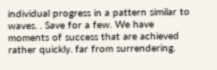individual progress in a pattern similar to waves. . Save for a few. We have moments of success that are achieved rather quickly. far from surrendering.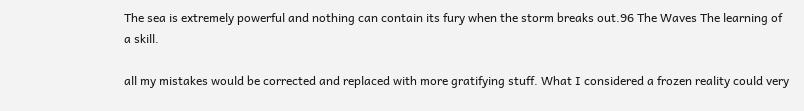The sea is extremely powerful and nothing can contain its fury when the storm breaks out.96 The Waves The learning of a skill.

all my mistakes would be corrected and replaced with more gratifying stuff. What I considered a frozen reality could very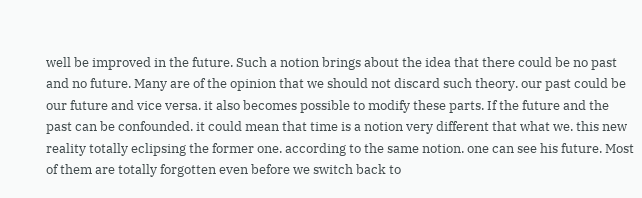well be improved in the future. Such a notion brings about the idea that there could be no past and no future. Many are of the opinion that we should not discard such theory. our past could be our future and vice versa. it also becomes possible to modify these parts. If the future and the past can be confounded. it could mean that time is a notion very different that what we. this new reality totally eclipsing the former one. according to the same notion. one can see his future. Most of them are totally forgotten even before we switch back to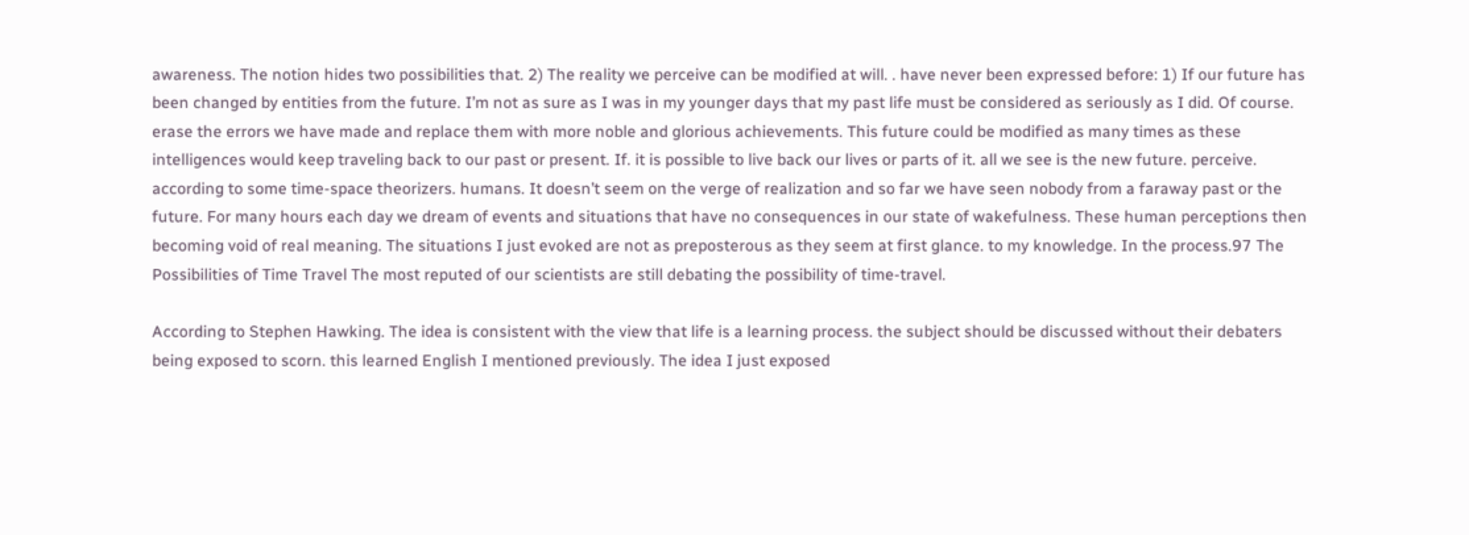awareness. The notion hides two possibilities that. 2) The reality we perceive can be modified at will. . have never been expressed before: 1) If our future has been changed by entities from the future. I’m not as sure as I was in my younger days that my past life must be considered as seriously as I did. Of course. erase the errors we have made and replace them with more noble and glorious achievements. This future could be modified as many times as these intelligences would keep traveling back to our past or present. If. it is possible to live back our lives or parts of it. all we see is the new future. perceive. according to some time-space theorizers. humans. It doesn’t seem on the verge of realization and so far we have seen nobody from a faraway past or the future. For many hours each day we dream of events and situations that have no consequences in our state of wakefulness. These human perceptions then becoming void of real meaning. The situations I just evoked are not as preposterous as they seem at first glance. to my knowledge. In the process.97 The Possibilities of Time Travel The most reputed of our scientists are still debating the possibility of time-travel.

According to Stephen Hawking. The idea is consistent with the view that life is a learning process. the subject should be discussed without their debaters being exposed to scorn. this learned English I mentioned previously. The idea I just exposed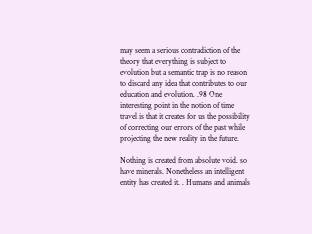may seem a serious contradiction of the theory that everything is subject to evolution but a semantic trap is no reason to discard any idea that contributes to our education and evolution. .98 One interesting point in the notion of time travel is that it creates for us the possibility of correcting our errors of the past while projecting the new reality in the future.

Nothing is created from absolute void. so have minerals. Nonetheless an intelligent entity has created it. . Humans and animals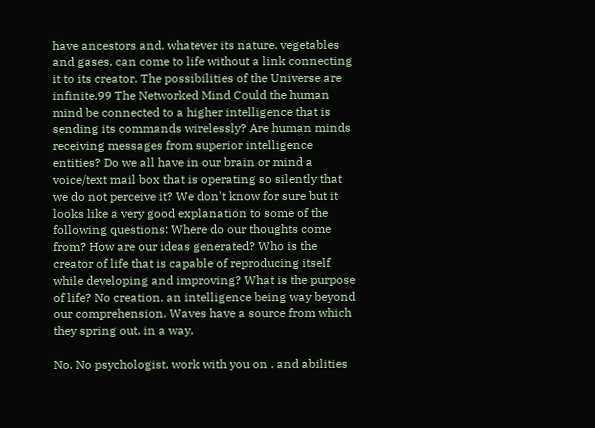have ancestors and. whatever its nature. vegetables and gases. can come to life without a link connecting it to its creator. The possibilities of the Universe are infinite.99 The Networked Mind Could the human mind be connected to a higher intelligence that is sending its commands wirelessly? Are human minds receiving messages from superior intelligence entities? Do we all have in our brain or mind a voice/text mail box that is operating so silently that we do not perceive it? We don't know for sure but it looks like a very good explanation to some of the following questions: Where do our thoughts come from? How are our ideas generated? Who is the creator of life that is capable of reproducing itself while developing and improving? What is the purpose of life? No creation. an intelligence being way beyond our comprehension. Waves have a source from which they spring out. in a way.

No. No psychologist. work with you on . and abilities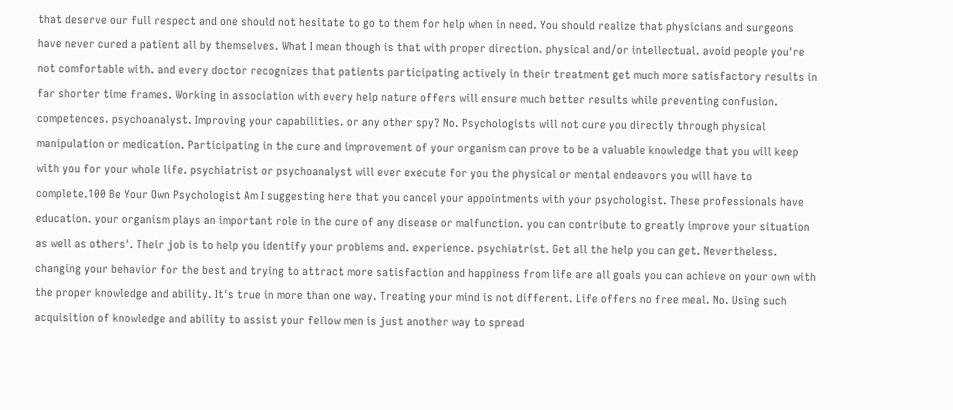that deserve our full respect and one should not hesitate to go to them for help when in need. You should realize that physicians and surgeons have never cured a patient all by themselves. What I mean though is that with proper direction. physical and/or intellectual. avoid people you're not comfortable with. and every doctor recognizes that patients participating actively in their treatment get much more satisfactory results in far shorter time frames. Working in association with every help nature offers will ensure much better results while preventing confusion. competences. psychoanalyst. Improving your capabilities. or any other spy? No. Psychologists will not cure you directly through physical manipulation or medication. Participating in the cure and improvement of your organism can prove to be a valuable knowledge that you will keep with you for your whole life. psychiatrist or psychoanalyst will ever execute for you the physical or mental endeavors you will have to complete.100 Be Your Own Psychologist Am I suggesting here that you cancel your appointments with your psychologist. These professionals have education. your organism plays an important role in the cure of any disease or malfunction. you can contribute to greatly improve your situation as well as others'. Their job is to help you identify your problems and. experience. psychiatrist. Get all the help you can get. Nevertheless. changing your behavior for the best and trying to attract more satisfaction and happiness from life are all goals you can achieve on your own with the proper knowledge and ability. It's true in more than one way. Treating your mind is not different. Life offers no free meal. No. Using such acquisition of knowledge and ability to assist your fellow men is just another way to spread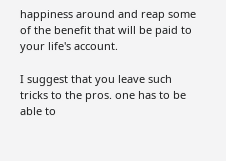happiness around and reap some of the benefit that will be paid to your life's account.

I suggest that you leave such tricks to the pros. one has to be able to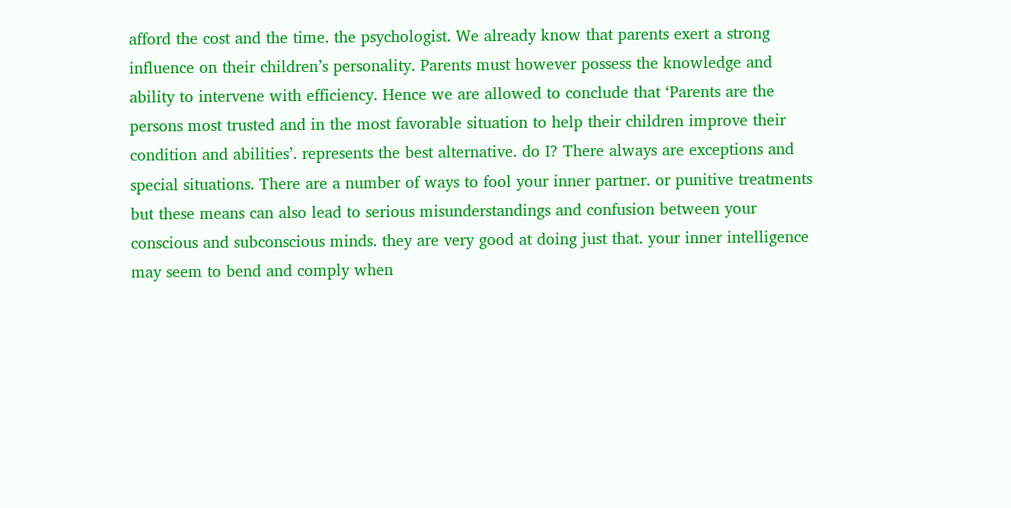afford the cost and the time. the psychologist. We already know that parents exert a strong influence on their children’s personality. Parents must however possess the knowledge and ability to intervene with efficiency. Hence we are allowed to conclude that ‘Parents are the persons most trusted and in the most favorable situation to help their children improve their condition and abilities’. represents the best alternative. do I? There always are exceptions and special situations. There are a number of ways to fool your inner partner. or punitive treatments but these means can also lead to serious misunderstandings and confusion between your conscious and subconscious minds. they are very good at doing just that. your inner intelligence may seem to bend and comply when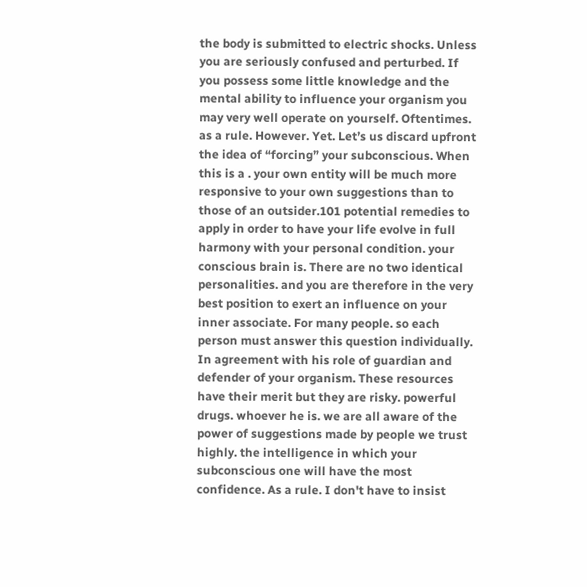the body is submitted to electric shocks. Unless you are seriously confused and perturbed. If you possess some little knowledge and the mental ability to influence your organism you may very well operate on yourself. Oftentimes. as a rule. However. Yet. Let’s us discard upfront the idea of “forcing” your subconscious. When this is a . your own entity will be much more responsive to your own suggestions than to those of an outsider.101 potential remedies to apply in order to have your life evolve in full harmony with your personal condition. your conscious brain is. There are no two identical personalities. and you are therefore in the very best position to exert an influence on your inner associate. For many people. so each person must answer this question individually. In agreement with his role of guardian and defender of your organism. These resources have their merit but they are risky. powerful drugs. whoever he is. we are all aware of the power of suggestions made by people we trust highly. the intelligence in which your subconscious one will have the most confidence. As a rule. I don't have to insist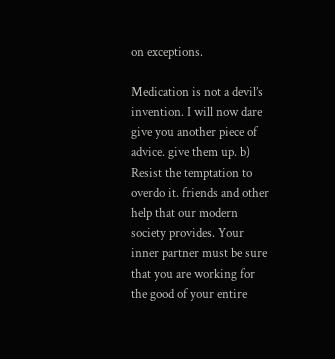on exceptions.

Medication is not a devil’s invention. I will now dare give you another piece of advice. give them up. b) Resist the temptation to overdo it. friends and other help that our modern society provides. Your inner partner must be sure that you are working for the good of your entire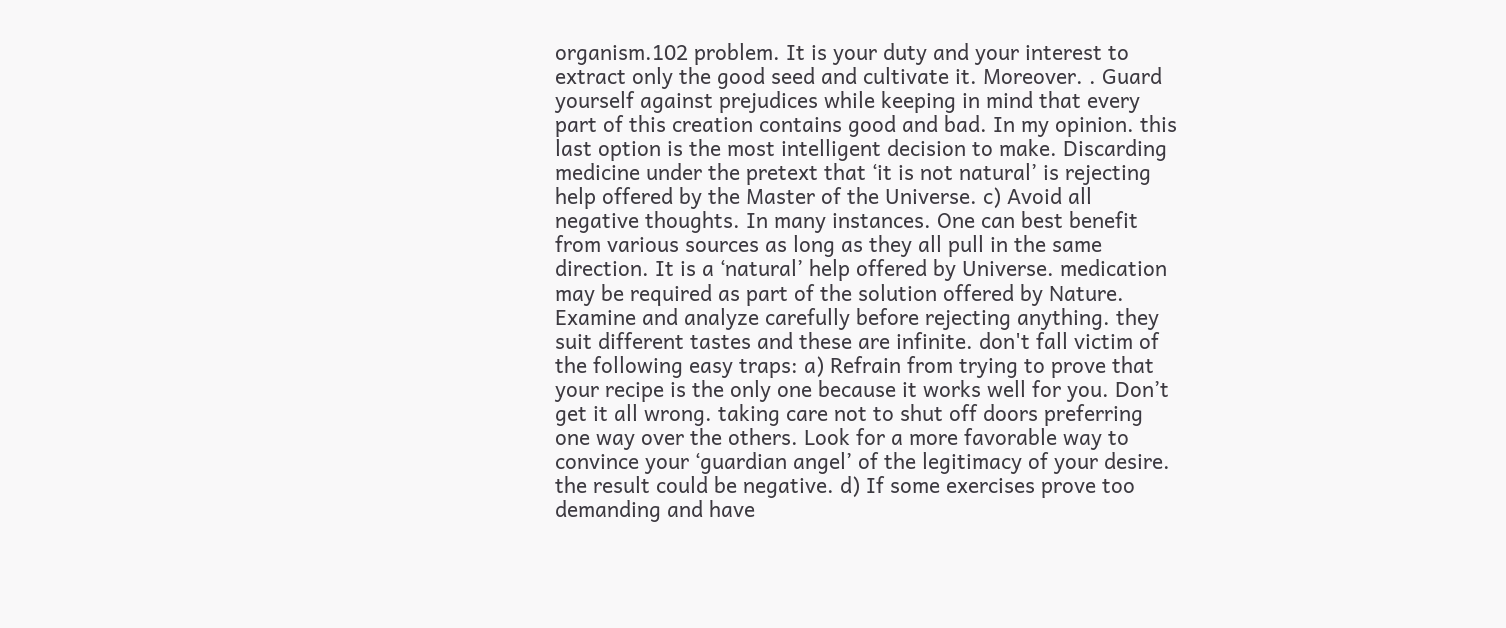organism.102 problem. It is your duty and your interest to extract only the good seed and cultivate it. Moreover. . Guard yourself against prejudices while keeping in mind that every part of this creation contains good and bad. In my opinion. this last option is the most intelligent decision to make. Discarding medicine under the pretext that ‘it is not natural’ is rejecting help offered by the Master of the Universe. c) Avoid all negative thoughts. In many instances. One can best benefit from various sources as long as they all pull in the same direction. It is a ‘natural’ help offered by Universe. medication may be required as part of the solution offered by Nature. Examine and analyze carefully before rejecting anything. they suit different tastes and these are infinite. don't fall victim of the following easy traps: a) Refrain from trying to prove that your recipe is the only one because it works well for you. Don’t get it all wrong. taking care not to shut off doors preferring one way over the others. Look for a more favorable way to convince your ‘guardian angel’ of the legitimacy of your desire. the result could be negative. d) If some exercises prove too demanding and have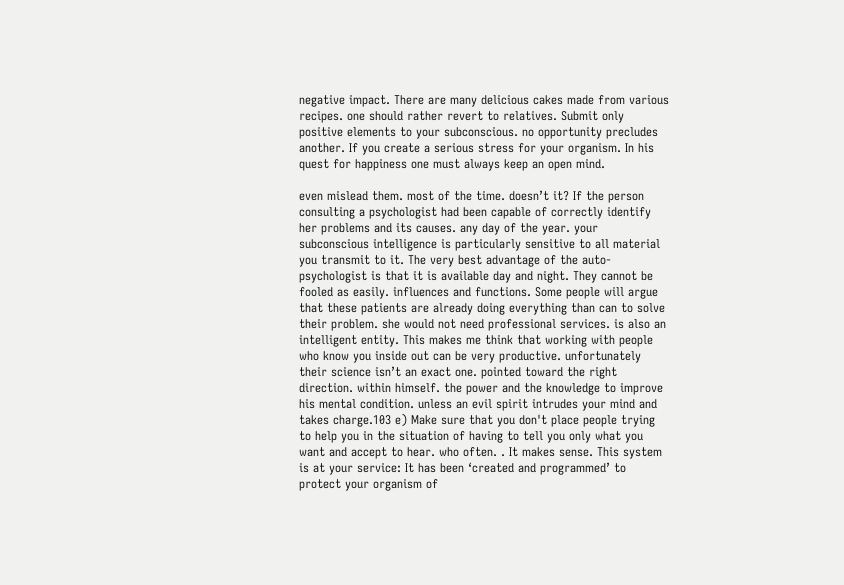negative impact. There are many delicious cakes made from various recipes. one should rather revert to relatives. Submit only positive elements to your subconscious. no opportunity precludes another. If you create a serious stress for your organism. In his quest for happiness one must always keep an open mind.

even mislead them. most of the time. doesn’t it? If the person consulting a psychologist had been capable of correctly identify her problems and its causes. any day of the year. your subconscious intelligence is particularly sensitive to all material you transmit to it. The very best advantage of the auto-psychologist is that it is available day and night. They cannot be fooled as easily. influences and functions. Some people will argue that these patients are already doing everything than can to solve their problem. she would not need professional services. is also an intelligent entity. This makes me think that working with people who know you inside out can be very productive. unfortunately their science isn’t an exact one. pointed toward the right direction. within himself. the power and the knowledge to improve his mental condition. unless an evil spirit intrudes your mind and takes charge.103 e) Make sure that you don't place people trying to help you in the situation of having to tell you only what you want and accept to hear. who often. . It makes sense. This system is at your service: It has been ‘created and programmed’ to protect your organism of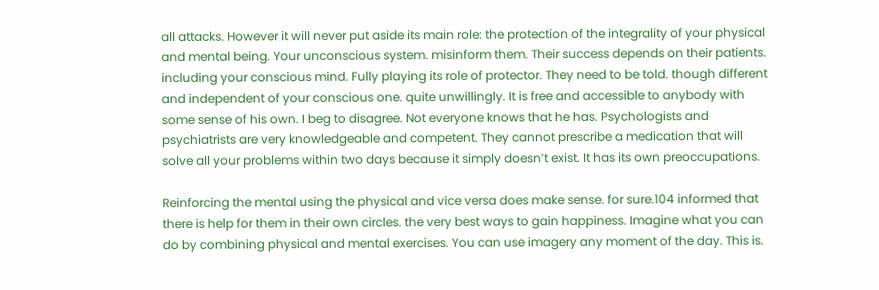all attacks. However it will never put aside its main role: the protection of the integrality of your physical and mental being. Your unconscious system. misinform them. Their success depends on their patients. including your conscious mind. Fully playing its role of protector. They need to be told. though different and independent of your conscious one. quite unwillingly. It is free and accessible to anybody with some sense of his own. I beg to disagree. Not everyone knows that he has. Psychologists and psychiatrists are very knowledgeable and competent. They cannot prescribe a medication that will solve all your problems within two days because it simply doesn’t exist. It has its own preoccupations.

Reinforcing the mental using the physical and vice versa does make sense. for sure.104 informed that there is help for them in their own circles. the very best ways to gain happiness. Imagine what you can do by combining physical and mental exercises. You can use imagery any moment of the day. This is.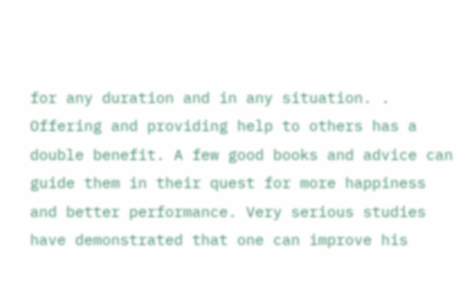for any duration and in any situation. . Offering and providing help to others has a double benefit. A few good books and advice can guide them in their quest for more happiness and better performance. Very serious studies have demonstrated that one can improve his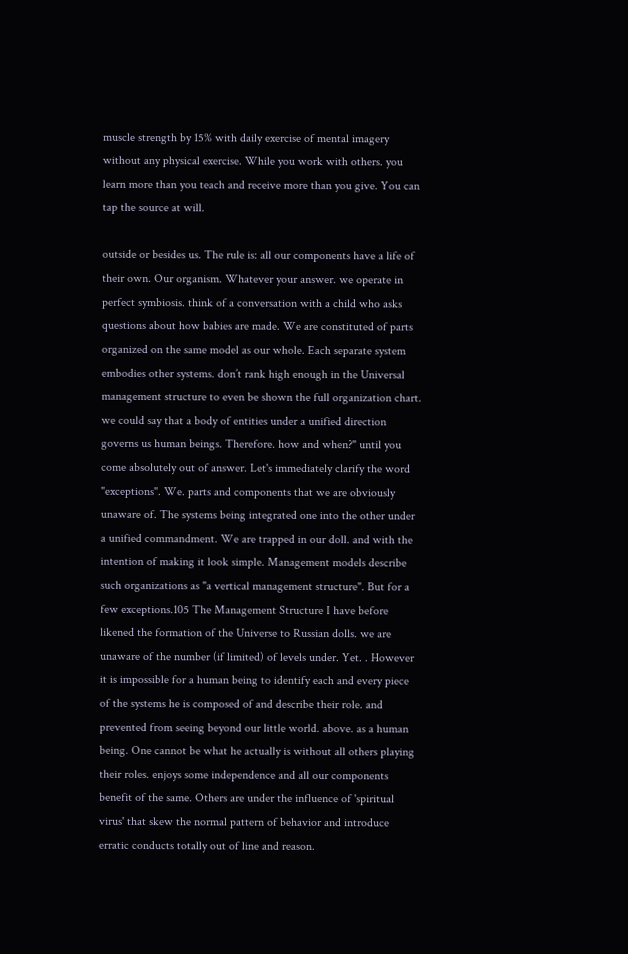muscle strength by 15% with daily exercise of mental imagery without any physical exercise. While you work with others. you learn more than you teach and receive more than you give. You can tap the source at will.

outside or besides us. The rule is: all our components have a life of their own. Our organism. Whatever your answer. we operate in perfect symbiosis. think of a conversation with a child who asks questions about how babies are made. We are constituted of parts organized on the same model as our whole. Each separate system embodies other systems. don’t rank high enough in the Universal management structure to even be shown the full organization chart. we could say that a body of entities under a unified direction governs us human beings. Therefore. how and when?" until you come absolutely out of answer. Let's immediately clarify the word "exceptions". We. parts and components that we are obviously unaware of. The systems being integrated one into the other under a unified commandment. We are trapped in our doll. and with the intention of making it look simple. Management models describe such organizations as "a vertical management structure". But for a few exceptions.105 The Management Structure I have before likened the formation of the Universe to Russian dolls. we are unaware of the number (if limited) of levels under. Yet. . However it is impossible for a human being to identify each and every piece of the systems he is composed of and describe their role. and prevented from seeing beyond our little world. above. as a human being. One cannot be what he actually is without all others playing their roles. enjoys some independence and all our components benefit of the same. Others are under the influence of 'spiritual virus' that skew the normal pattern of behavior and introduce erratic conducts totally out of line and reason.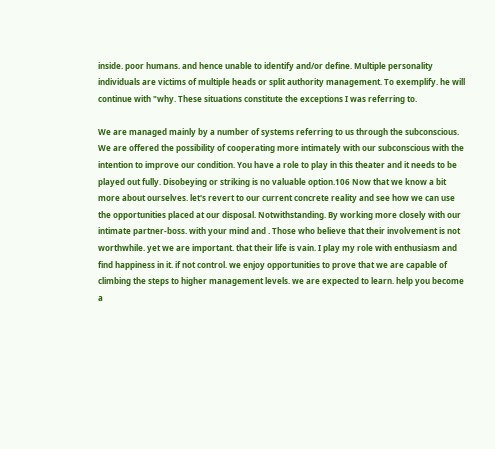inside. poor humans. and hence unable to identify and/or define. Multiple personality individuals are victims of multiple heads or split authority management. To exemplify. he will continue with "why. These situations constitute the exceptions I was referring to.

We are managed mainly by a number of systems referring to us through the subconscious. We are offered the possibility of cooperating more intimately with our subconscious with the intention to improve our condition. You have a role to play in this theater and it needs to be played out fully. Disobeying or striking is no valuable option.106 Now that we know a bit more about ourselves. let's revert to our current concrete reality and see how we can use the opportunities placed at our disposal. Notwithstanding. By working more closely with our intimate partner-boss. with your mind and . Those who believe that their involvement is not worthwhile. yet we are important. that their life is vain. I play my role with enthusiasm and find happiness in it. if not control. we enjoy opportunities to prove that we are capable of climbing the steps to higher management levels. we are expected to learn. help you become a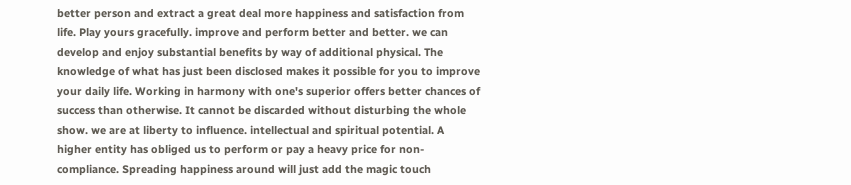better person and extract a great deal more happiness and satisfaction from life. Play yours gracefully. improve and perform better and better. we can develop and enjoy substantial benefits by way of additional physical. The knowledge of what has just been disclosed makes it possible for you to improve your daily life. Working in harmony with one's superior offers better chances of success than otherwise. It cannot be discarded without disturbing the whole show. we are at liberty to influence. intellectual and spiritual potential. A higher entity has obliged us to perform or pay a heavy price for non-compliance. Spreading happiness around will just add the magic touch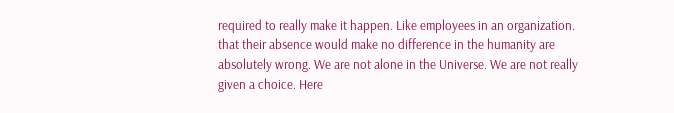required to really make it happen. Like employees in an organization. that their absence would make no difference in the humanity are absolutely wrong. We are not alone in the Universe. We are not really given a choice. Here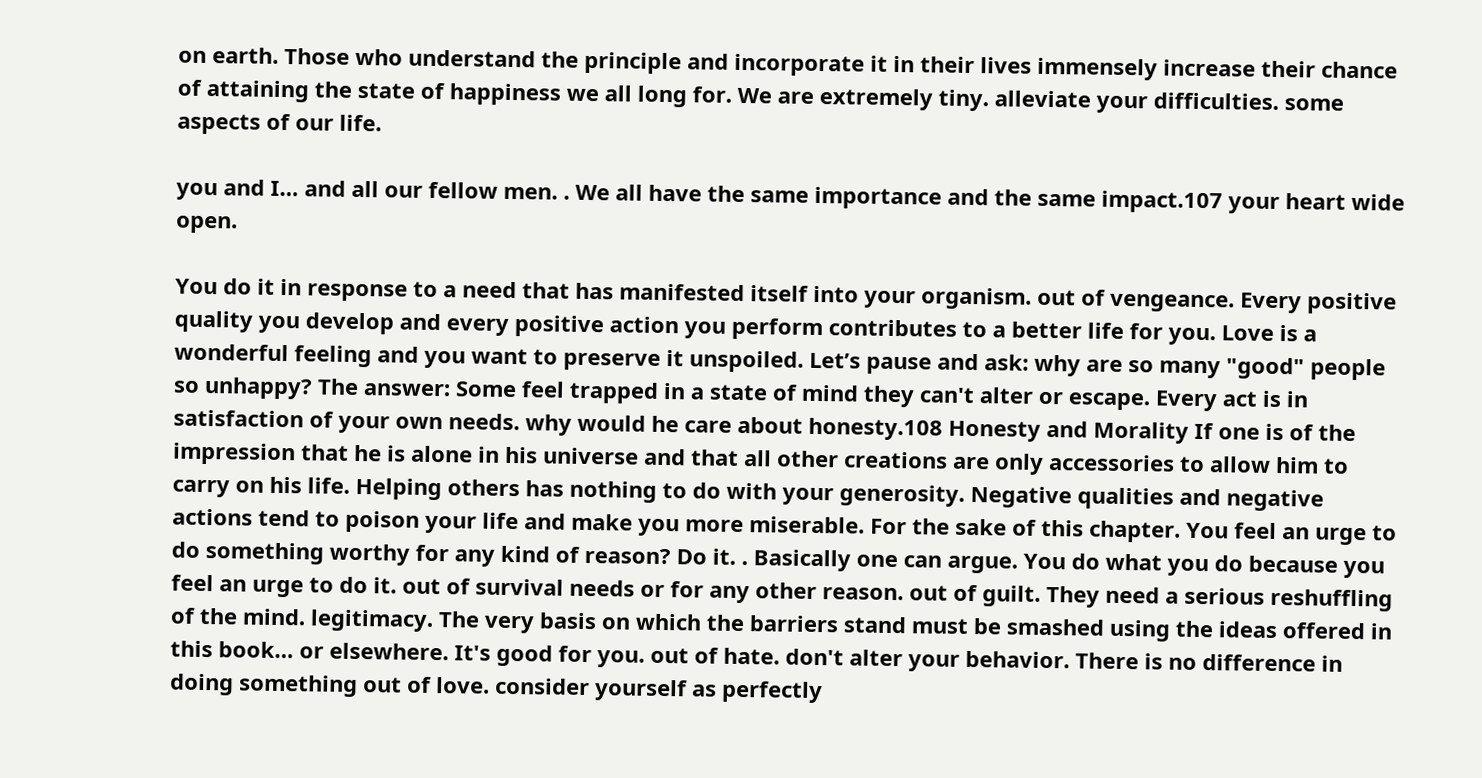on earth. Those who understand the principle and incorporate it in their lives immensely increase their chance of attaining the state of happiness we all long for. We are extremely tiny. alleviate your difficulties. some aspects of our life.

you and I… and all our fellow men. . We all have the same importance and the same impact.107 your heart wide open.

You do it in response to a need that has manifested itself into your organism. out of vengeance. Every positive quality you develop and every positive action you perform contributes to a better life for you. Love is a wonderful feeling and you want to preserve it unspoiled. Let’s pause and ask: why are so many "good" people so unhappy? The answer: Some feel trapped in a state of mind they can't alter or escape. Every act is in satisfaction of your own needs. why would he care about honesty.108 Honesty and Morality If one is of the impression that he is alone in his universe and that all other creations are only accessories to allow him to carry on his life. Helping others has nothing to do with your generosity. Negative qualities and negative actions tend to poison your life and make you more miserable. For the sake of this chapter. You feel an urge to do something worthy for any kind of reason? Do it. . Basically one can argue. You do what you do because you feel an urge to do it. out of survival needs or for any other reason. out of guilt. They need a serious reshuffling of the mind. legitimacy. The very basis on which the barriers stand must be smashed using the ideas offered in this book… or elsewhere. It's good for you. out of hate. don't alter your behavior. There is no difference in doing something out of love. consider yourself as perfectly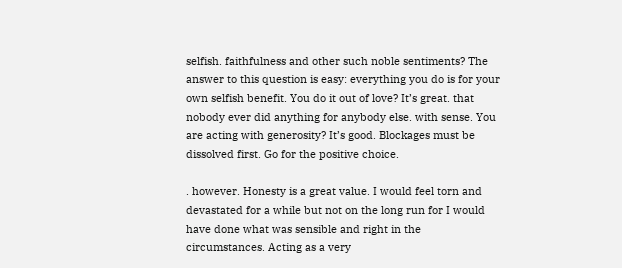selfish. faithfulness and other such noble sentiments? The answer to this question is easy: everything you do is for your own selfish benefit. You do it out of love? It’s great. that nobody ever did anything for anybody else. with sense. You are acting with generosity? It’s good. Blockages must be dissolved first. Go for the positive choice.

. however. Honesty is a great value. I would feel torn and devastated for a while but not on the long run for I would have done what was sensible and right in the circumstances. Acting as a very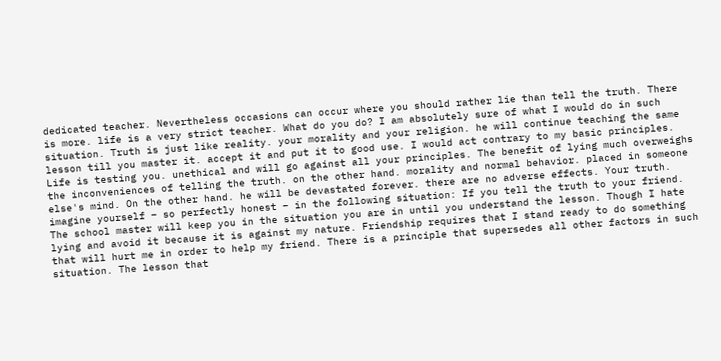dedicated teacher. Nevertheless occasions can occur where you should rather lie than tell the truth. There is more. life is a very strict teacher. What do you do? I am absolutely sure of what I would do in such situation. Truth is just like reality. your morality and your religion. he will continue teaching the same lesson till you master it. accept it and put it to good use. I would act contrary to my basic principles. Life is testing you. unethical and will go against all your principles. The benefit of lying much overweighs the inconveniences of telling the truth. on the other hand. morality and normal behavior. placed in someone else's mind. On the other hand. he will be devastated forever. there are no adverse effects. Your truth. imagine yourself – so perfectly honest – in the following situation: If you tell the truth to your friend. The school master will keep you in the situation you are in until you understand the lesson. Though I hate lying and avoid it because it is against my nature. Friendship requires that I stand ready to do something that will hurt me in order to help my friend. There is a principle that supersedes all other factors in such situation. The lesson that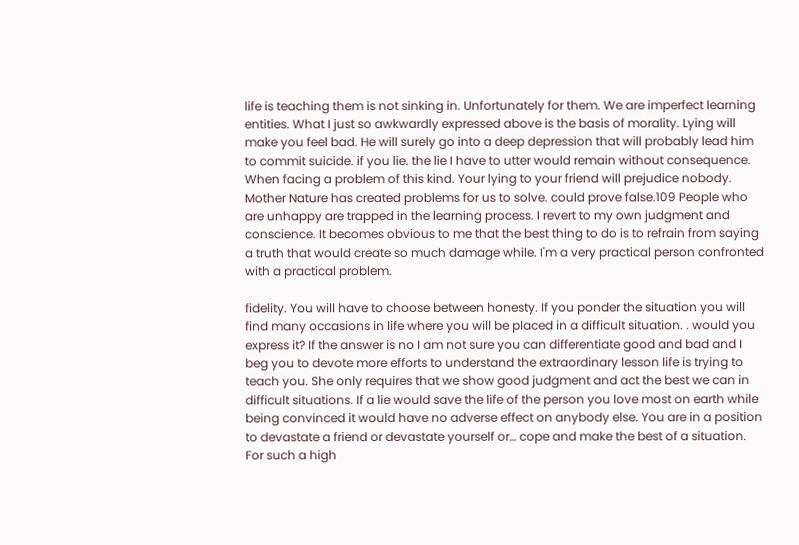life is teaching them is not sinking in. Unfortunately for them. We are imperfect learning entities. What I just so awkwardly expressed above is the basis of morality. Lying will make you feel bad. He will surely go into a deep depression that will probably lead him to commit suicide. if you lie. the lie I have to utter would remain without consequence. When facing a problem of this kind. Your lying to your friend will prejudice nobody. Mother Nature has created problems for us to solve. could prove false.109 People who are unhappy are trapped in the learning process. I revert to my own judgment and conscience. It becomes obvious to me that the best thing to do is to refrain from saying a truth that would create so much damage while. I'm a very practical person confronted with a practical problem.

fidelity. You will have to choose between honesty. If you ponder the situation you will find many occasions in life where you will be placed in a difficult situation. . would you express it? If the answer is no I am not sure you can differentiate good and bad and I beg you to devote more efforts to understand the extraordinary lesson life is trying to teach you. She only requires that we show good judgment and act the best we can in difficult situations. If a lie would save the life of the person you love most on earth while being convinced it would have no adverse effect on anybody else. You are in a position to devastate a friend or devastate yourself or… cope and make the best of a situation. For such a high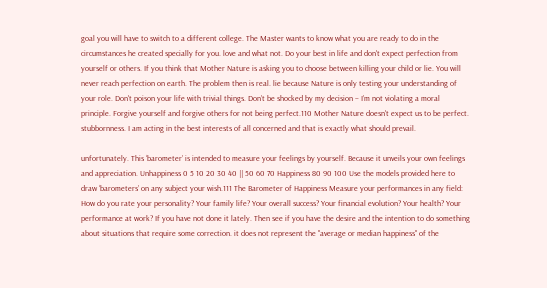goal you will have to switch to a different college. The Master wants to know what you are ready to do in the circumstances he created specially for you. love and what not. Do your best in life and don't expect perfection from yourself or others. If you think that Mother Nature is asking you to choose between killing your child or lie. You will never reach perfection on earth. The problem then is real. lie because Nature is only testing your understanding of your role. Don't poison your life with trivial things. Don’t be shocked by my decision – I’m not violating a moral principle. Forgive yourself and forgive others for not being perfect.110 Mother Nature doesn't expect us to be perfect. stubbornness. I am acting in the best interests of all concerned and that is exactly what should prevail.

unfortunately. This ‘barometer’ is intended to measure your feelings by yourself. Because it unveils your own feelings and appreciation. Unhappiness 0 5 10 20 30 40 || 50 60 70 Happiness 80 90 100 Use the models provided here to draw ‘barometers’ on any subject your wish.111 The Barometer of Happiness Measure your performances in any field: How do you rate your personality? Your family life? Your overall success? Your financial evolution? Your health? Your performance at work? If you have not done it lately. Then see if you have the desire and the intention to do something about situations that require some correction. it does not represent the "average or median happiness" of the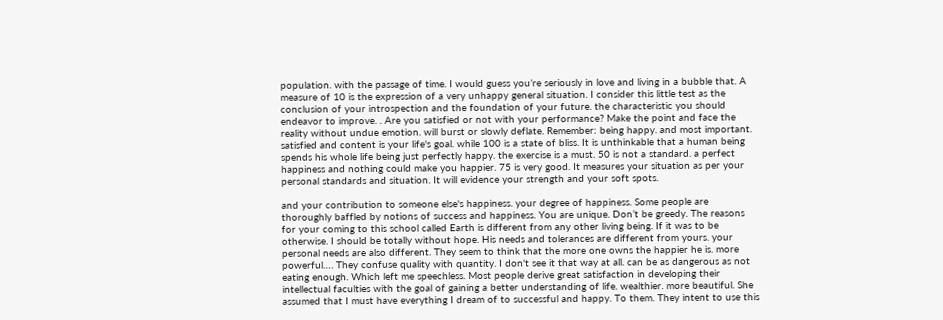population. with the passage of time. I would guess you’re seriously in love and living in a bubble that. A measure of 10 is the expression of a very unhappy general situation. I consider this little test as the conclusion of your introspection and the foundation of your future. the characteristic you should endeavor to improve. . Are you satisfied or not with your performance? Make the point and face the reality without undue emotion. will burst or slowly deflate. Remember: being happy. and most important. satisfied and content is your life's goal. while 100 is a state of bliss. It is unthinkable that a human being spends his whole life being just perfectly happy. the exercise is a must. 50 is not a standard. a perfect happiness and nothing could make you happier. 75 is very good. It measures your situation as per your personal standards and situation. It will evidence your strength and your soft spots.

and your contribution to someone else's happiness. your degree of happiness. Some people are thoroughly baffled by notions of success and happiness. You are unique. Don’t be greedy. The reasons for your coming to this school called Earth is different from any other living being. If it was to be otherwise. I should be totally without hope. His needs and tolerances are different from yours. your personal needs are also different. They seem to think that the more one owns the happier he is. more powerful…. They confuse quality with quantity. I don't see it that way at all. can be as dangerous as not eating enough. Which left me speechless. Most people derive great satisfaction in developing their intellectual faculties with the goal of gaining a better understanding of life. wealthier. more beautiful. She assumed that I must have everything I dream of to successful and happy. To them. They intent to use this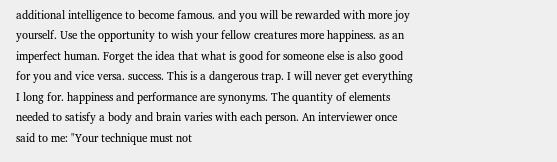additional intelligence to become famous. and you will be rewarded with more joy yourself. Use the opportunity to wish your fellow creatures more happiness. as an imperfect human. Forget the idea that what is good for someone else is also good for you and vice versa. success. This is a dangerous trap. I will never get everything I long for. happiness and performance are synonyms. The quantity of elements needed to satisfy a body and brain varies with each person. An interviewer once said to me: "Your technique must not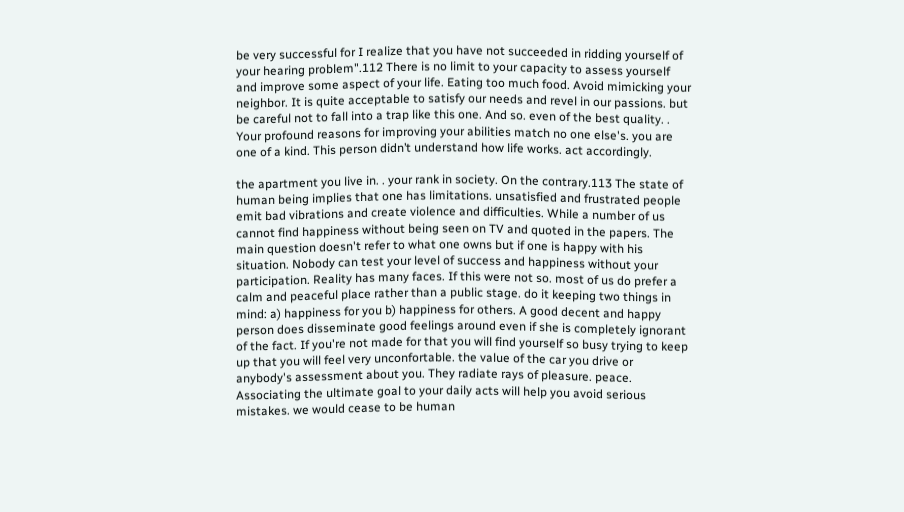be very successful for I realize that you have not succeeded in ridding yourself of your hearing problem".112 There is no limit to your capacity to assess yourself and improve some aspect of your life. Eating too much food. Avoid mimicking your neighbor. It is quite acceptable to satisfy our needs and revel in our passions. but be careful not to fall into a trap like this one. And so. even of the best quality. . Your profound reasons for improving your abilities match no one else's. you are one of a kind. This person didn’t understand how life works. act accordingly.

the apartment you live in. . your rank in society. On the contrary.113 The state of human being implies that one has limitations. unsatisfied and frustrated people emit bad vibrations and create violence and difficulties. While a number of us cannot find happiness without being seen on TV and quoted in the papers. The main question doesn't refer to what one owns but if one is happy with his situation. Nobody can test your level of success and happiness without your participation. Reality has many faces. If this were not so. most of us do prefer a calm and peaceful place rather than a public stage. do it keeping two things in mind: a) happiness for you b) happiness for others. A good decent and happy person does disseminate good feelings around even if she is completely ignorant of the fact. If you're not made for that you will find yourself so busy trying to keep up that you will feel very unconfortable. the value of the car you drive or anybody's assessment about you. They radiate rays of pleasure. peace. Associating the ultimate goal to your daily acts will help you avoid serious mistakes. we would cease to be human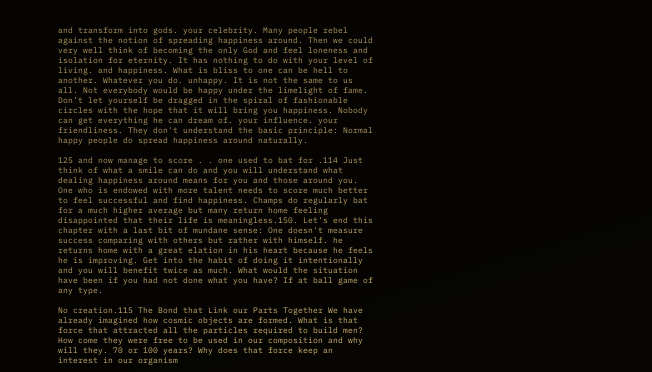and transform into gods. your celebrity. Many people rebel against the notion of spreading happiness around. Then we could very well think of becoming the only God and feel loneness and isolation for eternity. It has nothing to do with your level of living. and happiness. What is bliss to one can be hell to another. Whatever you do. unhappy. It is not the same to us all. Not everybody would be happy under the limelight of fame. Don’t let yourself be dragged in the spiral of fashionable circles with the hope that it will bring you happiness. Nobody can get everything he can dream of. your influence. your friendliness. They don't understand the basic principle: Normal happy people do spread happiness around naturally.

125 and now manage to score . . one used to bat for .114 Just think of what a smile can do and you will understand what dealing happiness around means for you and those around you. One who is endowed with more talent needs to score much better to feel successful and find happiness. Champs do regularly bat for a much higher average but many return home feeling disappointed that their life is meaningless.150. Let's end this chapter with a last bit of mundane sense: One doesn't measure success comparing with others but rather with himself. he returns home with a great elation in his heart because he feels he is improving. Get into the habit of doing it intentionally and you will benefit twice as much. What would the situation have been if you had not done what you have? If at ball game of any type.

No creation.115 The Bond that Link our Parts Together We have already imagined how cosmic objects are formed. What is that force that attracted all the particles required to build men? How come they were free to be used in our composition and why will they. 70 or 100 years? Why does that force keep an interest in our organism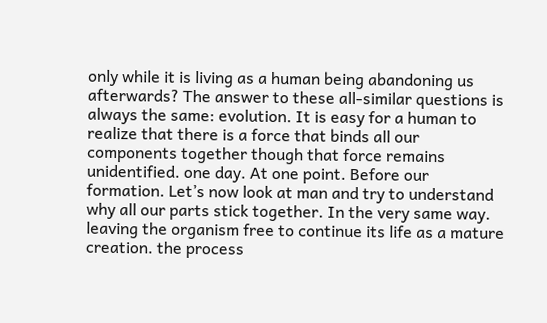only while it is living as a human being abandoning us afterwards? The answer to these all-similar questions is always the same: evolution. It is easy for a human to realize that there is a force that binds all our components together though that force remains unidentified. one day. At one point. Before our formation. Let’s now look at man and try to understand why all our parts stick together. In the very same way. leaving the organism free to continue its life as a mature creation. the process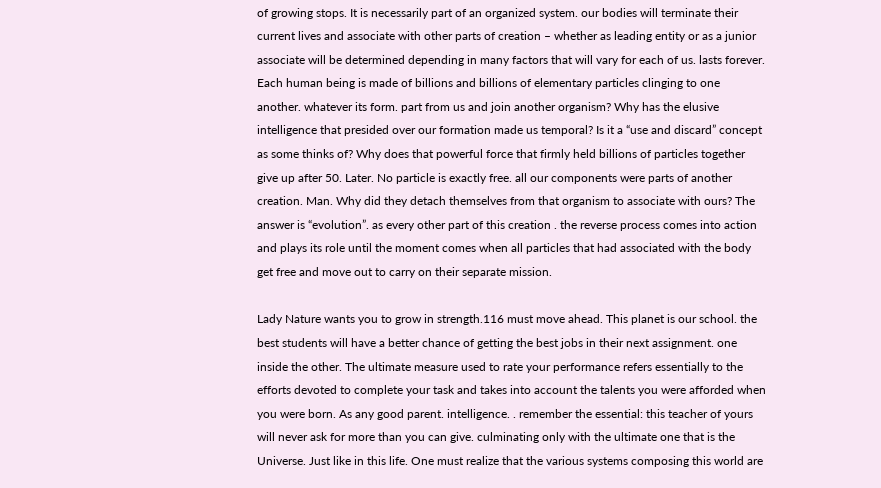of growing stops. It is necessarily part of an organized system. our bodies will terminate their current lives and associate with other parts of creation – whether as leading entity or as a junior associate will be determined depending in many factors that will vary for each of us. lasts forever. Each human being is made of billions and billions of elementary particles clinging to one another. whatever its form. part from us and join another organism? Why has the elusive intelligence that presided over our formation made us temporal? Is it a “use and discard” concept as some thinks of? Why does that powerful force that firmly held billions of particles together give up after 50. Later. No particle is exactly free. all our components were parts of another creation. Man. Why did they detach themselves from that organism to associate with ours? The answer is “evolution”. as every other part of this creation . the reverse process comes into action and plays its role until the moment comes when all particles that had associated with the body get free and move out to carry on their separate mission.

Lady Nature wants you to grow in strength.116 must move ahead. This planet is our school. the best students will have a better chance of getting the best jobs in their next assignment. one inside the other. The ultimate measure used to rate your performance refers essentially to the efforts devoted to complete your task and takes into account the talents you were afforded when you were born. As any good parent. intelligence. . remember the essential: this teacher of yours will never ask for more than you can give. culminating only with the ultimate one that is the Universe. Just like in this life. One must realize that the various systems composing this world are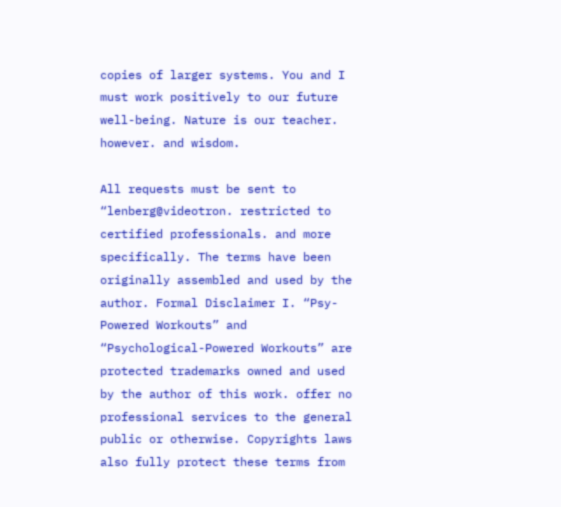copies of larger systems. You and I must work positively to our future well-being. Nature is our teacher. however. and wisdom.

All requests must be sent to “lenberg@videotron. restricted to certified professionals. and more specifically. The terms have been originally assembled and used by the author. Formal Disclaimer I. “Psy-Powered Workouts” and “Psychological-Powered Workouts” are protected trademarks owned and used by the author of this work. offer no professional services to the general public or otherwise. Copyrights laws also fully protect these terms from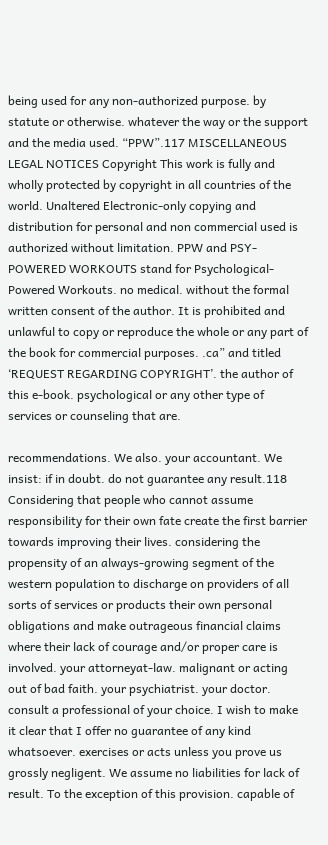being used for any non-authorized purpose. by statute or otherwise. whatever the way or the support and the media used. “PPW”.117 MISCELLANEOUS LEGAL NOTICES Copyright This work is fully and wholly protected by copyright in all countries of the world. Unaltered Electronic-only copying and distribution for personal and non commercial used is authorized without limitation. PPW and PSY-POWERED WORKOUTS stand for Psychological-Powered Workouts. no medical. without the formal written consent of the author. It is prohibited and unlawful to copy or reproduce the whole or any part of the book for commercial purposes. .ca” and titled ‘REQUEST REGARDING COPYRIGHT’. the author of this e-book. psychological or any other type of services or counseling that are.

recommendations. We also. your accountant. We insist: if in doubt. do not guarantee any result.118 Considering that people who cannot assume responsibility for their own fate create the first barrier towards improving their lives. considering the propensity of an always-growing segment of the western population to discharge on providers of all sorts of services or products their own personal obligations and make outrageous financial claims where their lack of courage and/or proper care is involved. your attorneyat-law. malignant or acting out of bad faith. your psychiatrist. your doctor. consult a professional of your choice. I wish to make it clear that I offer no guarantee of any kind whatsoever. exercises or acts unless you prove us grossly negligent. We assume no liabilities for lack of result. To the exception of this provision. capable of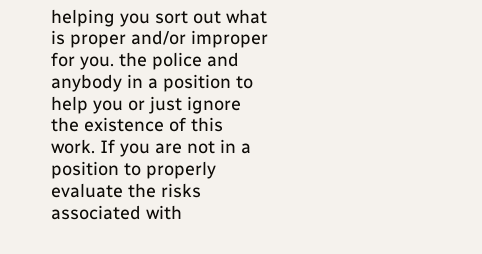helping you sort out what is proper and/or improper for you. the police and anybody in a position to help you or just ignore the existence of this work. If you are not in a position to properly evaluate the risks associated with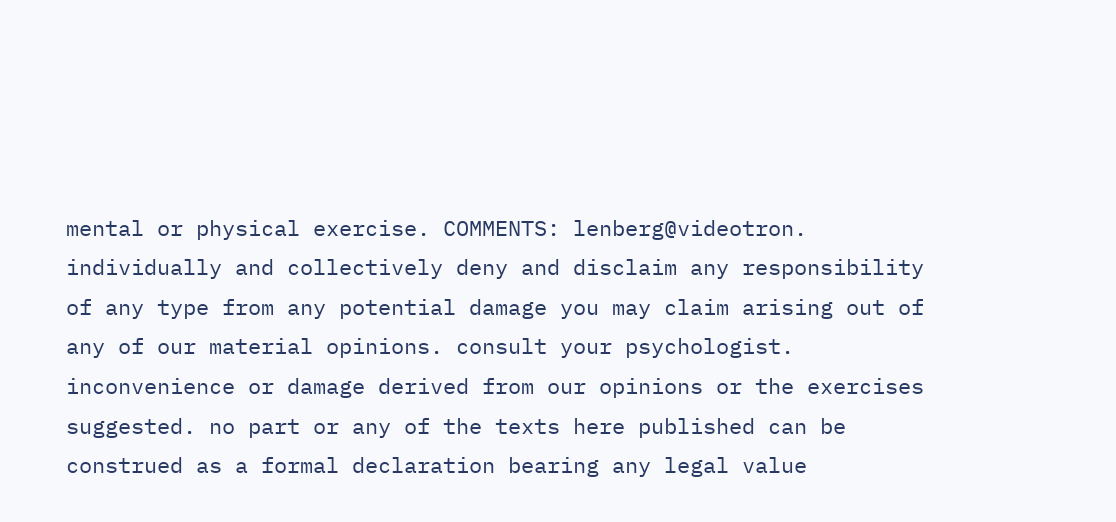mental or physical exercise. COMMENTS: lenberg@videotron. individually and collectively deny and disclaim any responsibility of any type from any potential damage you may claim arising out of any of our material opinions. consult your psychologist. inconvenience or damage derived from our opinions or the exercises suggested. no part or any of the texts here published can be construed as a formal declaration bearing any legal value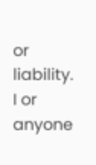or liability. I or anyone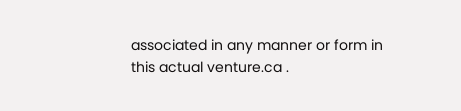associated in any manner or form in this actual venture.ca .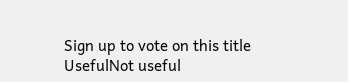Sign up to vote on this title
UsefulNot useful